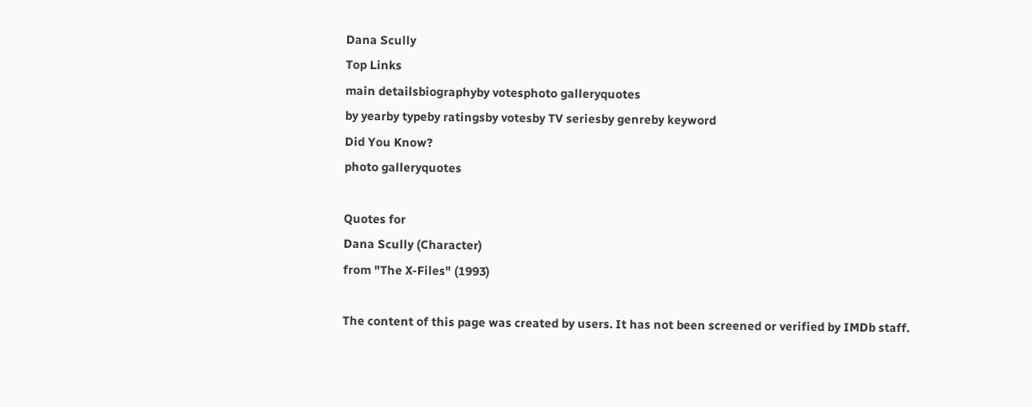Dana Scully
Top Links
main detailsbiographyby votesphoto galleryquotes
by yearby typeby ratingsby votesby TV seriesby genreby keyword
Did You Know?
photo galleryquotes

Quotes for
Dana Scully (Character)
from "The X-Files" (1993)

The content of this page was created by users. It has not been screened or verified by IMDb staff.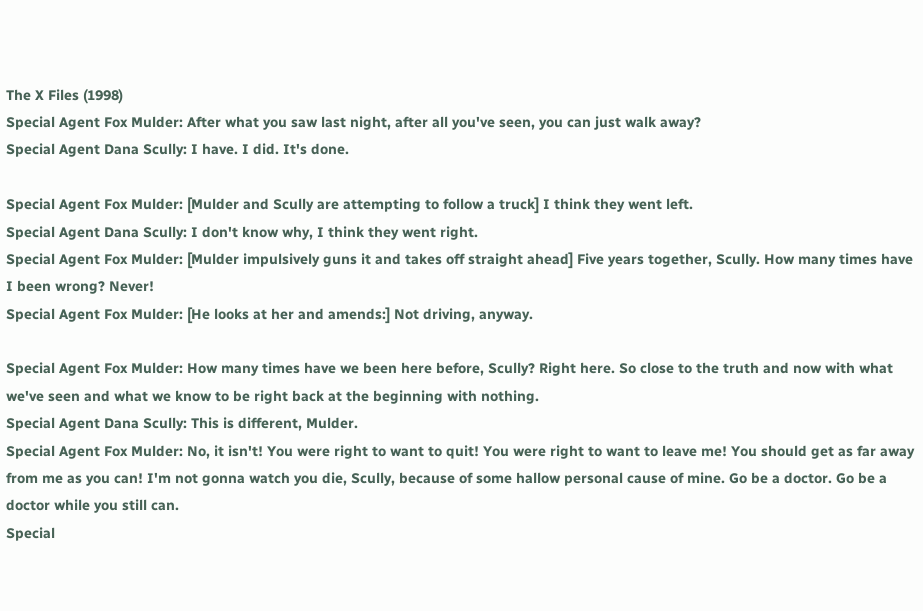The X Files (1998)
Special Agent Fox Mulder: After what you saw last night, after all you've seen, you can just walk away?
Special Agent Dana Scully: I have. I did. It's done.

Special Agent Fox Mulder: [Mulder and Scully are attempting to follow a truck] I think they went left.
Special Agent Dana Scully: I don't know why, I think they went right.
Special Agent Fox Mulder: [Mulder impulsively guns it and takes off straight ahead] Five years together, Scully. How many times have I been wrong? Never!
Special Agent Fox Mulder: [He looks at her and amends:] Not driving, anyway.

Special Agent Fox Mulder: How many times have we been here before, Scully? Right here. So close to the truth and now with what we've seen and what we know to be right back at the beginning with nothing.
Special Agent Dana Scully: This is different, Mulder.
Special Agent Fox Mulder: No, it isn't! You were right to want to quit! You were right to want to leave me! You should get as far away from me as you can! I'm not gonna watch you die, Scully, because of some hallow personal cause of mine. Go be a doctor. Go be a doctor while you still can.
Special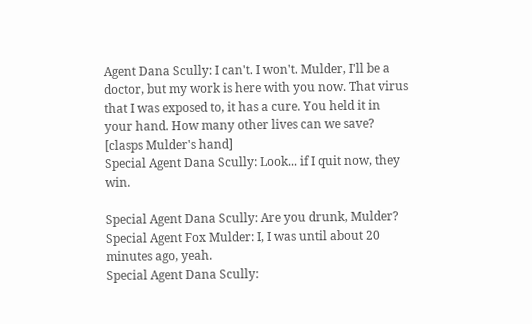Agent Dana Scully: I can't. I won't. Mulder, I'll be a doctor, but my work is here with you now. That virus that I was exposed to, it has a cure. You held it in your hand. How many other lives can we save?
[clasps Mulder's hand]
Special Agent Dana Scully: Look... if I quit now, they win.

Special Agent Dana Scully: Are you drunk, Mulder?
Special Agent Fox Mulder: I, I was until about 20 minutes ago, yeah.
Special Agent Dana Scully: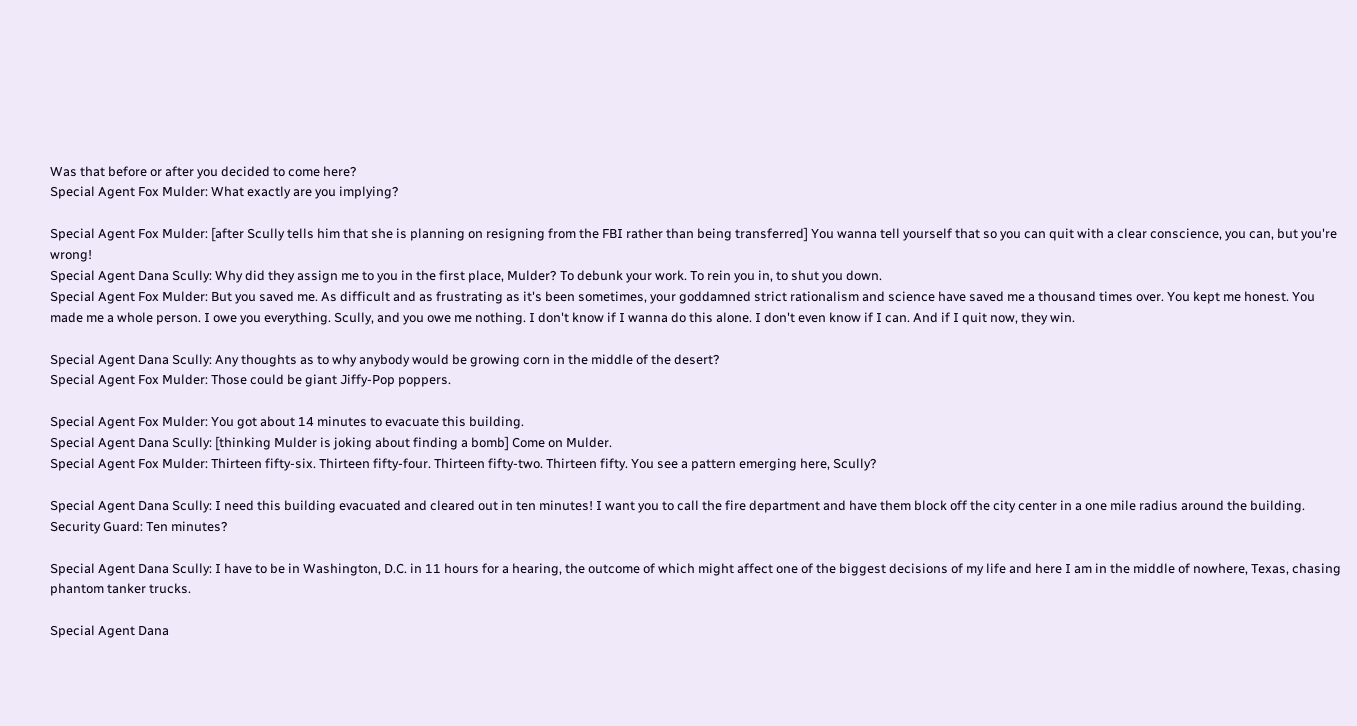Was that before or after you decided to come here?
Special Agent Fox Mulder: What exactly are you implying?

Special Agent Fox Mulder: [after Scully tells him that she is planning on resigning from the FBI rather than being transferred] You wanna tell yourself that so you can quit with a clear conscience, you can, but you're wrong!
Special Agent Dana Scully: Why did they assign me to you in the first place, Mulder? To debunk your work. To rein you in, to shut you down.
Special Agent Fox Mulder: But you saved me. As difficult and as frustrating as it's been sometimes, your goddamned strict rationalism and science have saved me a thousand times over. You kept me honest. You made me a whole person. I owe you everything. Scully, and you owe me nothing. I don't know if I wanna do this alone. I don't even know if I can. And if I quit now, they win.

Special Agent Dana Scully: Any thoughts as to why anybody would be growing corn in the middle of the desert?
Special Agent Fox Mulder: Those could be giant Jiffy-Pop poppers.

Special Agent Fox Mulder: You got about 14 minutes to evacuate this building.
Special Agent Dana Scully: [thinking Mulder is joking about finding a bomb] Come on Mulder.
Special Agent Fox Mulder: Thirteen fifty-six. Thirteen fifty-four. Thirteen fifty-two. Thirteen fifty. You see a pattern emerging here, Scully?

Special Agent Dana Scully: I need this building evacuated and cleared out in ten minutes! I want you to call the fire department and have them block off the city center in a one mile radius around the building.
Security Guard: Ten minutes?

Special Agent Dana Scully: I have to be in Washington, D.C. in 11 hours for a hearing, the outcome of which might affect one of the biggest decisions of my life and here I am in the middle of nowhere, Texas, chasing phantom tanker trucks.

Special Agent Dana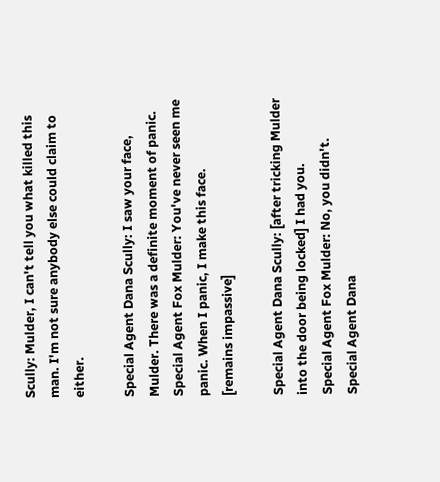Scully: Mulder, I can't tell you what killed this man. I'm not sure anybody else could claim to either.

Special Agent Dana Scully: I saw your face, Mulder. There was a definite moment of panic.
Special Agent Fox Mulder: You've never seen me panic. When I panic, I make this face.
[remains impassive]

Special Agent Dana Scully: [after tricking Mulder into the door being locked] I had you.
Special Agent Fox Mulder: No, you didn't.
Special Agent Dana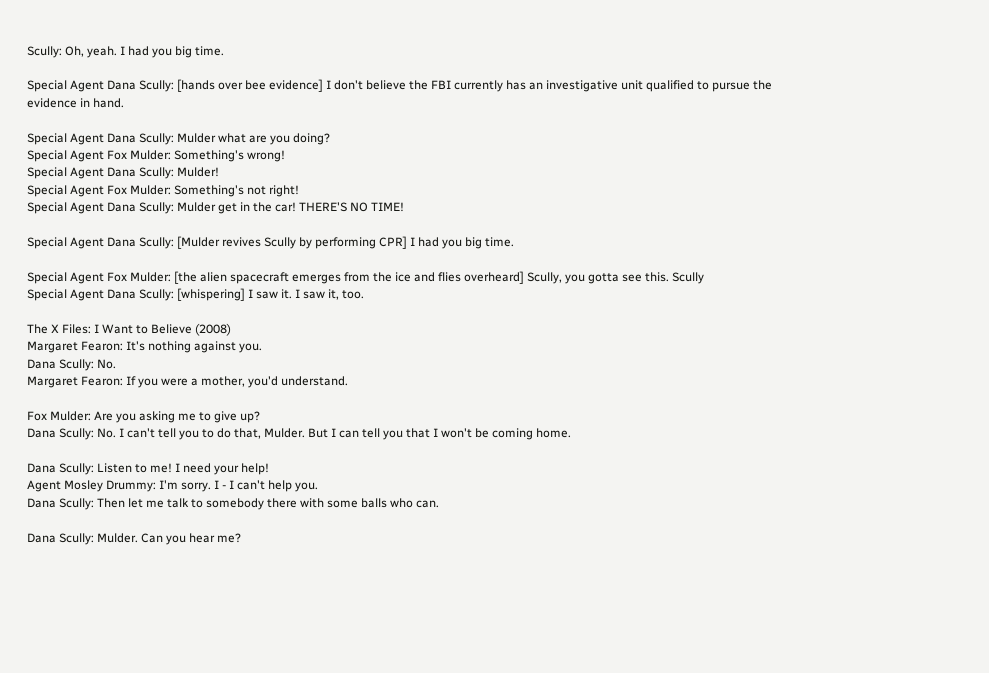Scully: Oh, yeah. I had you big time.

Special Agent Dana Scully: [hands over bee evidence] I don't believe the FBI currently has an investigative unit qualified to pursue the evidence in hand.

Special Agent Dana Scully: Mulder what are you doing?
Special Agent Fox Mulder: Something's wrong!
Special Agent Dana Scully: Mulder!
Special Agent Fox Mulder: Something's not right!
Special Agent Dana Scully: Mulder get in the car! THERE'S NO TIME!

Special Agent Dana Scully: [Mulder revives Scully by performing CPR] I had you big time.

Special Agent Fox Mulder: [the alien spacecraft emerges from the ice and flies overheard] Scully, you gotta see this. Scully
Special Agent Dana Scully: [whispering] I saw it. I saw it, too.

The X Files: I Want to Believe (2008)
Margaret Fearon: It's nothing against you.
Dana Scully: No.
Margaret Fearon: If you were a mother, you'd understand.

Fox Mulder: Are you asking me to give up?
Dana Scully: No. I can't tell you to do that, Mulder. But I can tell you that I won't be coming home.

Dana Scully: Listen to me! I need your help!
Agent Mosley Drummy: I'm sorry. I - I can't help you.
Dana Scully: Then let me talk to somebody there with some balls who can.

Dana Scully: Mulder. Can you hear me?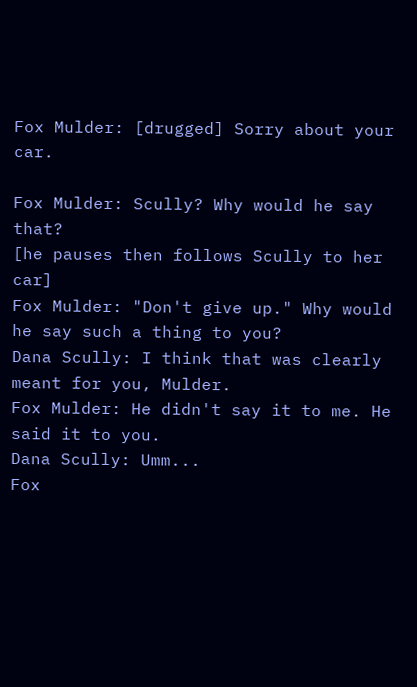Fox Mulder: [drugged] Sorry about your car.

Fox Mulder: Scully? Why would he say that?
[he pauses then follows Scully to her car]
Fox Mulder: "Don't give up." Why would he say such a thing to you?
Dana Scully: I think that was clearly meant for you, Mulder.
Fox Mulder: He didn't say it to me. He said it to you.
Dana Scully: Umm...
Fox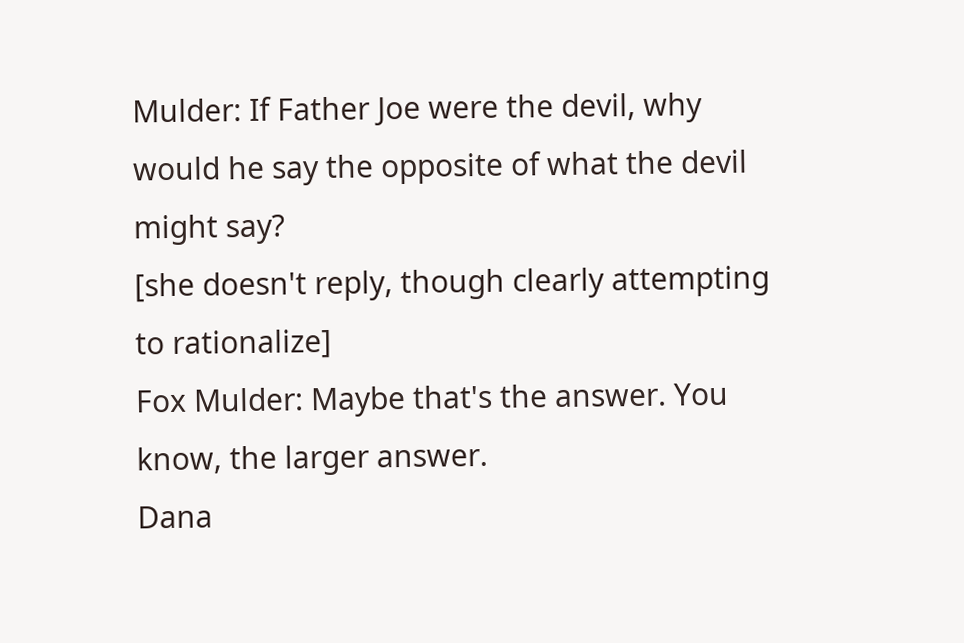Mulder: If Father Joe were the devil, why would he say the opposite of what the devil might say?
[she doesn't reply, though clearly attempting to rationalize]
Fox Mulder: Maybe that's the answer. You know, the larger answer.
Dana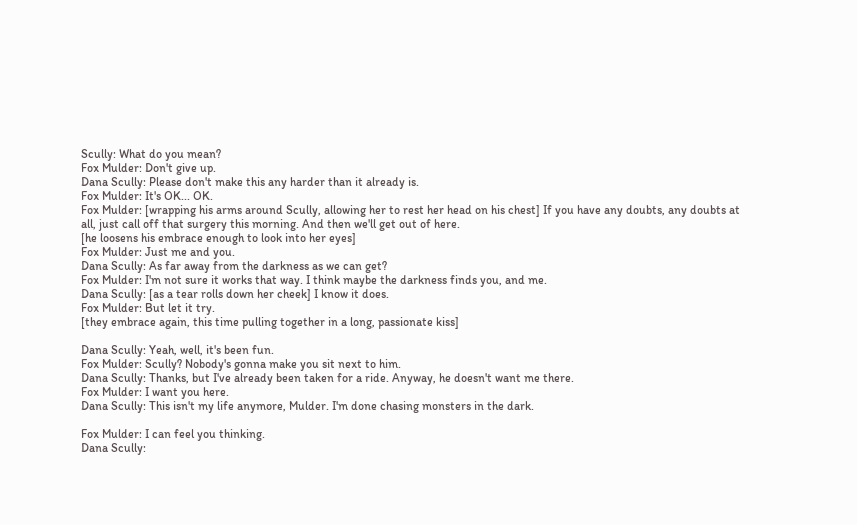Scully: What do you mean?
Fox Mulder: Don't give up.
Dana Scully: Please don't make this any harder than it already is.
Fox Mulder: It's OK... OK.
Fox Mulder: [wrapping his arms around Scully, allowing her to rest her head on his chest] If you have any doubts, any doubts at all, just call off that surgery this morning. And then we'll get out of here.
[he loosens his embrace enough to look into her eyes]
Fox Mulder: Just me and you.
Dana Scully: As far away from the darkness as we can get?
Fox Mulder: I'm not sure it works that way. I think maybe the darkness finds you, and me.
Dana Scully: [as a tear rolls down her cheek] I know it does.
Fox Mulder: But let it try.
[they embrace again, this time pulling together in a long, passionate kiss]

Dana Scully: Yeah, well, it's been fun.
Fox Mulder: Scully? Nobody's gonna make you sit next to him.
Dana Scully: Thanks, but I've already been taken for a ride. Anyway, he doesn't want me there.
Fox Mulder: I want you here.
Dana Scully: This isn't my life anymore, Mulder. I'm done chasing monsters in the dark.

Fox Mulder: I can feel you thinking.
Dana Scully: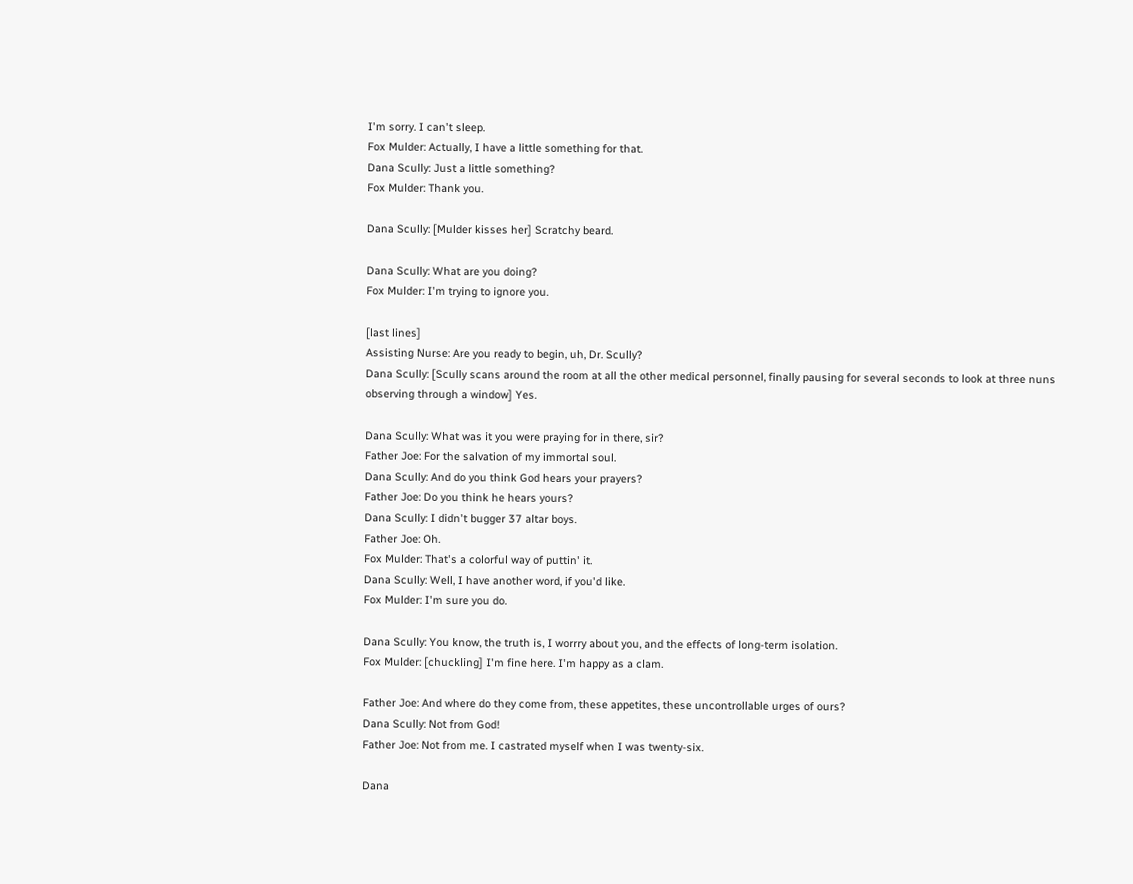I'm sorry. I can't sleep.
Fox Mulder: Actually, I have a little something for that.
Dana Scully: Just a little something?
Fox Mulder: Thank you.

Dana Scully: [Mulder kisses her] Scratchy beard.

Dana Scully: What are you doing?
Fox Mulder: I'm trying to ignore you.

[last lines]
Assisting Nurse: Are you ready to begin, uh, Dr. Scully?
Dana Scully: [Scully scans around the room at all the other medical personnel, finally pausing for several seconds to look at three nuns observing through a window] Yes.

Dana Scully: What was it you were praying for in there, sir?
Father Joe: For the salvation of my immortal soul.
Dana Scully: And do you think God hears your prayers?
Father Joe: Do you think he hears yours?
Dana Scully: I didn't bugger 37 altar boys.
Father Joe: Oh.
Fox Mulder: That's a colorful way of puttin' it.
Dana Scully: Well, I have another word, if you'd like.
Fox Mulder: I'm sure you do.

Dana Scully: You know, the truth is, I worrry about you, and the effects of long-term isolation.
Fox Mulder: [chuckling] I'm fine here. I'm happy as a clam.

Father Joe: And where do they come from, these appetites, these uncontrollable urges of ours?
Dana Scully: Not from God!
Father Joe: Not from me. I castrated myself when I was twenty-six.

Dana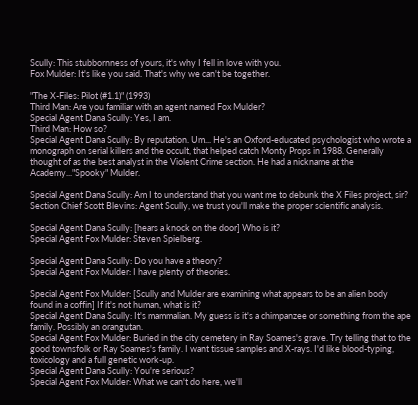Scully: This stubbornness of yours, it's why I fell in love with you.
Fox Mulder: It's like you said. That's why we can't be together.

"The X-Files: Pilot (#1.1)" (1993)
Third Man: Are you familiar with an agent named Fox Mulder?
Special Agent Dana Scully: Yes, I am.
Third Man: How so?
Special Agent Dana Scully: By reputation. Um... He's an Oxford-educated psychologist who wrote a monograph on serial killers and the occult, that helped catch Monty Props in 1988. Generally thought of as the best analyst in the Violent Crime section. He had a nickname at the Academy..."Spooky" Mulder.

Special Agent Dana Scully: Am I to understand that you want me to debunk the X Files project, sir?
Section Chief Scott Blevins: Agent Scully, we trust you'll make the proper scientific analysis.

Special Agent Dana Scully: [hears a knock on the door] Who is it?
Special Agent Fox Mulder: Steven Spielberg.

Special Agent Dana Scully: Do you have a theory?
Special Agent Fox Mulder: I have plenty of theories.

Special Agent Fox Mulder: [Scully and Mulder are examining what appears to be an alien body found in a coffin] If it's not human, what is it?
Special Agent Dana Scully: It's mammalian. My guess is it's a chimpanzee or something from the ape family. Possibly an orangutan.
Special Agent Fox Mulder: Buried in the city cemetery in Ray Soames's grave. Try telling that to the good townsfolk or Ray Soames's family. I want tissue samples and X-rays. I'd like blood-typing, toxicology and a full genetic work-up.
Special Agent Dana Scully: You're serious?
Special Agent Fox Mulder: What we can't do here, we'll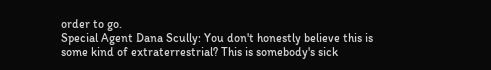order to go.
Special Agent Dana Scully: You don't honestly believe this is some kind of extraterrestrial? This is somebody's sick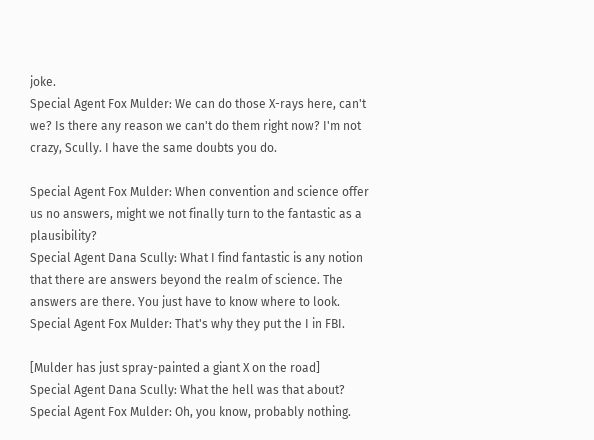joke.
Special Agent Fox Mulder: We can do those X-rays here, can't we? Is there any reason we can't do them right now? I'm not crazy, Scully. I have the same doubts you do.

Special Agent Fox Mulder: When convention and science offer us no answers, might we not finally turn to the fantastic as a plausibility?
Special Agent Dana Scully: What I find fantastic is any notion that there are answers beyond the realm of science. The answers are there. You just have to know where to look.
Special Agent Fox Mulder: That's why they put the I in FBI.

[Mulder has just spray-painted a giant X on the road]
Special Agent Dana Scully: What the hell was that about?
Special Agent Fox Mulder: Oh, you know, probably nothing.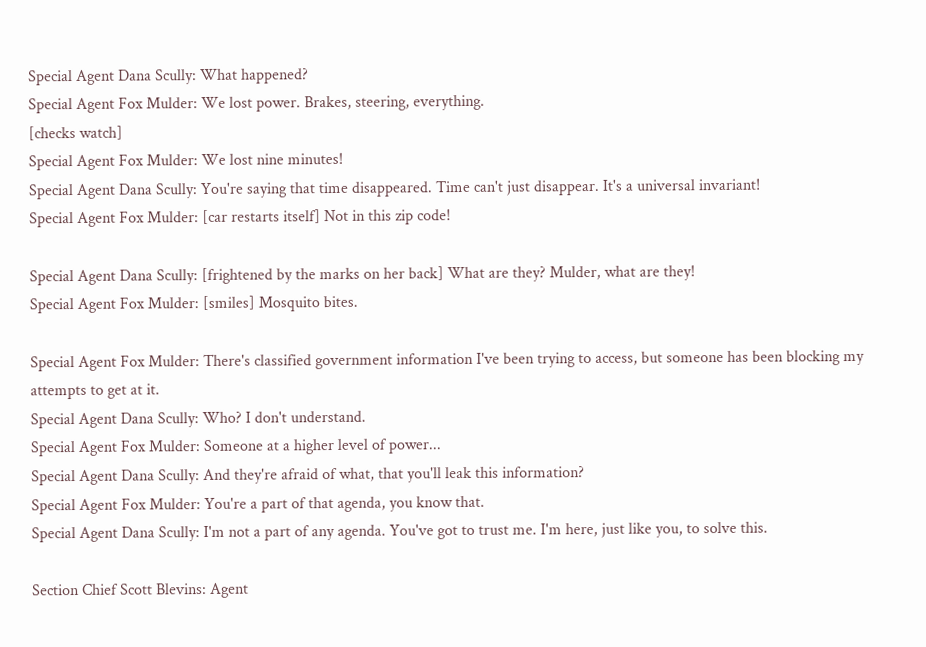Special Agent Dana Scully: What happened?
Special Agent Fox Mulder: We lost power. Brakes, steering, everything.
[checks watch]
Special Agent Fox Mulder: We lost nine minutes!
Special Agent Dana Scully: You're saying that time disappeared. Time can't just disappear. It's a universal invariant!
Special Agent Fox Mulder: [car restarts itself] Not in this zip code!

Special Agent Dana Scully: [frightened by the marks on her back] What are they? Mulder, what are they!
Special Agent Fox Mulder: [smiles] Mosquito bites.

Special Agent Fox Mulder: There's classified government information I've been trying to access, but someone has been blocking my attempts to get at it.
Special Agent Dana Scully: Who? I don't understand.
Special Agent Fox Mulder: Someone at a higher level of power...
Special Agent Dana Scully: And they're afraid of what, that you'll leak this information?
Special Agent Fox Mulder: You're a part of that agenda, you know that.
Special Agent Dana Scully: I'm not a part of any agenda. You've got to trust me. I'm here, just like you, to solve this.

Section Chief Scott Blevins: Agent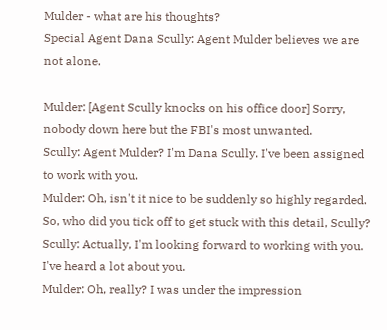Mulder - what are his thoughts?
Special Agent Dana Scully: Agent Mulder believes we are not alone.

Mulder: [Agent Scully knocks on his office door] Sorry, nobody down here but the FBI's most unwanted.
Scully: Agent Mulder? I'm Dana Scully. I've been assigned to work with you.
Mulder: Oh, isn't it nice to be suddenly so highly regarded. So, who did you tick off to get stuck with this detail, Scully?
Scully: Actually, I'm looking forward to working with you. I've heard a lot about you.
Mulder: Oh, really? I was under the impression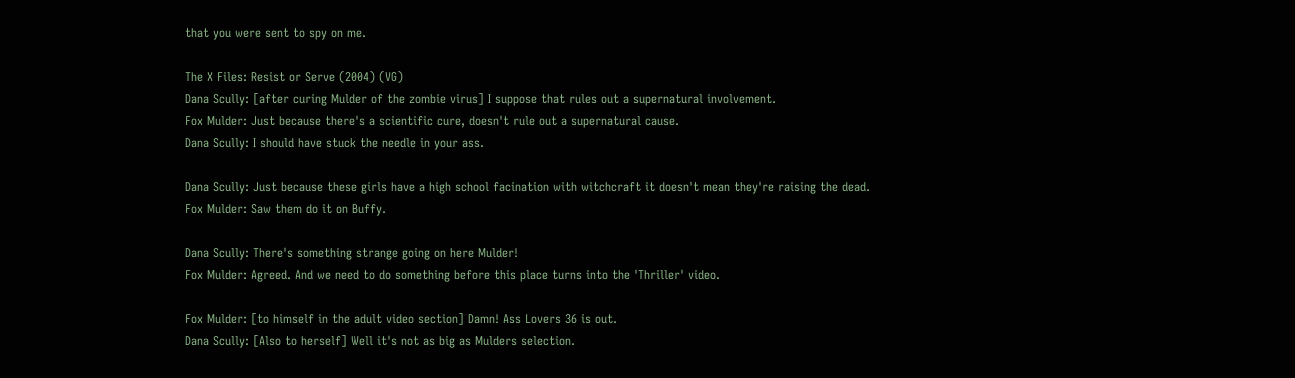that you were sent to spy on me.

The X Files: Resist or Serve (2004) (VG)
Dana Scully: [after curing Mulder of the zombie virus] I suppose that rules out a supernatural involvement.
Fox Mulder: Just because there's a scientific cure, doesn't rule out a supernatural cause.
Dana Scully: I should have stuck the needle in your ass.

Dana Scully: Just because these girls have a high school facination with witchcraft it doesn't mean they're raising the dead.
Fox Mulder: Saw them do it on Buffy.

Dana Scully: There's something strange going on here Mulder!
Fox Mulder: Agreed. And we need to do something before this place turns into the 'Thriller' video.

Fox Mulder: [to himself in the adult video section] Damn! Ass Lovers 36 is out.
Dana Scully: [Also to herself] Well it's not as big as Mulders selection.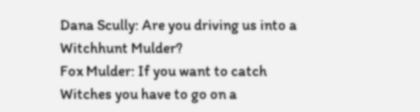Dana Scully: Are you driving us into a Witchhunt Mulder?
Fox Mulder: If you want to catch Witches you have to go on a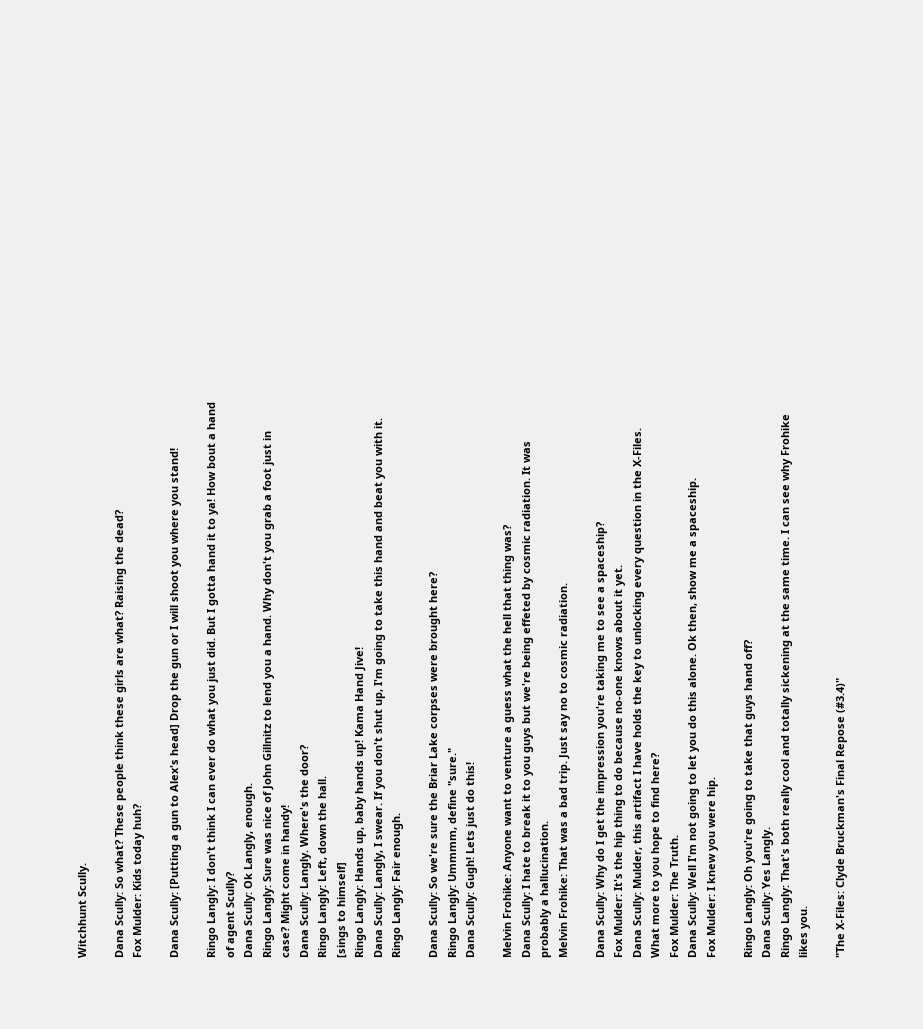Witchhunt Scully.

Dana Scully: So what? These people think these girls are what? Raising the dead?
Fox Mulder: Kids today huh?

Dana Scully: [Putting a gun to Alex's head] Drop the gun or I will shoot you where you stand!

Ringo Langly: I don't think I can ever do what you just did. But I gotta hand it to ya! How bout a hand of agent Scully?
Dana Scully: Ok Langly, enough.
Ringo Langly: Sure was nice of John Gillnitz to lend you a hand. Why don't you grab a foot just in case? Might come in handy!
Dana Scully: Langly. Where's the door?
Ringo Langly: Left, down the hall.
[sings to himself]
Ringo Langly: Hands up, baby hands up! Kama Hand Jive!
Dana Scully: Langly, I swear. If you don't shut up, I'm going to take this hand and beat you with it.
Ringo Langly: Fair enough.

Dana Scully: So we're sure the Briar Lake corpses were brought here?
Ringo Langly: Ummmm, define "sure."
Dana Scully: Gugh! Lets just do this!

Melvin Frohike: Anyone want to venture a guess what the hell that thing was?
Dana Scully: I hate to break it to you guys but we're being effeted by cosmic radiation. It was probably a hallucination.
Melvin Frohike: That was a bad trip. Just say no to cosmic radiation.

Dana Scully: Why do I get the impression you're taking me to see a spaceship?
Fox Mulder: It's the hip thing to do because no-one knows about it yet.
Dana Scully: Mulder, this artifact I have holds the key to unlocking every question in the X-Files. What more to you hope to find here?
Fox Mulder: The Truth.
Dana Scully: Well I'm not going to let you do this alone. Ok then, show me a spaceship.
Fox Mulder: I knew you were hip.

Ringo Langly: Oh you're going to take that guys hand off?
Dana Scully: Yes Langly.
Ringo Langly: That's both really cool and totally sickening at the same time. I can see why Frohike likes you.

"The X-Files: Clyde Bruckman's Final Repose (#3.4)"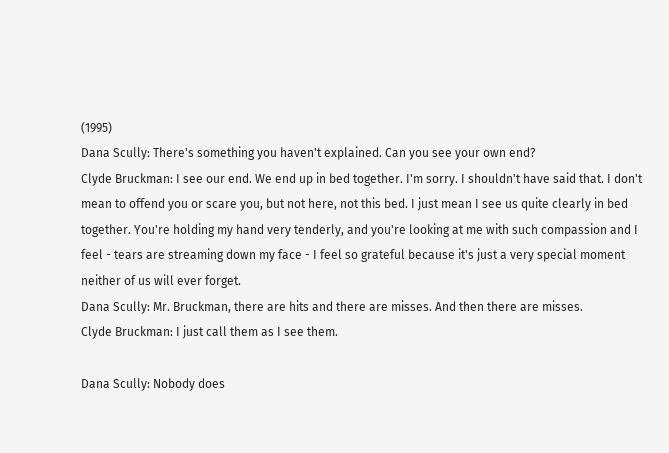(1995)
Dana Scully: There's something you haven't explained. Can you see your own end?
Clyde Bruckman: I see our end. We end up in bed together. I'm sorry. I shouldn't have said that. I don't mean to offend you or scare you, but not here, not this bed. I just mean I see us quite clearly in bed together. You're holding my hand very tenderly, and you're looking at me with such compassion and I feel - tears are streaming down my face - I feel so grateful because it's just a very special moment neither of us will ever forget.
Dana Scully: Mr. Bruckman, there are hits and there are misses. And then there are misses.
Clyde Bruckman: I just call them as I see them.

Dana Scully: Nobody does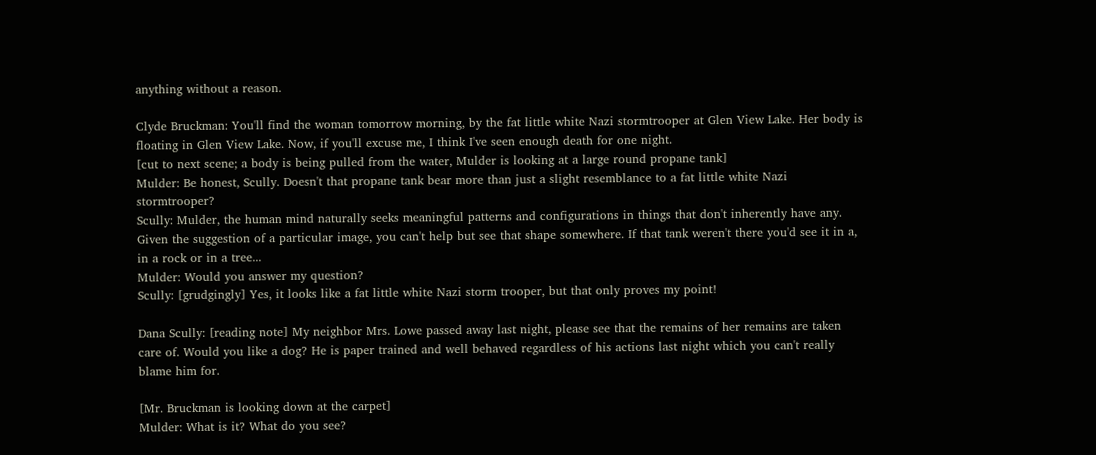anything without a reason.

Clyde Bruckman: You'll find the woman tomorrow morning, by the fat little white Nazi stormtrooper at Glen View Lake. Her body is floating in Glen View Lake. Now, if you'll excuse me, I think I've seen enough death for one night.
[cut to next scene; a body is being pulled from the water, Mulder is looking at a large round propane tank]
Mulder: Be honest, Scully. Doesn't that propane tank bear more than just a slight resemblance to a fat little white Nazi stormtrooper?
Scully: Mulder, the human mind naturally seeks meaningful patterns and configurations in things that don't inherently have any. Given the suggestion of a particular image, you can't help but see that shape somewhere. If that tank weren't there you'd see it in a, in a rock or in a tree...
Mulder: Would you answer my question?
Scully: [grudgingly] Yes, it looks like a fat little white Nazi storm trooper, but that only proves my point!

Dana Scully: [reading note] My neighbor Mrs. Lowe passed away last night, please see that the remains of her remains are taken care of. Would you like a dog? He is paper trained and well behaved regardless of his actions last night which you can't really blame him for.

[Mr. Bruckman is looking down at the carpet]
Mulder: What is it? What do you see?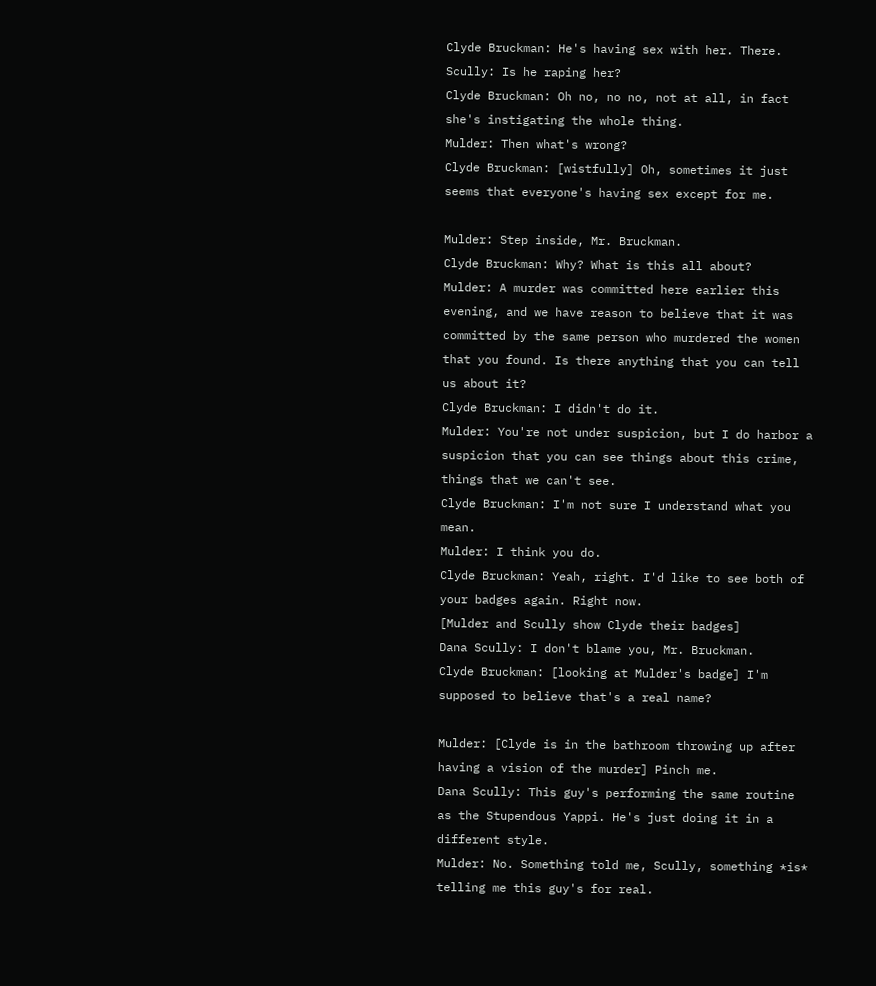Clyde Bruckman: He's having sex with her. There.
Scully: Is he raping her?
Clyde Bruckman: Oh no, no no, not at all, in fact she's instigating the whole thing.
Mulder: Then what's wrong?
Clyde Bruckman: [wistfully] Oh, sometimes it just seems that everyone's having sex except for me.

Mulder: Step inside, Mr. Bruckman.
Clyde Bruckman: Why? What is this all about?
Mulder: A murder was committed here earlier this evening, and we have reason to believe that it was committed by the same person who murdered the women that you found. Is there anything that you can tell us about it?
Clyde Bruckman: I didn't do it.
Mulder: You're not under suspicion, but I do harbor a suspicion that you can see things about this crime, things that we can't see.
Clyde Bruckman: I'm not sure I understand what you mean.
Mulder: I think you do.
Clyde Bruckman: Yeah, right. I'd like to see both of your badges again. Right now.
[Mulder and Scully show Clyde their badges]
Dana Scully: I don't blame you, Mr. Bruckman.
Clyde Bruckman: [looking at Mulder's badge] I'm supposed to believe that's a real name?

Mulder: [Clyde is in the bathroom throwing up after having a vision of the murder] Pinch me.
Dana Scully: This guy's performing the same routine as the Stupendous Yappi. He's just doing it in a different style.
Mulder: No. Something told me, Scully, something *is* telling me this guy's for real.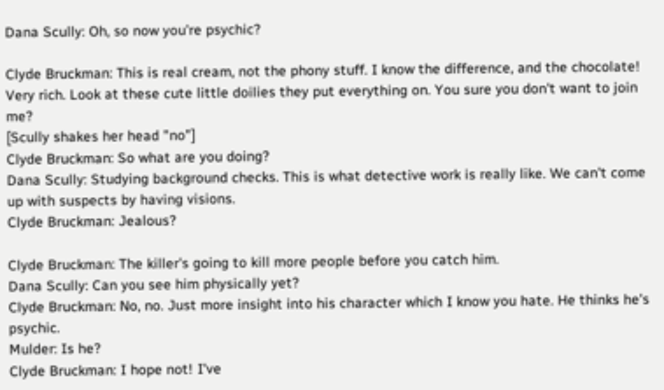Dana Scully: Oh, so now you're psychic?

Clyde Bruckman: This is real cream, not the phony stuff. I know the difference, and the chocolate! Very rich. Look at these cute little doilies they put everything on. You sure you don't want to join me?
[Scully shakes her head "no"]
Clyde Bruckman: So what are you doing?
Dana Scully: Studying background checks. This is what detective work is really like. We can't come up with suspects by having visions.
Clyde Bruckman: Jealous?

Clyde Bruckman: The killer's going to kill more people before you catch him.
Dana Scully: Can you see him physically yet?
Clyde Bruckman: No, no. Just more insight into his character which I know you hate. He thinks he's psychic.
Mulder: Is he?
Clyde Bruckman: I hope not! I've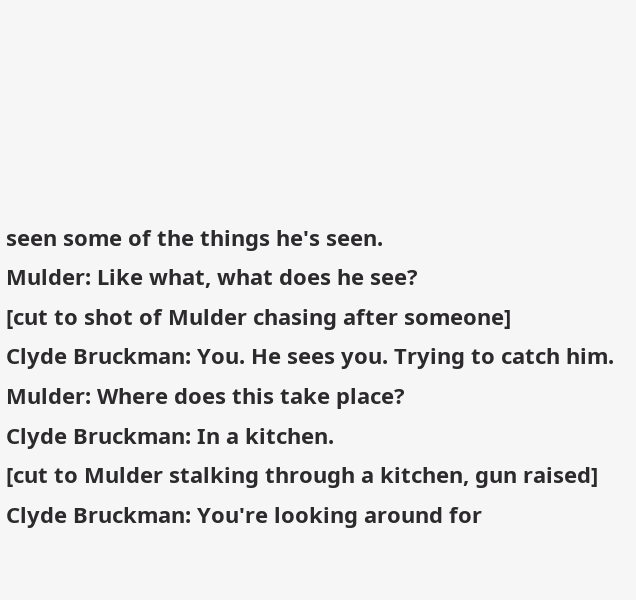seen some of the things he's seen.
Mulder: Like what, what does he see?
[cut to shot of Mulder chasing after someone]
Clyde Bruckman: You. He sees you. Trying to catch him.
Mulder: Where does this take place?
Clyde Bruckman: In a kitchen.
[cut to Mulder stalking through a kitchen, gun raised]
Clyde Bruckman: You're looking around for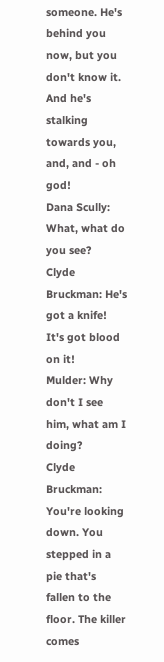someone. He's behind you now, but you don't know it. And he's stalking towards you, and, and - oh god!
Dana Scully: What, what do you see?
Clyde Bruckman: He's got a knife! It's got blood on it!
Mulder: Why don't I see him, what am I doing?
Clyde Bruckman: You're looking down. You stepped in a pie that's fallen to the floor. The killer comes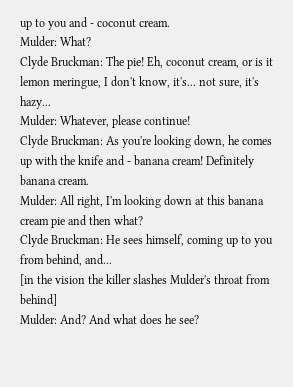up to you and - coconut cream.
Mulder: What?
Clyde Bruckman: The pie! Eh, coconut cream, or is it lemon meringue, I don't know, it's... not sure, it's hazy...
Mulder: Whatever, please continue!
Clyde Bruckman: As you're looking down, he comes up with the knife and - banana cream! Definitely banana cream.
Mulder: All right, I'm looking down at this banana cream pie and then what?
Clyde Bruckman: He sees himself, coming up to you from behind, and...
[in the vision the killer slashes Mulder's throat from behind]
Mulder: And? And what does he see?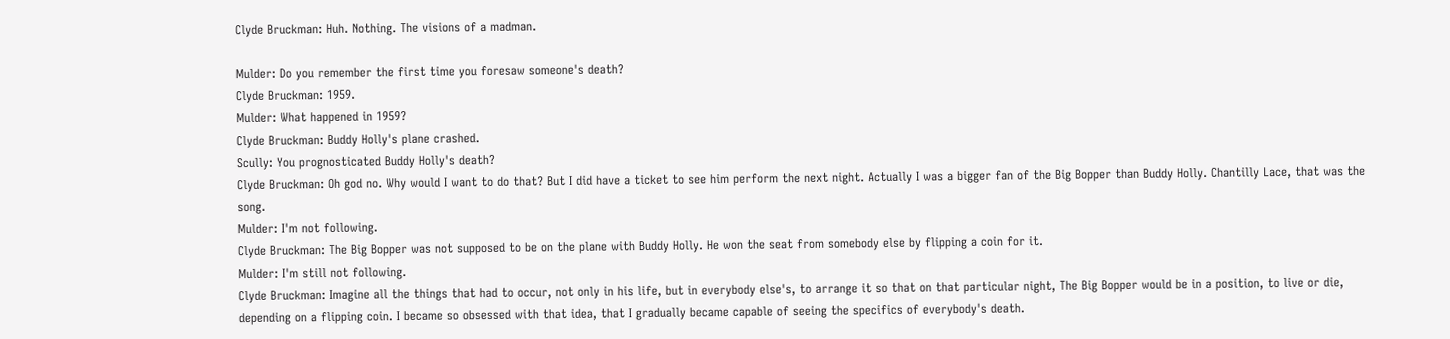Clyde Bruckman: Huh. Nothing. The visions of a madman.

Mulder: Do you remember the first time you foresaw someone's death?
Clyde Bruckman: 1959.
Mulder: What happened in 1959?
Clyde Bruckman: Buddy Holly's plane crashed.
Scully: You prognosticated Buddy Holly's death?
Clyde Bruckman: Oh god no. Why would I want to do that? But I did have a ticket to see him perform the next night. Actually I was a bigger fan of the Big Bopper than Buddy Holly. Chantilly Lace, that was the song.
Mulder: I'm not following.
Clyde Bruckman: The Big Bopper was not supposed to be on the plane with Buddy Holly. He won the seat from somebody else by flipping a coin for it.
Mulder: I'm still not following.
Clyde Bruckman: Imagine all the things that had to occur, not only in his life, but in everybody else's, to arrange it so that on that particular night, The Big Bopper would be in a position, to live or die, depending on a flipping coin. I became so obsessed with that idea, that I gradually became capable of seeing the specifics of everybody's death.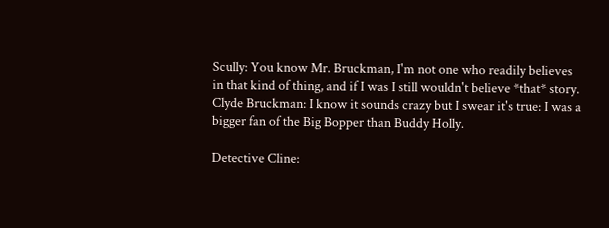Scully: You know Mr. Bruckman, I'm not one who readily believes in that kind of thing, and if I was I still wouldn't believe *that* story.
Clyde Bruckman: I know it sounds crazy but I swear it's true: I was a bigger fan of the Big Bopper than Buddy Holly.

Detective Cline: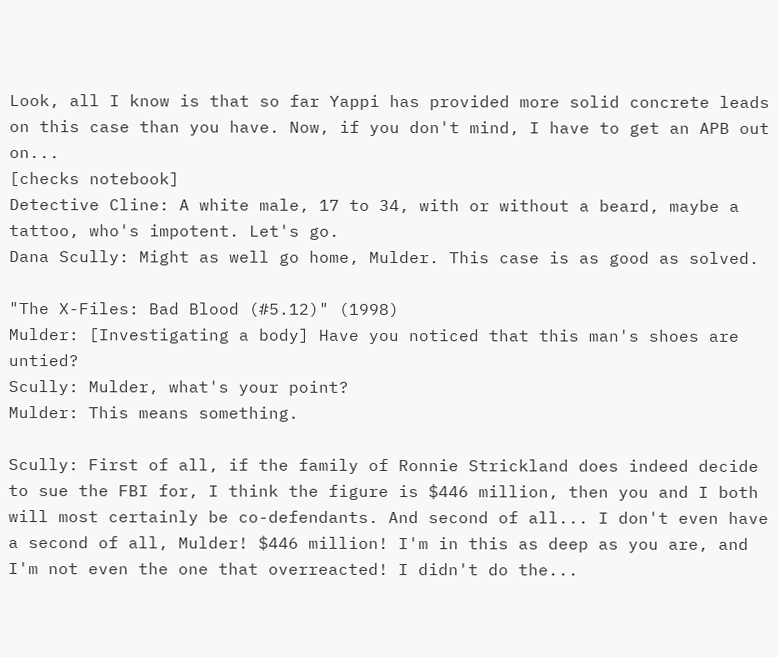Look, all I know is that so far Yappi has provided more solid concrete leads on this case than you have. Now, if you don't mind, I have to get an APB out on...
[checks notebook]
Detective Cline: A white male, 17 to 34, with or without a beard, maybe a tattoo, who's impotent. Let's go.
Dana Scully: Might as well go home, Mulder. This case is as good as solved.

"The X-Files: Bad Blood (#5.12)" (1998)
Mulder: [Investigating a body] Have you noticed that this man's shoes are untied?
Scully: Mulder, what's your point?
Mulder: This means something.

Scully: First of all, if the family of Ronnie Strickland does indeed decide to sue the FBI for, I think the figure is $446 million, then you and I both will most certainly be co-defendants. And second of all... I don't even have a second of all, Mulder! $446 million! I'm in this as deep as you are, and I'm not even the one that overreacted! I didn't do the...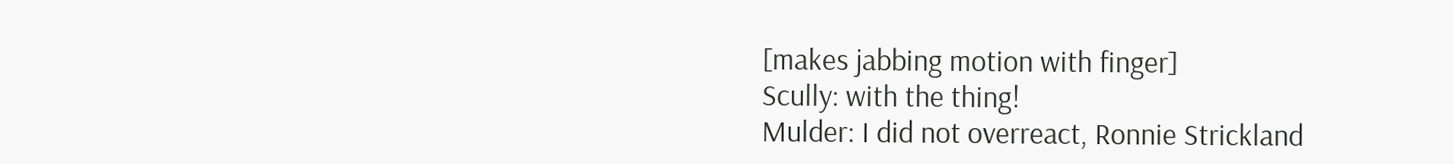[makes jabbing motion with finger]
Scully: with the thing!
Mulder: I did not overreact, Ronnie Strickland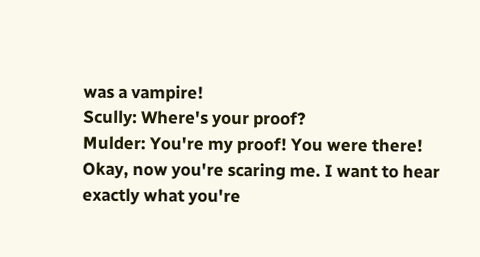was a vampire!
Scully: Where's your proof?
Mulder: You're my proof! You were there! Okay, now you're scaring me. I want to hear exactly what you're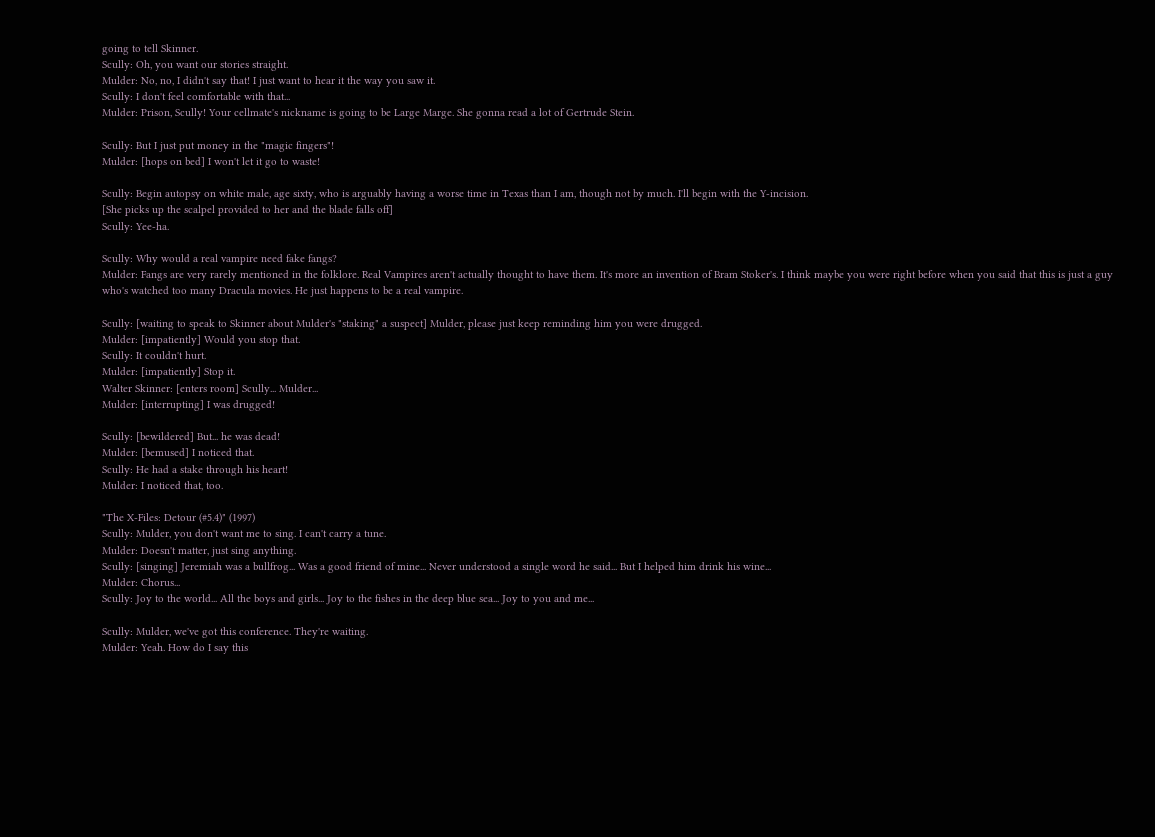going to tell Skinner.
Scully: Oh, you want our stories straight.
Mulder: No, no, I didn't say that! I just want to hear it the way you saw it.
Scully: I don't feel comfortable with that...
Mulder: Prison, Scully! Your cellmate's nickname is going to be Large Marge. She gonna read a lot of Gertrude Stein.

Scully: But I just put money in the "magic fingers"!
Mulder: [hops on bed] I won't let it go to waste!

Scully: Begin autopsy on white male, age sixty, who is arguably having a worse time in Texas than I am, though not by much. I'll begin with the Y-incision.
[She picks up the scalpel provided to her and the blade falls off]
Scully: Yee-ha.

Scully: Why would a real vampire need fake fangs?
Mulder: Fangs are very rarely mentioned in the folklore. Real Vampires aren't actually thought to have them. It's more an invention of Bram Stoker's. I think maybe you were right before when you said that this is just a guy who's watched too many Dracula movies. He just happens to be a real vampire.

Scully: [waiting to speak to Skinner about Mulder's "staking" a suspect] Mulder, please just keep reminding him you were drugged.
Mulder: [impatiently] Would you stop that.
Scully: It couldn't hurt.
Mulder: [impatiently] Stop it.
Walter Skinner: [enters room] Scully... Mulder...
Mulder: [interrupting] I was drugged!

Scully: [bewildered] But... he was dead!
Mulder: [bemused] I noticed that.
Scully: He had a stake through his heart!
Mulder: I noticed that, too.

"The X-Files: Detour (#5.4)" (1997)
Scully: Mulder, you don't want me to sing. I can't carry a tune.
Mulder: Doesn't matter, just sing anything.
Scully: [singing] Jeremiah was a bullfrog... Was a good friend of mine... Never understood a single word he said... But I helped him drink his wine...
Mulder: Chorus...
Scully: Joy to the world... All the boys and girls... Joy to the fishes in the deep blue sea... Joy to you and me...

Scully: Mulder, we've got this conference. They're waiting.
Mulder: Yeah. How do I say this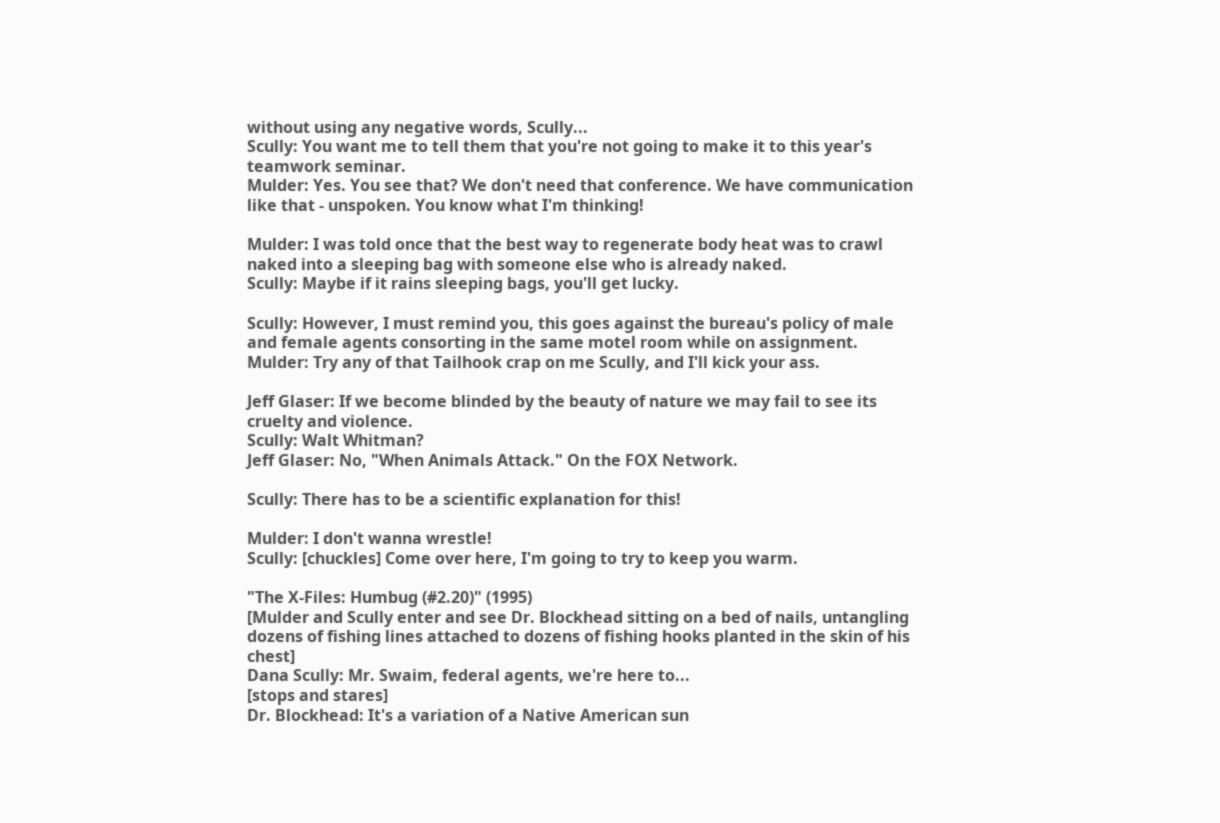without using any negative words, Scully...
Scully: You want me to tell them that you're not going to make it to this year's teamwork seminar.
Mulder: Yes. You see that? We don't need that conference. We have communication like that - unspoken. You know what I'm thinking!

Mulder: I was told once that the best way to regenerate body heat was to crawl naked into a sleeping bag with someone else who is already naked.
Scully: Maybe if it rains sleeping bags, you'll get lucky.

Scully: However, I must remind you, this goes against the bureau's policy of male and female agents consorting in the same motel room while on assignment.
Mulder: Try any of that Tailhook crap on me Scully, and I'll kick your ass.

Jeff Glaser: If we become blinded by the beauty of nature we may fail to see its cruelty and violence.
Scully: Walt Whitman?
Jeff Glaser: No, "When Animals Attack." On the FOX Network.

Scully: There has to be a scientific explanation for this!

Mulder: I don't wanna wrestle!
Scully: [chuckles] Come over here, I'm going to try to keep you warm.

"The X-Files: Humbug (#2.20)" (1995)
[Mulder and Scully enter and see Dr. Blockhead sitting on a bed of nails, untangling dozens of fishing lines attached to dozens of fishing hooks planted in the skin of his chest]
Dana Scully: Mr. Swaim, federal agents, we're here to...
[stops and stares]
Dr. Blockhead: It's a variation of a Native American sun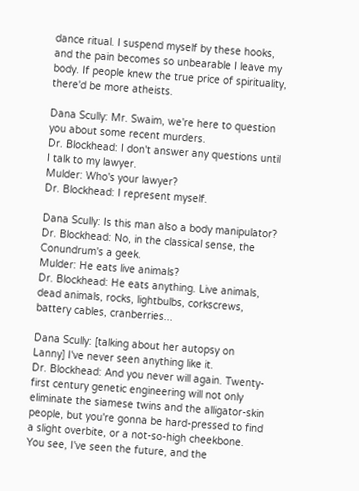dance ritual. I suspend myself by these hooks, and the pain becomes so unbearable I leave my body. If people knew the true price of spirituality, there'd be more atheists.

Dana Scully: Mr. Swaim, we're here to question you about some recent murders.
Dr. Blockhead: I don't answer any questions until I talk to my lawyer.
Mulder: Who's your lawyer?
Dr. Blockhead: I represent myself.

Dana Scully: Is this man also a body manipulator?
Dr. Blockhead: No, in the classical sense, the Conundrum's a geek.
Mulder: He eats live animals?
Dr. Blockhead: He eats anything. Live animals, dead animals, rocks, lightbulbs, corkscrews, battery cables, cranberries...

Dana Scully: [talking about her autopsy on Lanny] I've never seen anything like it.
Dr. Blockhead: And you never will again. Twenty-first century genetic engineering will not only eliminate the siamese twins and the alligator-skin people, but you're gonna be hard-pressed to find a slight overbite, or a not-so-high cheekbone. You see, I've seen the future, and the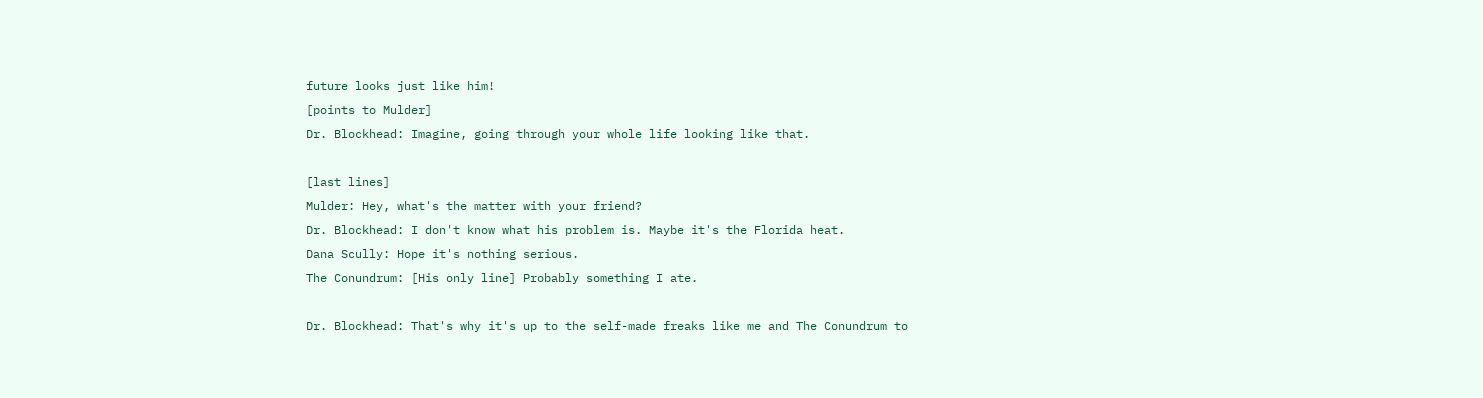future looks just like him!
[points to Mulder]
Dr. Blockhead: Imagine, going through your whole life looking like that.

[last lines]
Mulder: Hey, what's the matter with your friend?
Dr. Blockhead: I don't know what his problem is. Maybe it's the Florida heat.
Dana Scully: Hope it's nothing serious.
The Conundrum: [His only line] Probably something I ate.

Dr. Blockhead: That's why it's up to the self-made freaks like me and The Conundrum to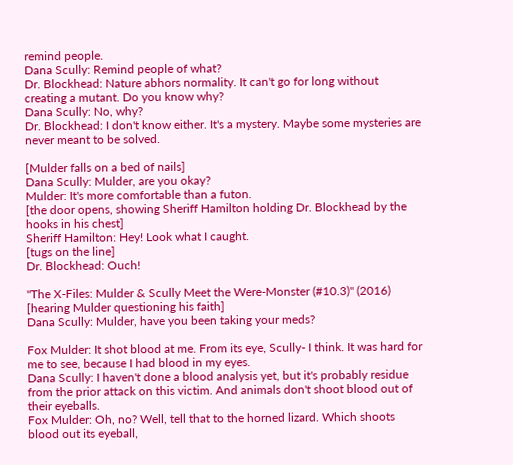remind people.
Dana Scully: Remind people of what?
Dr. Blockhead: Nature abhors normality. It can't go for long without creating a mutant. Do you know why?
Dana Scully: No, why?
Dr. Blockhead: I don't know either. It's a mystery. Maybe some mysteries are never meant to be solved.

[Mulder falls on a bed of nails]
Dana Scully: Mulder, are you okay?
Mulder: It's more comfortable than a futon.
[the door opens, showing Sheriff Hamilton holding Dr. Blockhead by the hooks in his chest]
Sheriff Hamilton: Hey! Look what I caught.
[tugs on the line]
Dr. Blockhead: Ouch!

"The X-Files: Mulder & Scully Meet the Were-Monster (#10.3)" (2016)
[hearing Mulder questioning his faith]
Dana Scully: Mulder, have you been taking your meds?

Fox Mulder: It shot blood at me. From its eye, Scully- I think. It was hard for me to see, because I had blood in my eyes.
Dana Scully: I haven't done a blood analysis yet, but it's probably residue from the prior attack on this victim. And animals don't shoot blood out of their eyeballs.
Fox Mulder: Oh, no? Well, tell that to the horned lizard. Which shoots blood out its eyeball,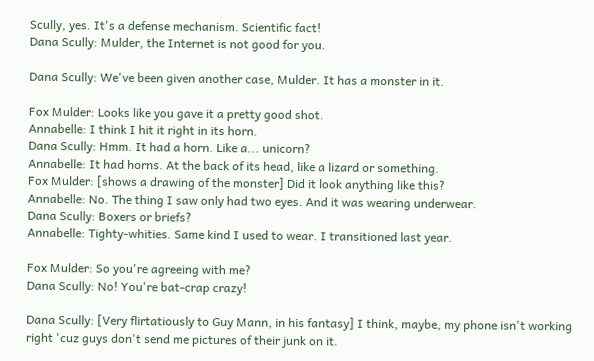Scully, yes. It's a defense mechanism. Scientific fact!
Dana Scully: Mulder, the Internet is not good for you.

Dana Scully: We've been given another case, Mulder. It has a monster in it.

Fox Mulder: Looks like you gave it a pretty good shot.
Annabelle: I think I hit it right in its horn.
Dana Scully: Hmm. It had a horn. Like a... unicorn?
Annabelle: It had horns. At the back of its head, like a lizard or something.
Fox Mulder: [shows a drawing of the monster] Did it look anything like this?
Annabelle: No. The thing I saw only had two eyes. And it was wearing underwear.
Dana Scully: Boxers or briefs?
Annabelle: Tighty-whities. Same kind I used to wear. I transitioned last year.

Fox Mulder: So you're agreeing with me?
Dana Scully: No! You're bat-crap crazy!

Dana Scully: [Very flirtatiously to Guy Mann, in his fantasy] I think, maybe, my phone isn't working right 'cuz guys don't send me pictures of their junk on it.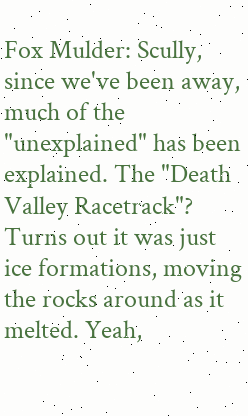Fox Mulder: Scully, since we've been away, much of the "unexplained" has been explained. The "Death Valley Racetrack"? Turns out it was just ice formations, moving the rocks around as it melted. Yeah,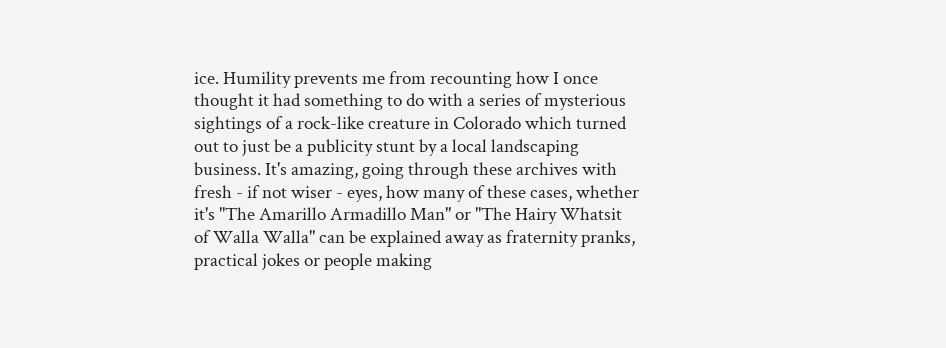ice. Humility prevents me from recounting how I once thought it had something to do with a series of mysterious sightings of a rock-like creature in Colorado which turned out to just be a publicity stunt by a local landscaping business. It's amazing, going through these archives with fresh - if not wiser - eyes, how many of these cases, whether it's "The Amarillo Armadillo Man" or "The Hairy Whatsit of Walla Walla" can be explained away as fraternity pranks, practical jokes or people making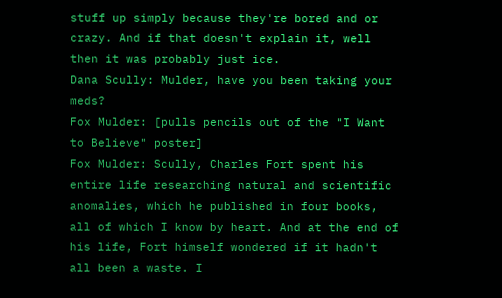stuff up simply because they're bored and or crazy. And if that doesn't explain it, well then it was probably just ice.
Dana Scully: Mulder, have you been taking your meds?
Fox Mulder: [pulls pencils out of the "I Want to Believe" poster]
Fox Mulder: Scully, Charles Fort spent his entire life researching natural and scientific anomalies, which he published in four books, all of which I know by heart. And at the end of his life, Fort himself wondered if it hadn't all been a waste. I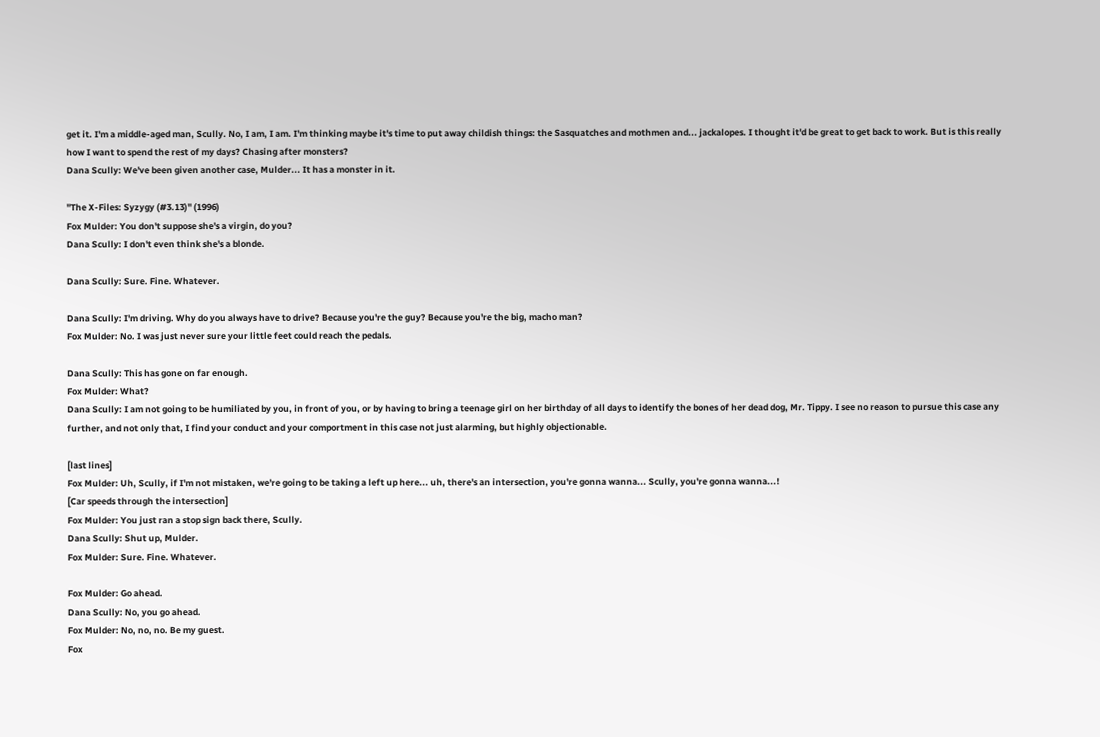get it. I'm a middle-aged man, Scully. No, I am, I am. I'm thinking maybe it's time to put away childish things: the Sasquatches and mothmen and... jackalopes. I thought it'd be great to get back to work. But is this really how I want to spend the rest of my days? Chasing after monsters?
Dana Scully: We've been given another case, Mulder... It has a monster in it.

"The X-Files: Syzygy (#3.13)" (1996)
Fox Mulder: You don't suppose she's a virgin, do you?
Dana Scully: I don't even think she's a blonde.

Dana Scully: Sure. Fine. Whatever.

Dana Scully: I'm driving. Why do you always have to drive? Because you're the guy? Because you're the big, macho man?
Fox Mulder: No. I was just never sure your little feet could reach the pedals.

Dana Scully: This has gone on far enough.
Fox Mulder: What?
Dana Scully: I am not going to be humiliated by you, in front of you, or by having to bring a teenage girl on her birthday of all days to identify the bones of her dead dog, Mr. Tippy. I see no reason to pursue this case any further, and not only that, I find your conduct and your comportment in this case not just alarming, but highly objectionable.

[last lines]
Fox Mulder: Uh, Scully, if I'm not mistaken, we're going to be taking a left up here... uh, there's an intersection, you're gonna wanna... Scully, you're gonna wanna...!
[Car speeds through the intersection]
Fox Mulder: You just ran a stop sign back there, Scully.
Dana Scully: Shut up, Mulder.
Fox Mulder: Sure. Fine. Whatever.

Fox Mulder: Go ahead.
Dana Scully: No, you go ahead.
Fox Mulder: No, no, no. Be my guest.
Fox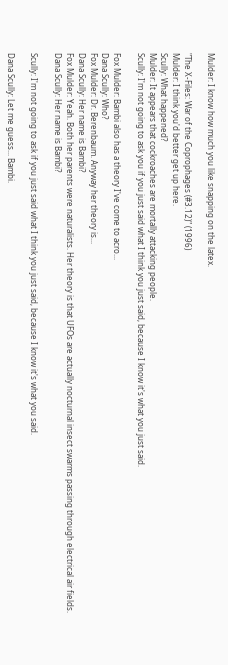Mulder: I know how much you like snapping on the latex.

"The X-Files: War of the Coprophages (#3.12)" (1996)
Mulder: I think you'd better get up here.
Scully: What happened?
Mulder: It appears that cockroaches are mortally attacking people.
Scully: I'm not going to ask you if you just said what I think you just said, because I know it's what you just said.

Fox Mulder: Bambi also has a theory I've come to acro...
Dana Scully: Who?
Fox Mulder: Dr. Berenbaum. Anyway her theory is...
Dana Scully: Her name is Bambi?
Fox Mulder: Yeah. Both her parents were naturalists. Her theory is that UFOs are actually nocturnal insect swarms passing through electrical air fields.
Dana Scully: Her name is Bambi?

Scully: I'm not going to ask if you just said what I think you just said, because I know it's what you said.

Dana Scully: Let me guess... Bambi.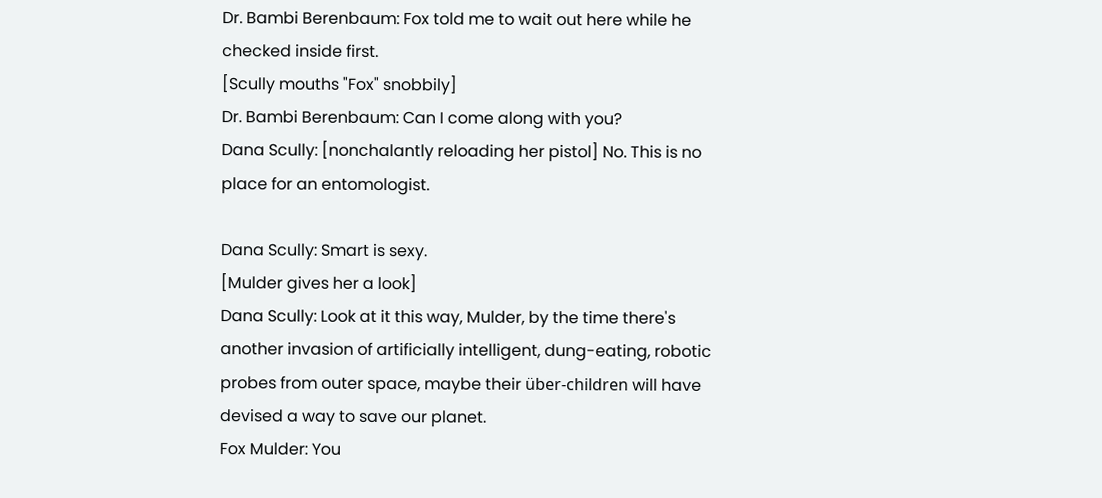Dr. Bambi Berenbaum: Fox told me to wait out here while he checked inside first.
[Scully mouths "Fox" snobbily]
Dr. Bambi Berenbaum: Can I come along with you?
Dana Scully: [nonchalantly reloading her pistol] No. This is no place for an entomologist.

Dana Scully: Smart is sexy.
[Mulder gives her a look]
Dana Scully: Look at it this way, Mulder, by the time there's another invasion of artificially intelligent, dung-eating, robotic probes from outer space, maybe their über-children will have devised a way to save our planet.
Fox Mulder: You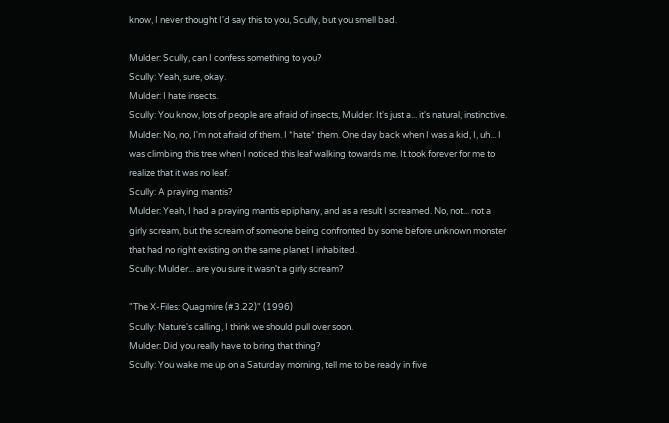know, I never thought I'd say this to you, Scully, but you smell bad.

Mulder: Scully, can I confess something to you?
Scully: Yeah, sure, okay.
Mulder: I hate insects.
Scully: You know, lots of people are afraid of insects, Mulder. It's just a... it's natural, instinctive.
Mulder: No, no, I'm not afraid of them. I *hate* them. One day back when I was a kid, I, uh... I was climbing this tree when I noticed this leaf walking towards me. It took forever for me to realize that it was no leaf.
Scully: A praying mantis?
Mulder: Yeah, I had a praying mantis epiphany, and as a result I screamed. No, not... not a girly scream, but the scream of someone being confronted by some before unknown monster that had no right existing on the same planet I inhabited.
Scully: Mulder... are you sure it wasn't a girly scream?

"The X-Files: Quagmire (#3.22)" (1996)
Scully: Nature's calling, I think we should pull over soon.
Mulder: Did you really have to bring that thing?
Scully: You wake me up on a Saturday morning, tell me to be ready in five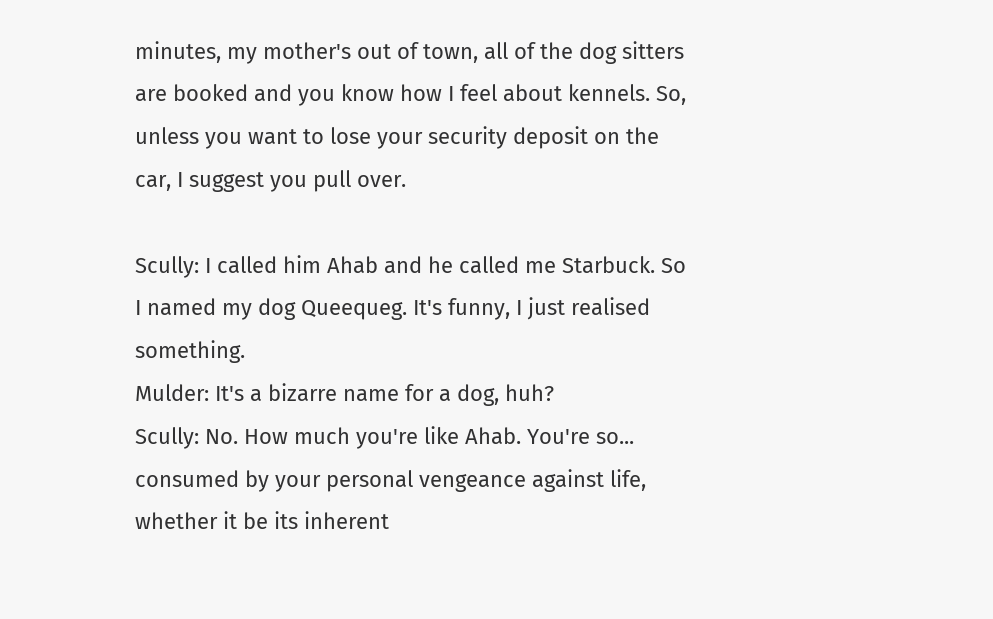minutes, my mother's out of town, all of the dog sitters are booked and you know how I feel about kennels. So, unless you want to lose your security deposit on the car, I suggest you pull over.

Scully: I called him Ahab and he called me Starbuck. So I named my dog Queequeg. It's funny, I just realised something.
Mulder: It's a bizarre name for a dog, huh?
Scully: No. How much you're like Ahab. You're so... consumed by your personal vengeance against life, whether it be its inherent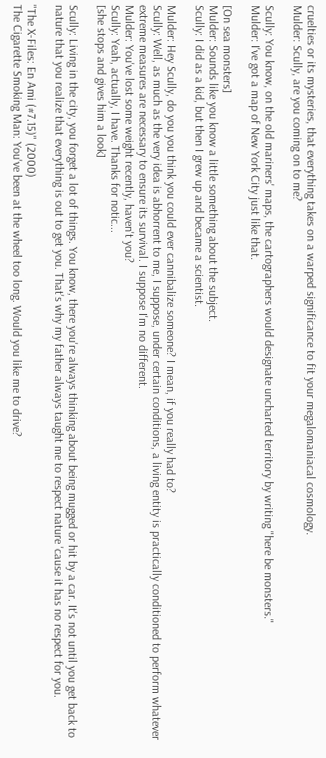cruelties or its mysteries, that everything takes on a warped significance to fit your megalomaniacal cosmology.
Mulder: Scully, are you coming on to me?

Scully: You know, on the old mariners' maps, the cartographers would designate uncharted territory by writing "here be monsters."
Mulder: I've got a map of New York City just like that.

[On sea monsters]
Mulder: Sounds like you know a little something about the subject.
Scully: I did as a kid, but then I grew up and became a scientist.

Mulder: Hey Scully, do you you think you could ever cannibalize someone? I mean, if you really had to?
Scully: Well, as much as the very idea is abhorrent to me, I suppose, under certain conditions, a living entity is practically conditioned to perform whatever extreme measures are necessary to ensure its survival. I suppose I'm no different.
Mulder: You've lost some weight recently, haven't you?
Scully: Yeah, actually, I have. Thanks for notic...
[she stops and gives him a look]

Scully: Living in the city, you forget a lot of things. You know, there you're always thinking about being mugged or hit by a car. It's not until you get back to nature that you realize that everything is out to get you. That's why my father always taught me to respect nature 'cause it has no respect for you.

"The X-Files: En Ami (#7.15)" (2000)
The Cigarette Smoking Man: You've been at the wheel too long. Would you like me to drive?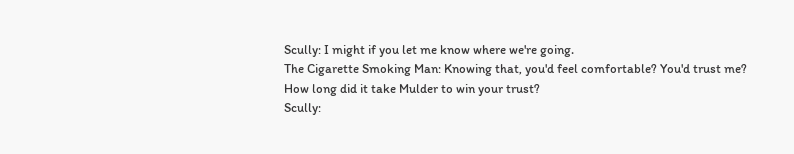Scully: I might if you let me know where we're going.
The Cigarette Smoking Man: Knowing that, you'd feel comfortable? You'd trust me? How long did it take Mulder to win your trust?
Scully: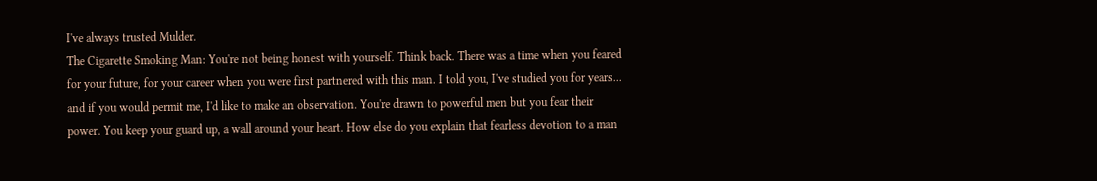I've always trusted Mulder.
The Cigarette Smoking Man: You're not being honest with yourself. Think back. There was a time when you feared for your future, for your career when you were first partnered with this man. I told you, I've studied you for years... and if you would permit me, I'd like to make an observation. You're drawn to powerful men but you fear their power. You keep your guard up, a wall around your heart. How else do you explain that fearless devotion to a man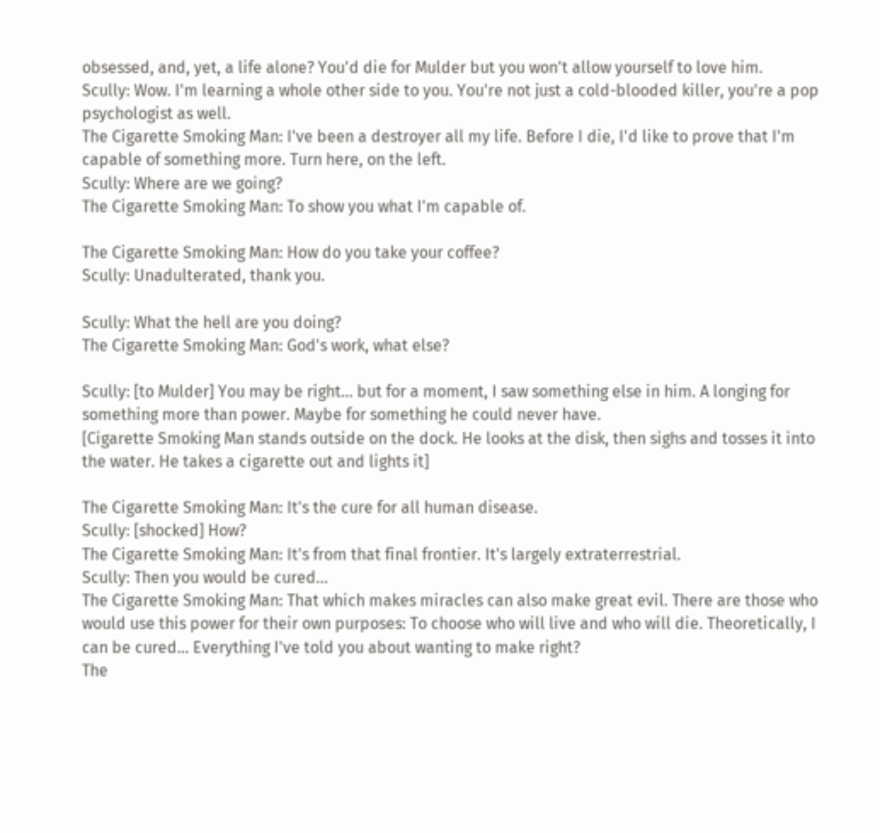obsessed, and, yet, a life alone? You'd die for Mulder but you won't allow yourself to love him.
Scully: Wow. I'm learning a whole other side to you. You're not just a cold-blooded killer, you're a pop psychologist as well.
The Cigarette Smoking Man: I've been a destroyer all my life. Before I die, I'd like to prove that I'm capable of something more. Turn here, on the left.
Scully: Where are we going?
The Cigarette Smoking Man: To show you what I'm capable of.

The Cigarette Smoking Man: How do you take your coffee?
Scully: Unadulterated, thank you.

Scully: What the hell are you doing?
The Cigarette Smoking Man: God's work, what else?

Scully: [to Mulder] You may be right... but for a moment, I saw something else in him. A longing for something more than power. Maybe for something he could never have.
[Cigarette Smoking Man stands outside on the dock. He looks at the disk, then sighs and tosses it into the water. He takes a cigarette out and lights it]

The Cigarette Smoking Man: It's the cure for all human disease.
Scully: [shocked] How?
The Cigarette Smoking Man: It's from that final frontier. It's largely extraterrestrial.
Scully: Then you would be cured...
The Cigarette Smoking Man: That which makes miracles can also make great evil. There are those who would use this power for their own purposes: To choose who will live and who will die. Theoretically, I can be cured... Everything I've told you about wanting to make right?
The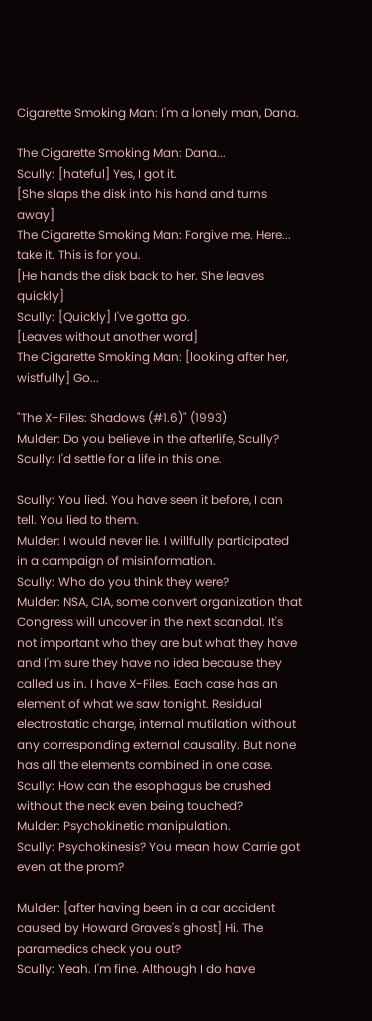Cigarette Smoking Man: I'm a lonely man, Dana.

The Cigarette Smoking Man: Dana...
Scully: [hateful] Yes, I got it.
[She slaps the disk into his hand and turns away]
The Cigarette Smoking Man: Forgive me. Here... take it. This is for you.
[He hands the disk back to her. She leaves quickly]
Scully: [Quickly] I've gotta go.
[Leaves without another word]
The Cigarette Smoking Man: [looking after her, wistfully] Go...

"The X-Files: Shadows (#1.6)" (1993)
Mulder: Do you believe in the afterlife, Scully?
Scully: I'd settle for a life in this one.

Scully: You lied. You have seen it before, I can tell. You lied to them.
Mulder: I would never lie. I willfully participated in a campaign of misinformation.
Scully: Who do you think they were?
Mulder: NSA, CIA, some convert organization that Congress will uncover in the next scandal. It's not important who they are but what they have and I'm sure they have no idea because they called us in. I have X-Files. Each case has an element of what we saw tonight. Residual electrostatic charge, internal mutilation without any corresponding external causality. But none has all the elements combined in one case.
Scully: How can the esophagus be crushed without the neck even being touched?
Mulder: Psychokinetic manipulation.
Scully: Psychokinesis? You mean how Carrie got even at the prom?

Mulder: [after having been in a car accident caused by Howard Graves's ghost] Hi. The paramedics check you out?
Scully: Yeah. I'm fine. Although I do have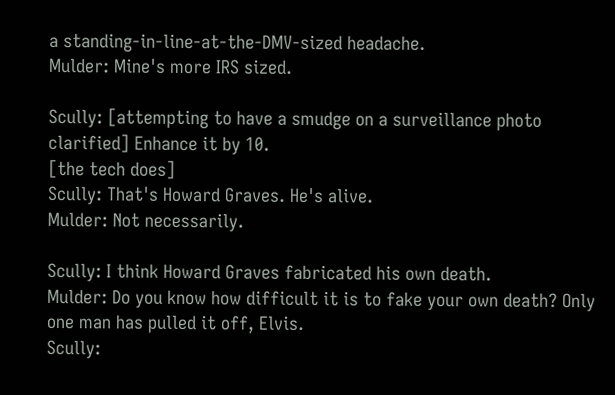a standing-in-line-at-the-DMV-sized headache.
Mulder: Mine's more IRS sized.

Scully: [attempting to have a smudge on a surveillance photo clarified] Enhance it by 10.
[the tech does]
Scully: That's Howard Graves. He's alive.
Mulder: Not necessarily.

Scully: I think Howard Graves fabricated his own death.
Mulder: Do you know how difficult it is to fake your own death? Only one man has pulled it off, Elvis.
Scully: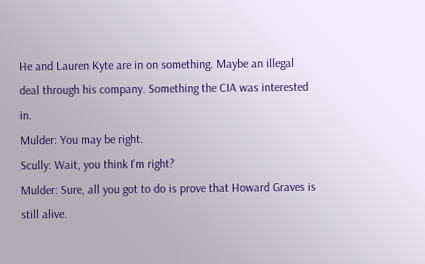He and Lauren Kyte are in on something. Maybe an illegal deal through his company. Something the CIA was interested in.
Mulder: You may be right.
Scully: Wait, you think I'm right?
Mulder: Sure, all you got to do is prove that Howard Graves is still alive.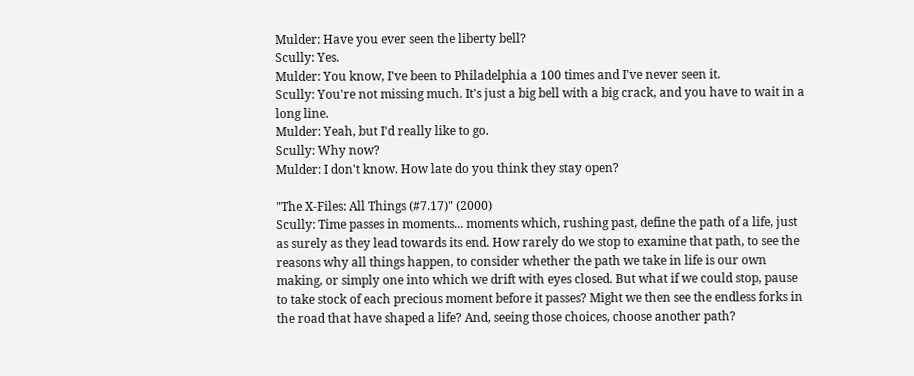Mulder: Have you ever seen the liberty bell?
Scully: Yes.
Mulder: You know, I've been to Philadelphia a 100 times and I've never seen it.
Scully: You're not missing much. It's just a big bell with a big crack, and you have to wait in a long line.
Mulder: Yeah, but I'd really like to go.
Scully: Why now?
Mulder: I don't know. How late do you think they stay open?

"The X-Files: All Things (#7.17)" (2000)
Scully: Time passes in moments... moments which, rushing past, define the path of a life, just as surely as they lead towards its end. How rarely do we stop to examine that path, to see the reasons why all things happen, to consider whether the path we take in life is our own making, or simply one into which we drift with eyes closed. But what if we could stop, pause to take stock of each precious moment before it passes? Might we then see the endless forks in the road that have shaped a life? And, seeing those choices, choose another path?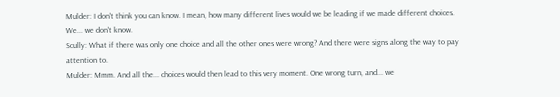Mulder: I don't think you can know. I mean, how many different lives would we be leading if we made different choices. We... we don't know.
Scully: What if there was only one choice and all the other ones were wrong? And there were signs along the way to pay attention to.
Mulder: Mmm. And all the... choices would then lead to this very moment. One wrong turn, and... we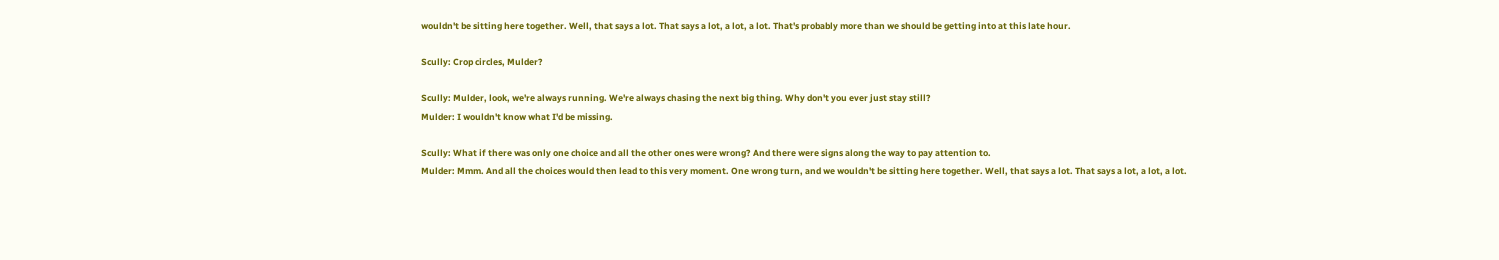wouldn't be sitting here together. Well, that says a lot. That says a lot, a lot, a lot. That's probably more than we should be getting into at this late hour.

Scully: Crop circles, Mulder?

Scully: Mulder, look, we're always running. We're always chasing the next big thing. Why don't you ever just stay still?
Mulder: I wouldn't know what I'd be missing.

Scully: What if there was only one choice and all the other ones were wrong? And there were signs along the way to pay attention to.
Mulder: Mmm. And all the choices would then lead to this very moment. One wrong turn, and we wouldn't be sitting here together. Well, that says a lot. That says a lot, a lot, a lot.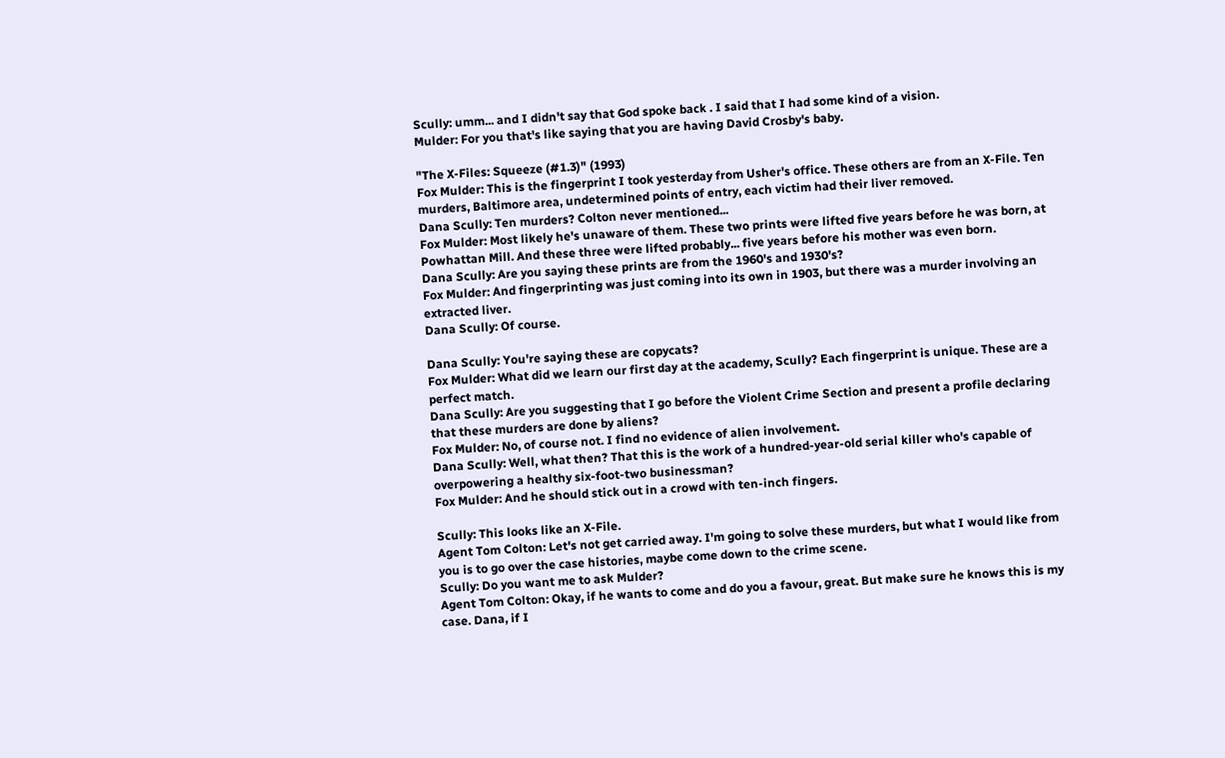Scully: umm... and I didn't say that God spoke back . I said that I had some kind of a vision.
Mulder: For you that's like saying that you are having David Crosby's baby.

"The X-Files: Squeeze (#1.3)" (1993)
Fox Mulder: This is the fingerprint I took yesterday from Usher's office. These others are from an X-File. Ten murders, Baltimore area, undetermined points of entry, each victim had their liver removed.
Dana Scully: Ten murders? Colton never mentioned...
Fox Mulder: Most likely he's unaware of them. These two prints were lifted five years before he was born, at Powhattan Mill. And these three were lifted probably... five years before his mother was even born.
Dana Scully: Are you saying these prints are from the 1960's and 1930's?
Fox Mulder: And fingerprinting was just coming into its own in 1903, but there was a murder involving an extracted liver.
Dana Scully: Of course.

Dana Scully: You're saying these are copycats?
Fox Mulder: What did we learn our first day at the academy, Scully? Each fingerprint is unique. These are a perfect match.
Dana Scully: Are you suggesting that I go before the Violent Crime Section and present a profile declaring that these murders are done by aliens?
Fox Mulder: No, of course not. I find no evidence of alien involvement.
Dana Scully: Well, what then? That this is the work of a hundred-year-old serial killer who's capable of overpowering a healthy six-foot-two businessman?
Fox Mulder: And he should stick out in a crowd with ten-inch fingers.

Scully: This looks like an X-File.
Agent Tom Colton: Let's not get carried away. I'm going to solve these murders, but what I would like from you is to go over the case histories, maybe come down to the crime scene.
Scully: Do you want me to ask Mulder?
Agent Tom Colton: Okay, if he wants to come and do you a favour, great. But make sure he knows this is my case. Dana, if I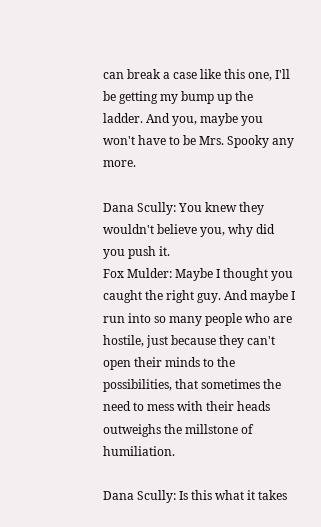can break a case like this one, I'll be getting my bump up the ladder. And you, maybe you won't have to be Mrs. Spooky any more.

Dana Scully: You knew they wouldn't believe you, why did you push it.
Fox Mulder: Maybe I thought you caught the right guy. And maybe I run into so many people who are hostile, just because they can't open their minds to the possibilities, that sometimes the need to mess with their heads outweighs the millstone of humiliation.

Dana Scully: Is this what it takes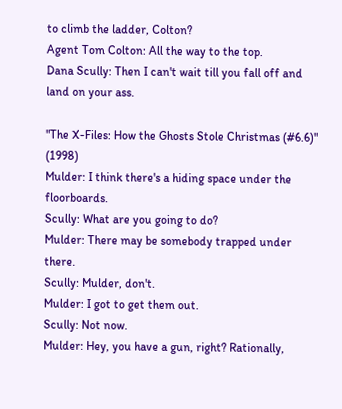to climb the ladder, Colton?
Agent Tom Colton: All the way to the top.
Dana Scully: Then I can't wait till you fall off and land on your ass.

"The X-Files: How the Ghosts Stole Christmas (#6.6)" (1998)
Mulder: I think there's a hiding space under the floorboards.
Scully: What are you going to do?
Mulder: There may be somebody trapped under there.
Scully: Mulder, don't.
Mulder: I got to get them out.
Scully: Not now.
Mulder: Hey, you have a gun, right? Rationally,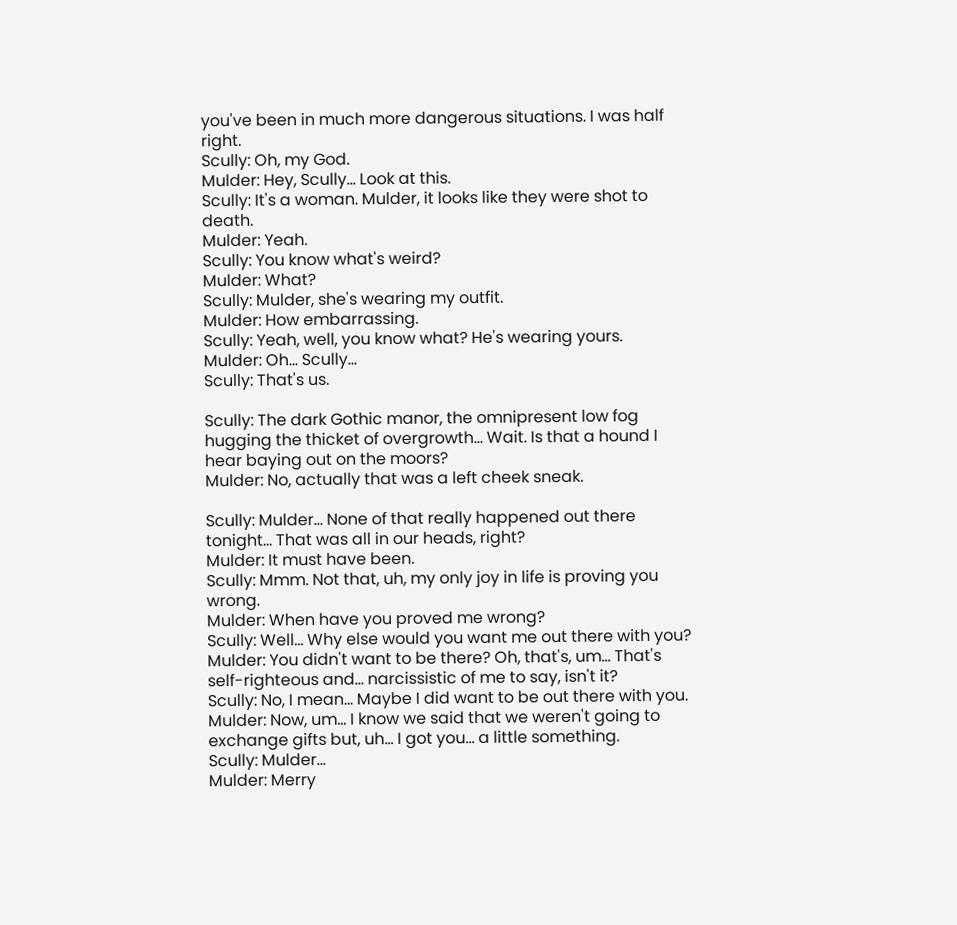you've been in much more dangerous situations. I was half right.
Scully: Oh, my God.
Mulder: Hey, Scully... Look at this.
Scully: It's a woman. Mulder, it looks like they were shot to death.
Mulder: Yeah.
Scully: You know what's weird?
Mulder: What?
Scully: Mulder, she's wearing my outfit.
Mulder: How embarrassing.
Scully: Yeah, well, you know what? He's wearing yours.
Mulder: Oh... Scully...
Scully: That's us.

Scully: The dark Gothic manor, the omnipresent low fog hugging the thicket of overgrowth... Wait. Is that a hound I hear baying out on the moors?
Mulder: No, actually that was a left cheek sneak.

Scully: Mulder... None of that really happened out there tonight... That was all in our heads, right?
Mulder: It must have been.
Scully: Mmm. Not that, uh, my only joy in life is proving you wrong.
Mulder: When have you proved me wrong?
Scully: Well... Why else would you want me out there with you?
Mulder: You didn't want to be there? Oh, that's, um... That's self-righteous and... narcissistic of me to say, isn't it?
Scully: No, I mean... Maybe I did want to be out there with you.
Mulder: Now, um... I know we said that we weren't going to exchange gifts but, uh... I got you... a little something.
Scully: Mulder...
Mulder: Merry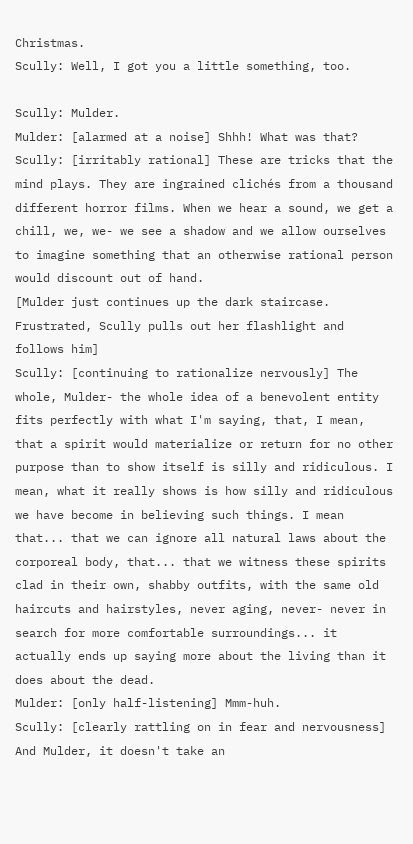Christmas.
Scully: Well, I got you a little something, too.

Scully: Mulder.
Mulder: [alarmed at a noise] Shhh! What was that?
Scully: [irritably rational] These are tricks that the mind plays. They are ingrained clichés from a thousand different horror films. When we hear a sound, we get a chill, we, we- we see a shadow and we allow ourselves to imagine something that an otherwise rational person would discount out of hand.
[Mulder just continues up the dark staircase. Frustrated, Scully pulls out her flashlight and follows him]
Scully: [continuing to rationalize nervously] The whole, Mulder- the whole idea of a benevolent entity fits perfectly with what I'm saying, that, I mean, that a spirit would materialize or return for no other purpose than to show itself is silly and ridiculous. I mean, what it really shows is how silly and ridiculous we have become in believing such things. I mean that... that we can ignore all natural laws about the corporeal body, that... that we witness these spirits clad in their own, shabby outfits, with the same old haircuts and hairstyles, never aging, never- never in search for more comfortable surroundings... it actually ends up saying more about the living than it does about the dead.
Mulder: [only half-listening] Mmm-huh.
Scully: [clearly rattling on in fear and nervousness] And Mulder, it doesn't take an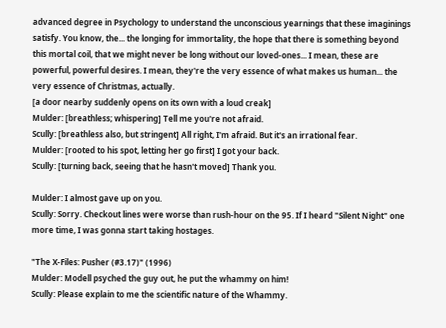advanced degree in Psychology to understand the unconscious yearnings that these imaginings satisfy. You know, the... the longing for immortality, the hope that there is something beyond this mortal coil, that we might never be long without our loved-ones... I mean, these are powerful, powerful desires. I mean, they're the very essence of what makes us human... the very essence of Christmas, actually.
[a door nearby suddenly opens on its own with a loud creak]
Mulder: [breathless; whispering] Tell me you're not afraid.
Scully: [breathless also, but stringent] All right, I'm afraid. But it's an irrational fear.
Mulder: [rooted to his spot, letting her go first] I got your back.
Scully: [turning back, seeing that he hasn't moved] Thank you.

Mulder: I almost gave up on you.
Scully: Sorry. Checkout lines were worse than rush-hour on the 95. If I heard "Silent Night" one more time, I was gonna start taking hostages.

"The X-Files: Pusher (#3.17)" (1996)
Mulder: Modell psyched the guy out, he put the whammy on him!
Scully: Please explain to me the scientific nature of the Whammy.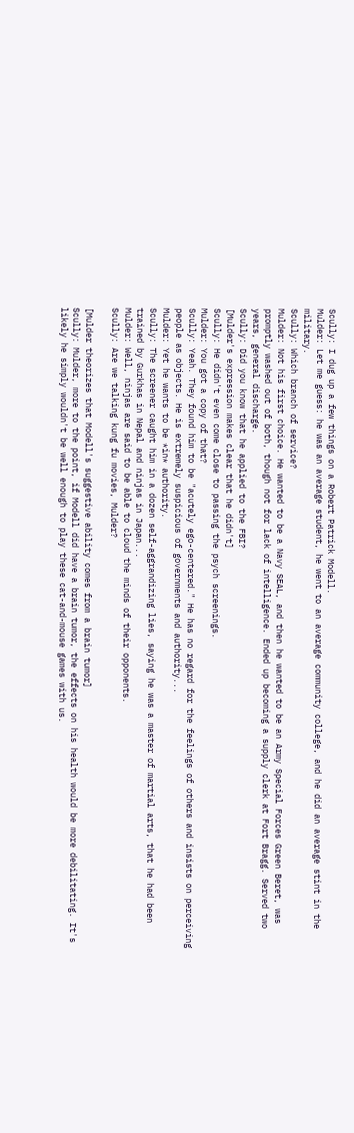Scully: I dug up a few things on a Robert Patrick Modell.
Mulder: Let me guess: he was an average student, he went to an average community college, and he did an average stint in the military.
Scully: Which branch of service?
Mulder: Not his first choice. He wanted to be a Navy SEAL, and then he wanted to be an Army Special Forces Green Beret, was promptly washed out of both, though not for lack of intelligence. Ended up becoming a supply clerk at Fort Bragg. Served two years, general discharge.
Scully: Did you know that he applied to the FBI?
[Mulder's expression makes clear that he didn't]
Scully: He didn't even come close to passing the psych screenings.
Mulder: You got a copy of that?
Scully: Yeah. They found him to be "acutely ego-centered." He has no regard for the feelings of others and insists on perceiving people as objects. He is extremely suspicious of governments and authority...
Mulder: Yet he wants to be *in* authority.
Scully: The screener caught him in a dozen self-aggrandizing lies, saying he was a master of martial arts, that he had been trained by Gurkhas in Nepal and ninjas in Japan...
Mulder: Well, ninjas are said to be able to cloud the minds of their opponents.
Scully: Are we talking kung fu movies, Mulder?

[Mulder theorizes that Modell's suggestive ability comes from a brain tumor]
Scully: Mulder, more to the point, if Modell did have a brain tumor, the effects on his health would be more debilitating. It's likely he simply wouldn't be well enough to play these cat-and-mouse games with us.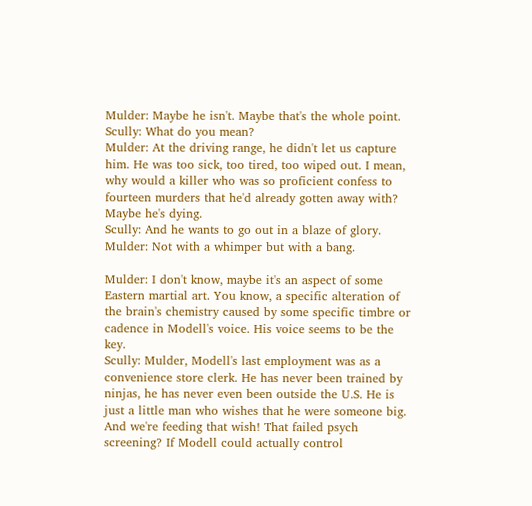Mulder: Maybe he isn't. Maybe that's the whole point.
Scully: What do you mean?
Mulder: At the driving range, he didn't let us capture him. He was too sick, too tired, too wiped out. I mean, why would a killer who was so proficient confess to fourteen murders that he'd already gotten away with? Maybe he's dying.
Scully: And he wants to go out in a blaze of glory.
Mulder: Not with a whimper but with a bang.

Mulder: I don't know, maybe it's an aspect of some Eastern martial art. You know, a specific alteration of the brain's chemistry caused by some specific timbre or cadence in Modell's voice. His voice seems to be the key.
Scully: Mulder, Modell's last employment was as a convenience store clerk. He has never been trained by ninjas, he has never even been outside the U.S. He is just a little man who wishes that he were someone big. And we're feeding that wish! That failed psych screening? If Modell could actually control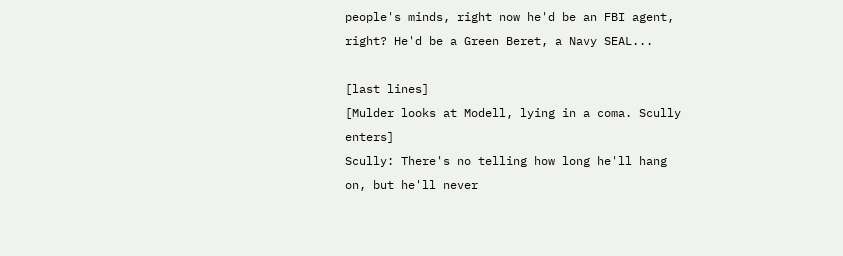people's minds, right now he'd be an FBI agent, right? He'd be a Green Beret, a Navy SEAL...

[last lines]
[Mulder looks at Modell, lying in a coma. Scully enters]
Scully: There's no telling how long he'll hang on, but he'll never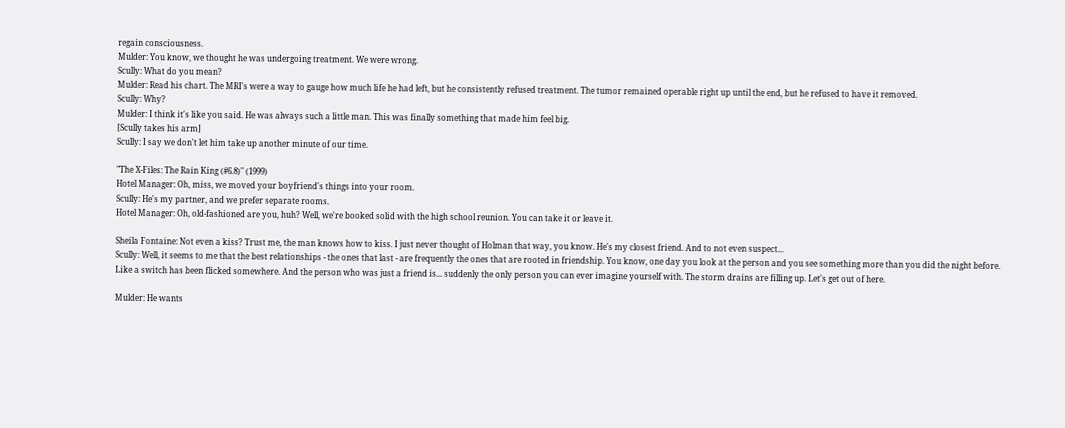regain consciousness.
Mulder: You know, we thought he was undergoing treatment. We were wrong.
Scully: What do you mean?
Mulder: Read his chart. The MRI's were a way to gauge how much life he had left, but he consistently refused treatment. The tumor remained operable right up until the end, but he refused to have it removed.
Scully: Why?
Mulder: I think it's like you said. He was always such a little man. This was finally something that made him feel big.
[Scully takes his arm]
Scully: I say we don't let him take up another minute of our time.

"The X-Files: The Rain King (#6.8)" (1999)
Hotel Manager: Oh, miss, we moved your boyfriend's things into your room.
Scully: He's my partner, and we prefer separate rooms.
Hotel Manager: Oh, old-fashioned are you, huh? Well, we're booked solid with the high school reunion. You can take it or leave it.

Sheila Fontaine: Not even a kiss? Trust me, the man knows how to kiss. I just never thought of Holman that way, you know. He's my closest friend. And to not even suspect...
Scully: Well, it seems to me that the best relationships - the ones that last - are frequently the ones that are rooted in friendship. You know, one day you look at the person and you see something more than you did the night before. Like a switch has been flicked somewhere. And the person who was just a friend is... suddenly the only person you can ever imagine yourself with. The storm drains are filling up. Let's get out of here.

Mulder: He wants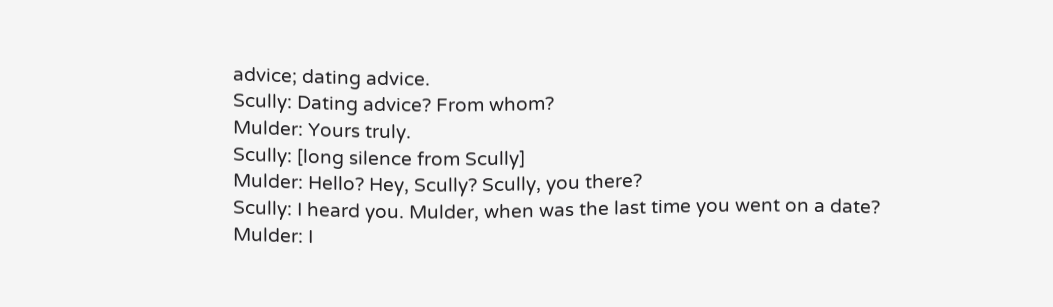advice; dating advice.
Scully: Dating advice? From whom?
Mulder: Yours truly.
Scully: [long silence from Scully]
Mulder: Hello? Hey, Scully? Scully, you there?
Scully: I heard you. Mulder, when was the last time you went on a date?
Mulder: I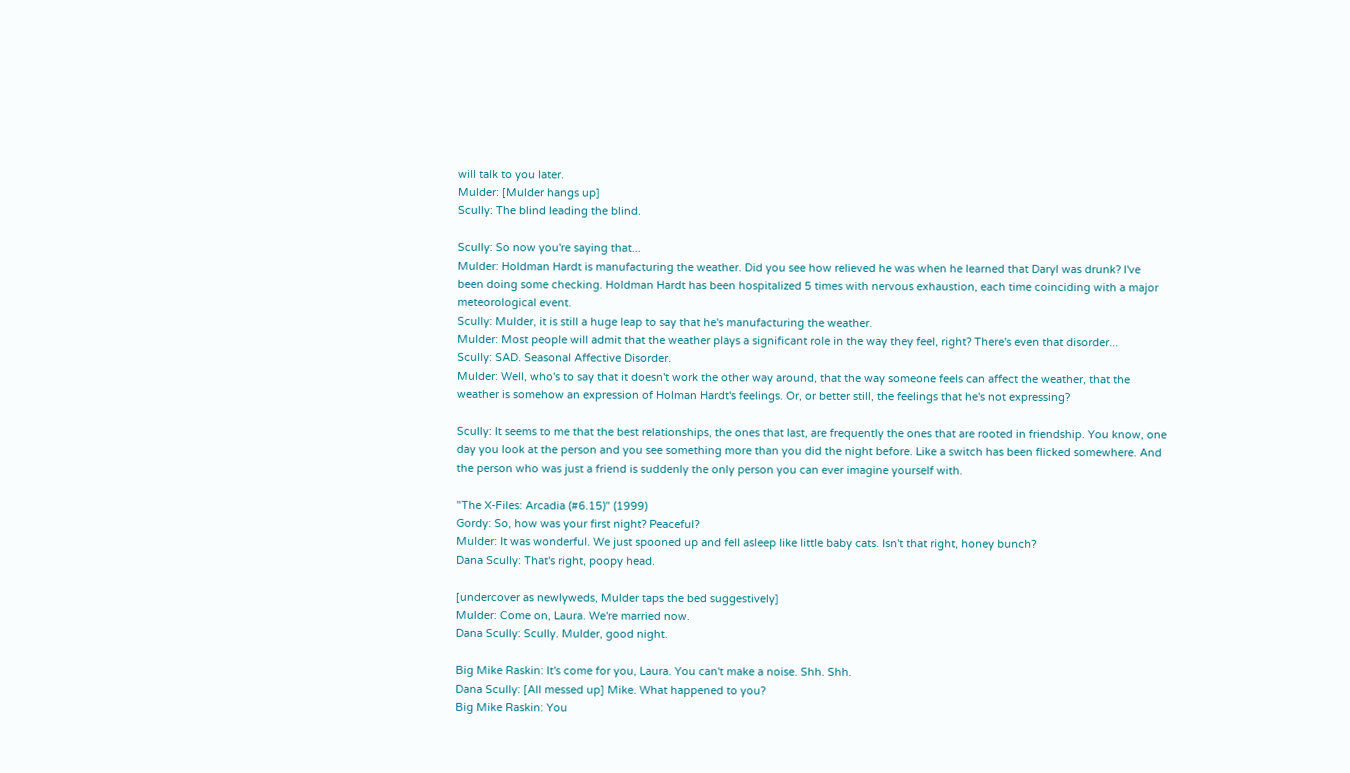will talk to you later.
Mulder: [Mulder hangs up]
Scully: The blind leading the blind.

Scully: So now you're saying that...
Mulder: Holdman Hardt is manufacturing the weather. Did you see how relieved he was when he learned that Daryl was drunk? I've been doing some checking. Holdman Hardt has been hospitalized 5 times with nervous exhaustion, each time coinciding with a major meteorological event.
Scully: Mulder, it is still a huge leap to say that he's manufacturing the weather.
Mulder: Most people will admit that the weather plays a significant role in the way they feel, right? There's even that disorder...
Scully: SAD. Seasonal Affective Disorder.
Mulder: Well, who's to say that it doesn't work the other way around, that the way someone feels can affect the weather, that the weather is somehow an expression of Holman Hardt's feelings. Or, or better still, the feelings that he's not expressing?

Scully: It seems to me that the best relationships, the ones that last, are frequently the ones that are rooted in friendship. You know, one day you look at the person and you see something more than you did the night before. Like a switch has been flicked somewhere. And the person who was just a friend is suddenly the only person you can ever imagine yourself with.

"The X-Files: Arcadia (#6.15)" (1999)
Gordy: So, how was your first night? Peaceful?
Mulder: It was wonderful. We just spooned up and fell asleep like little baby cats. Isn't that right, honey bunch?
Dana Scully: That's right, poopy head.

[undercover as newlyweds, Mulder taps the bed suggestively]
Mulder: Come on, Laura. We're married now.
Dana Scully: Scully. Mulder, good night.

Big Mike Raskin: It's come for you, Laura. You can't make a noise. Shh. Shh.
Dana Scully: [All messed up] Mike. What happened to you?
Big Mike Raskin: You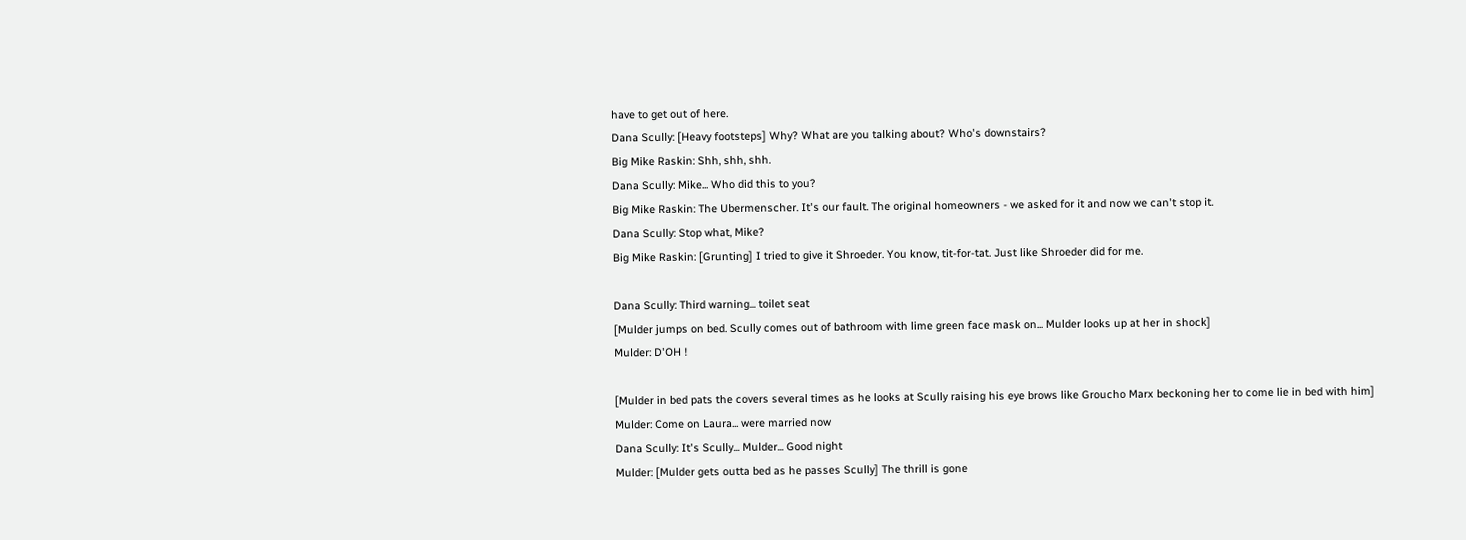have to get out of here.
Dana Scully: [Heavy footsteps] Why? What are you talking about? Who's downstairs?
Big Mike Raskin: Shh, shh, shh.
Dana Scully: Mike... Who did this to you?
Big Mike Raskin: The Ubermenscher. It's our fault. The original homeowners - we asked for it and now we can't stop it.
Dana Scully: Stop what, Mike?
Big Mike Raskin: [Grunting] I tried to give it Shroeder. You know, tit-for-tat. Just like Shroeder did for me.

Dana Scully: Third warning... toilet seat
[Mulder jumps on bed. Scully comes out of bathroom with lime green face mask on... Mulder looks up at her in shock]
Mulder: D'OH !

[Mulder in bed pats the covers several times as he looks at Scully raising his eye brows like Groucho Marx beckoning her to come lie in bed with him]
Mulder: Come on Laura... were married now
Dana Scully: It's Scully... Mulder... Good night
Mulder: [Mulder gets outta bed as he passes Scully] The thrill is gone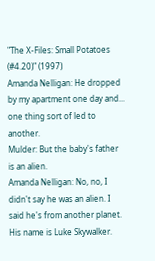"The X-Files: Small Potatoes (#4.20)" (1997)
Amanda Nelligan: He dropped by my apartment one day and... one thing sort of led to another.
Mulder: But the baby's father is an alien.
Amanda Nelligan: No, no, I didn't say he was an alien. I said he's from another planet. His name is Luke Skywalker.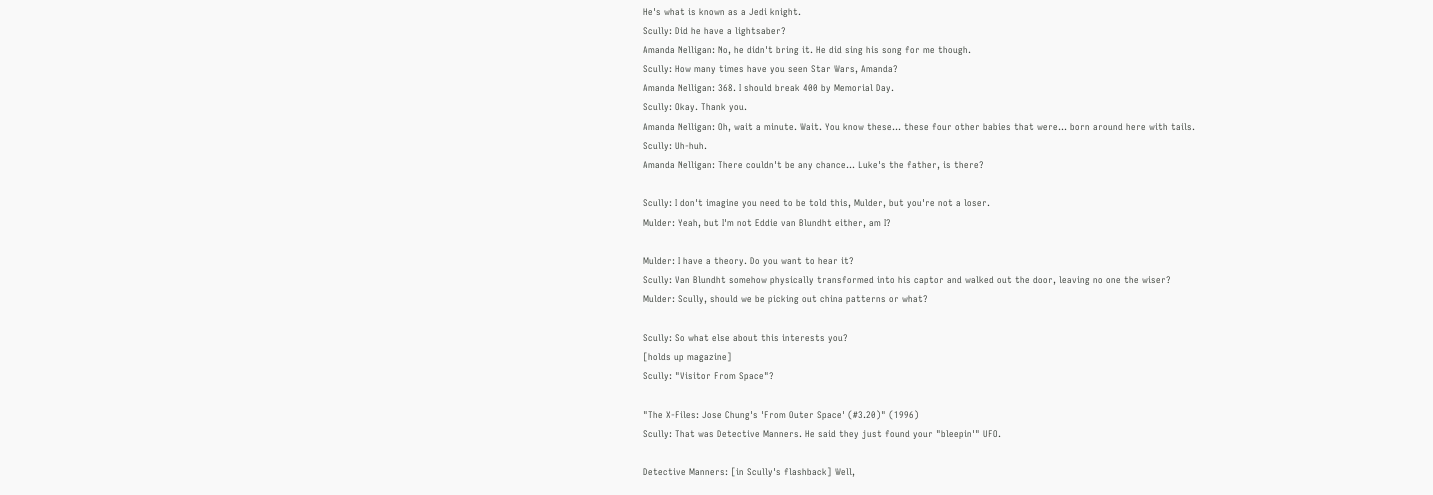He's what is known as a Jedi knight.
Scully: Did he have a lightsaber?
Amanda Nelligan: No, he didn't bring it. He did sing his song for me though.
Scully: How many times have you seen Star Wars, Amanda?
Amanda Nelligan: 368. I should break 400 by Memorial Day.
Scully: Okay. Thank you.
Amanda Nelligan: Oh, wait a minute. Wait. You know these... these four other babies that were... born around here with tails.
Scully: Uh-huh.
Amanda Nelligan: There couldn't be any chance... Luke's the father, is there?

Scully: I don't imagine you need to be told this, Mulder, but you're not a loser.
Mulder: Yeah, but I'm not Eddie van Blundht either, am I?

Mulder: I have a theory. Do you want to hear it?
Scully: Van Blundht somehow physically transformed into his captor and walked out the door, leaving no one the wiser?
Mulder: Scully, should we be picking out china patterns or what?

Scully: So what else about this interests you?
[holds up magazine]
Scully: "Visitor From Space"?

"The X-Files: Jose Chung's 'From Outer Space' (#3.20)" (1996)
Scully: That was Detective Manners. He said they just found your "bleepin'" UFO.

Detective Manners: [in Scully's flashback] Well,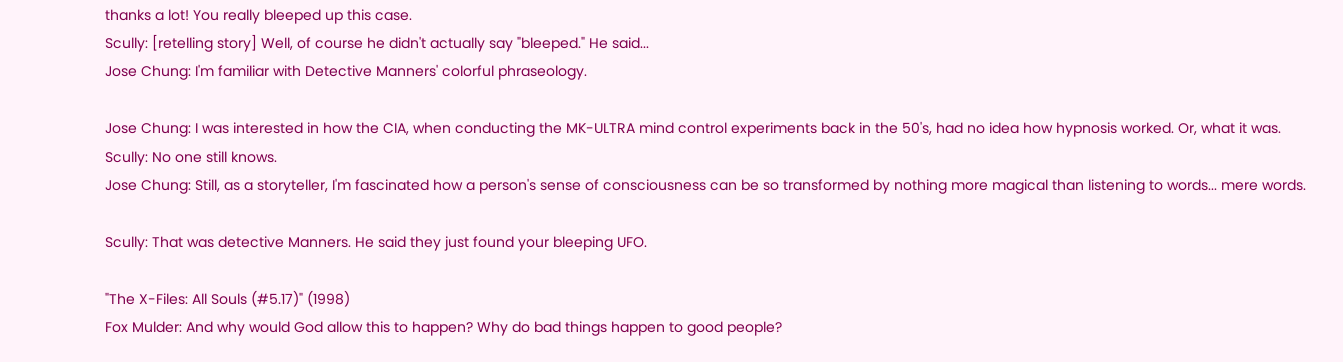thanks a lot! You really bleeped up this case.
Scully: [retelling story] Well, of course he didn't actually say "bleeped." He said...
Jose Chung: I'm familiar with Detective Manners' colorful phraseology.

Jose Chung: I was interested in how the CIA, when conducting the MK-ULTRA mind control experiments back in the 50's, had no idea how hypnosis worked. Or, what it was.
Scully: No one still knows.
Jose Chung: Still, as a storyteller, I'm fascinated how a person's sense of consciousness can be so transformed by nothing more magical than listening to words... mere words.

Scully: That was detective Manners. He said they just found your bleeping UFO.

"The X-Files: All Souls (#5.17)" (1998)
Fox Mulder: And why would God allow this to happen? Why do bad things happen to good people?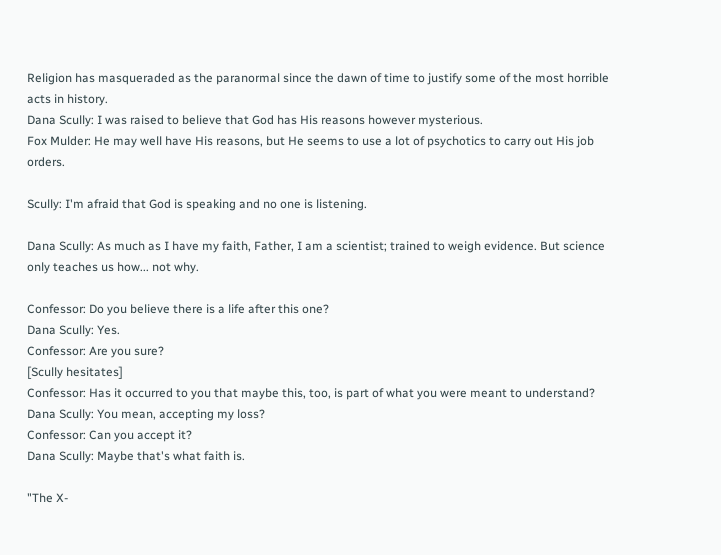Religion has masqueraded as the paranormal since the dawn of time to justify some of the most horrible acts in history.
Dana Scully: I was raised to believe that God has His reasons however mysterious.
Fox Mulder: He may well have His reasons, but He seems to use a lot of psychotics to carry out His job orders.

Scully: I'm afraid that God is speaking and no one is listening.

Dana Scully: As much as I have my faith, Father, I am a scientist; trained to weigh evidence. But science only teaches us how... not why.

Confessor: Do you believe there is a life after this one?
Dana Scully: Yes.
Confessor: Are you sure?
[Scully hesitates]
Confessor: Has it occurred to you that maybe this, too, is part of what you were meant to understand?
Dana Scully: You mean, accepting my loss?
Confessor: Can you accept it?
Dana Scully: Maybe that's what faith is.

"The X-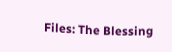Files: The Blessing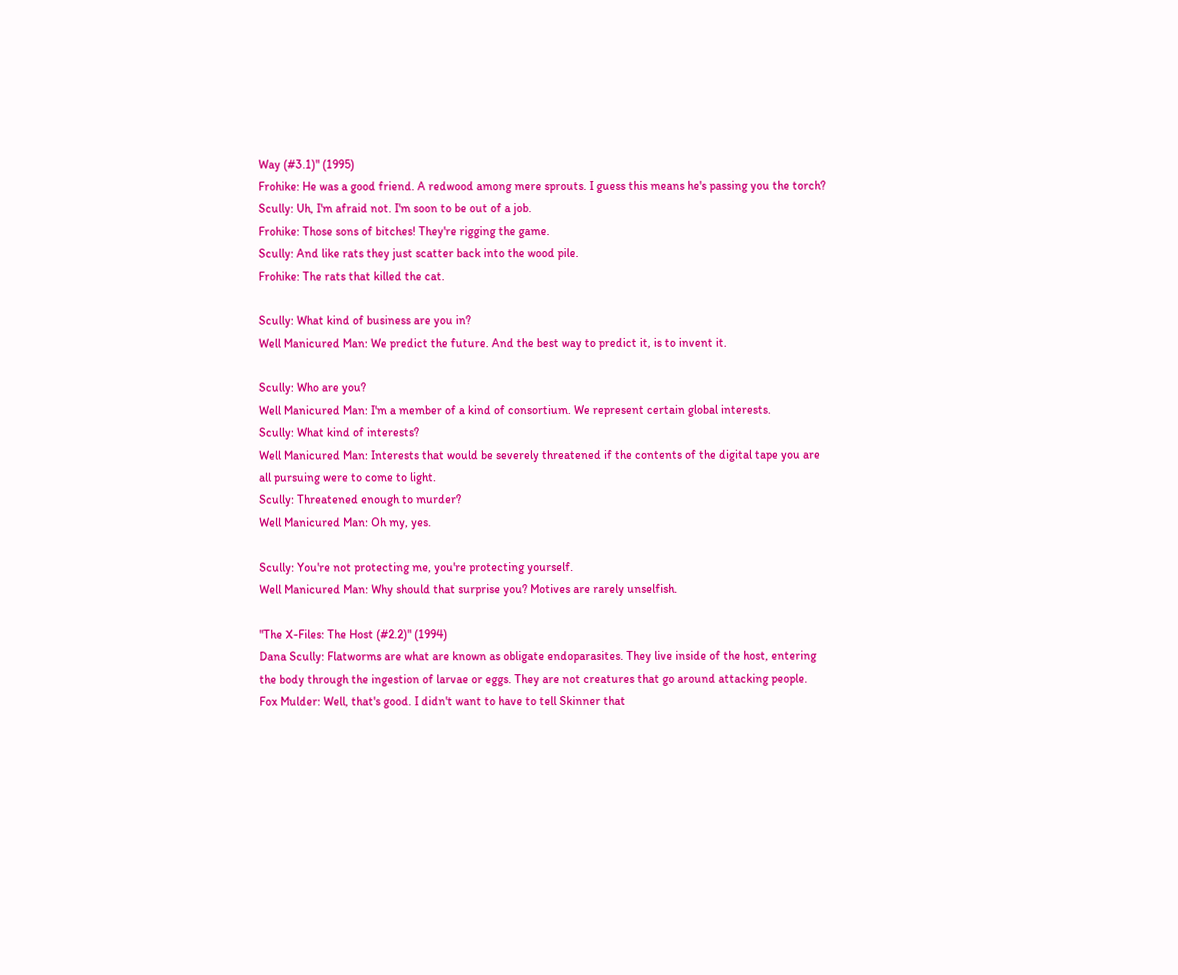Way (#3.1)" (1995)
Frohike: He was a good friend. A redwood among mere sprouts. I guess this means he's passing you the torch?
Scully: Uh, I'm afraid not. I'm soon to be out of a job.
Frohike: Those sons of bitches! They're rigging the game.
Scully: And like rats they just scatter back into the wood pile.
Frohike: The rats that killed the cat.

Scully: What kind of business are you in?
Well Manicured Man: We predict the future. And the best way to predict it, is to invent it.

Scully: Who are you?
Well Manicured Man: I'm a member of a kind of consortium. We represent certain global interests.
Scully: What kind of interests?
Well Manicured Man: Interests that would be severely threatened if the contents of the digital tape you are all pursuing were to come to light.
Scully: Threatened enough to murder?
Well Manicured Man: Oh my, yes.

Scully: You're not protecting me, you're protecting yourself.
Well Manicured Man: Why should that surprise you? Motives are rarely unselfish.

"The X-Files: The Host (#2.2)" (1994)
Dana Scully: Flatworms are what are known as obligate endoparasites. They live inside of the host, entering the body through the ingestion of larvae or eggs. They are not creatures that go around attacking people.
Fox Mulder: Well, that's good. I didn't want to have to tell Skinner that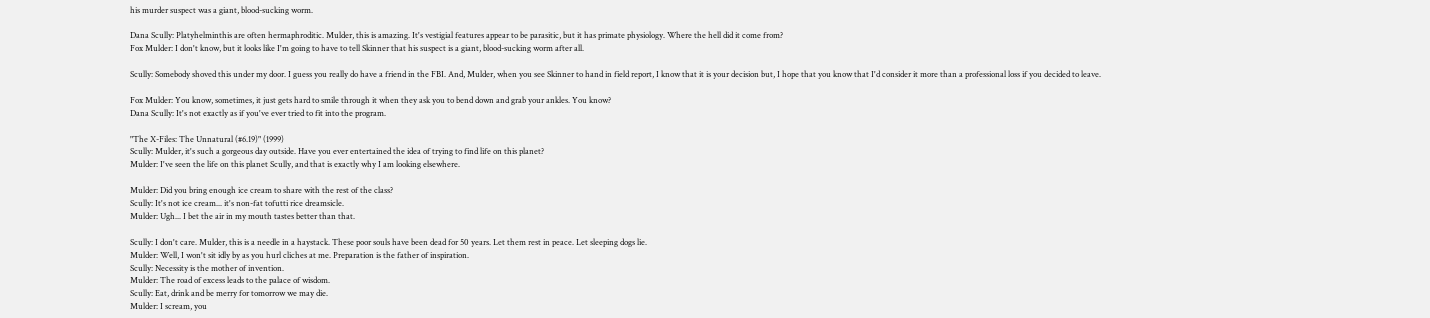his murder suspect was a giant, blood-sucking worm.

Dana Scully: Platyhelminthis are often hermaphroditic. Mulder, this is amazing. It's vestigial features appear to be parasitic, but it has primate physiology. Where the hell did it come from?
Fox Mulder: I don't know, but it looks like I'm going to have to tell Skinner that his suspect is a giant, blood-sucking worm after all.

Scully: Somebody shoved this under my door. I guess you really do have a friend in the FBI. And, Mulder, when you see Skinner to hand in field report, I know that it is your decision but, I hope that you know that I'd consider it more than a professional loss if you decided to leave.

Fox Mulder: You know, sometimes, it just gets hard to smile through it when they ask you to bend down and grab your ankles. You know?
Dana Scully: It's not exactly as if you've ever tried to fit into the program.

"The X-Files: The Unnatural (#6.19)" (1999)
Scully: Mulder, it's such a gorgeous day outside. Have you ever entertained the idea of trying to find life on this planet?
Mulder: I've seen the life on this planet Scully, and that is exactly why I am looking elsewhere.

Mulder: Did you bring enough ice cream to share with the rest of the class?
Scully: It's not ice cream... it's non-fat tofutti rice dreamsicle.
Mulder: Ugh... I bet the air in my mouth tastes better than that.

Scully: I don't care. Mulder, this is a needle in a haystack. These poor souls have been dead for 50 years. Let them rest in peace. Let sleeping dogs lie.
Mulder: Well, I won't sit idly by as you hurl cliches at me. Preparation is the father of inspiration.
Scully: Necessity is the mother of invention.
Mulder: The road of excess leads to the palace of wisdom.
Scully: Eat, drink and be merry for tomorrow we may die.
Mulder: I scream, you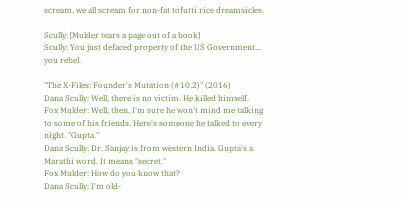scream, we all scream for non-fat tofutti rice dreamsicles.

Scully: [Mulder tears a page out of a book]
Scully: You just defaced property of the US Government... you rebel.

"The X-Files: Founder's Mutation (#10.2)" (2016)
Dana Scully: Well, there is no victim. He killed himself.
Fox Mulder: Well, then, I'm sure he won't mind me talking to some of his friends. Here's someone he talked to every night. "Gupta."
Dana Scully: Dr. Sanjay is from western India. Gupta's a Marathi word. It means "secret."
Fox Mulder: How do you know that?
Dana Scully: I'm old-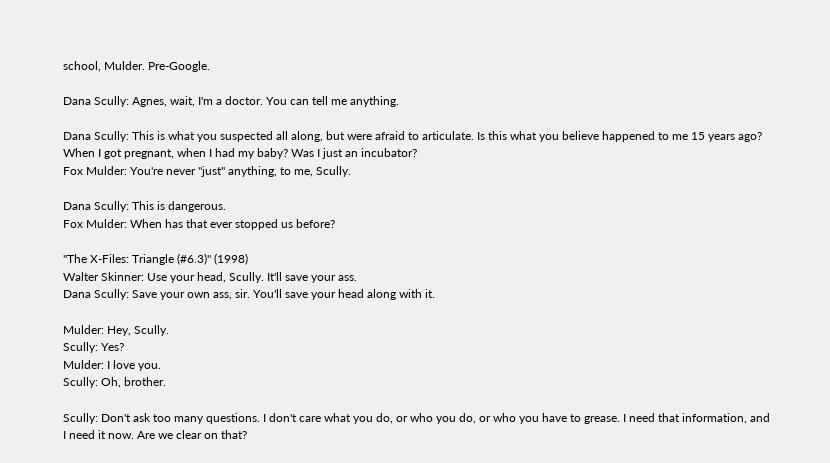school, Mulder. Pre-Google.

Dana Scully: Agnes, wait, I'm a doctor. You can tell me anything.

Dana Scully: This is what you suspected all along, but were afraid to articulate. Is this what you believe happened to me 15 years ago? When I got pregnant, when I had my baby? Was I just an incubator?
Fox Mulder: You're never "just" anything, to me, Scully.

Dana Scully: This is dangerous.
Fox Mulder: When has that ever stopped us before?

"The X-Files: Triangle (#6.3)" (1998)
Walter Skinner: Use your head, Scully. It'll save your ass.
Dana Scully: Save your own ass, sir. You'll save your head along with it.

Mulder: Hey, Scully.
Scully: Yes?
Mulder: I love you.
Scully: Oh, brother.

Scully: Don't ask too many questions. I don't care what you do, or who you do, or who you have to grease. I need that information, and I need it now. Are we clear on that?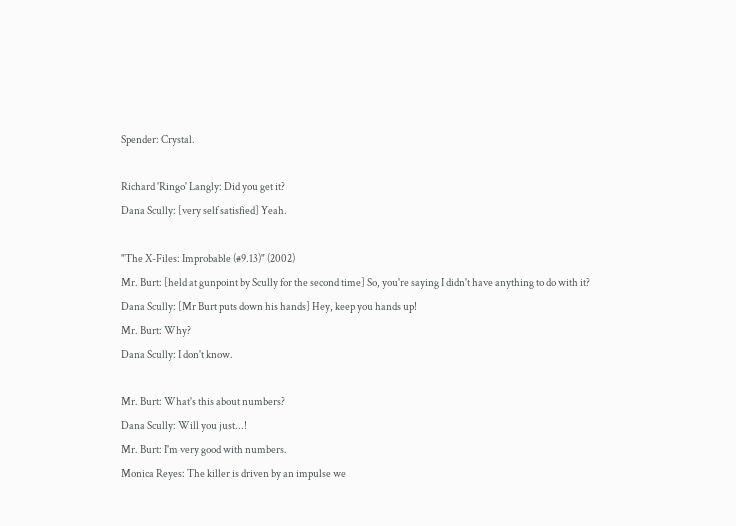Spender: Crystal.

Richard 'Ringo' Langly: Did you get it?
Dana Scully: [very self satisfied] Yeah.

"The X-Files: Improbable (#9.13)" (2002)
Mr. Burt: [held at gunpoint by Scully for the second time] So, you're saying I didn't have anything to do with it?
Dana Scully: [Mr Burt puts down his hands] Hey, keep you hands up!
Mr. Burt: Why?
Dana Scully: I don't know.

Mr. Burt: What's this about numbers?
Dana Scully: Will you just...!
Mr. Burt: I'm very good with numbers.
Monica Reyes: The killer is driven by an impulse we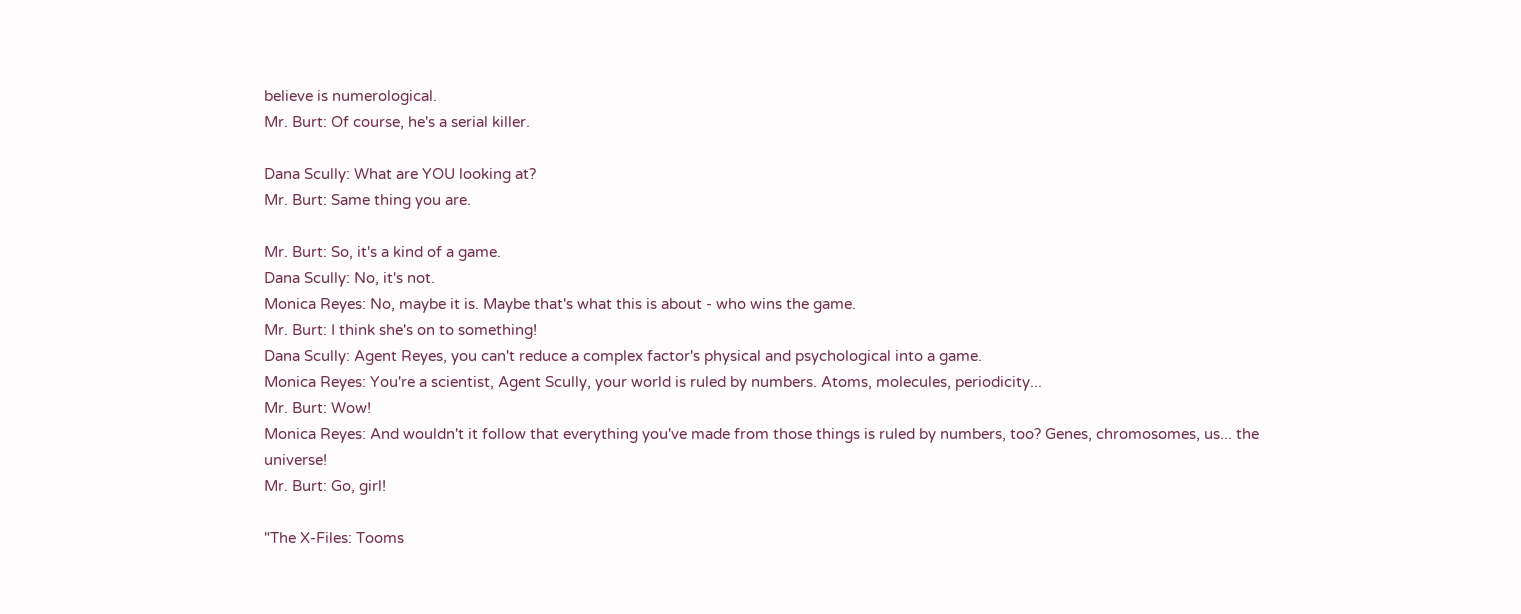believe is numerological.
Mr. Burt: Of course, he's a serial killer.

Dana Scully: What are YOU looking at?
Mr. Burt: Same thing you are.

Mr. Burt: So, it's a kind of a game.
Dana Scully: No, it's not.
Monica Reyes: No, maybe it is. Maybe that's what this is about - who wins the game.
Mr. Burt: I think she's on to something!
Dana Scully: Agent Reyes, you can't reduce a complex factor's physical and psychological into a game.
Monica Reyes: You're a scientist, Agent Scully, your world is ruled by numbers. Atoms, molecules, periodicity...
Mr. Burt: Wow!
Monica Reyes: And wouldn't it follow that everything you've made from those things is ruled by numbers, too? Genes, chromosomes, us... the universe!
Mr. Burt: Go, girl!

"The X-Files: Tooms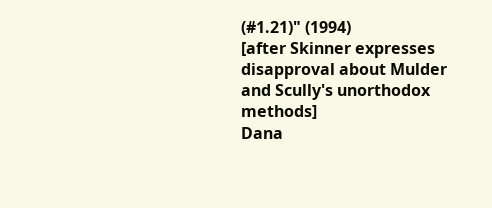(#1.21)" (1994)
[after Skinner expresses disapproval about Mulder and Scully's unorthodox methods]
Dana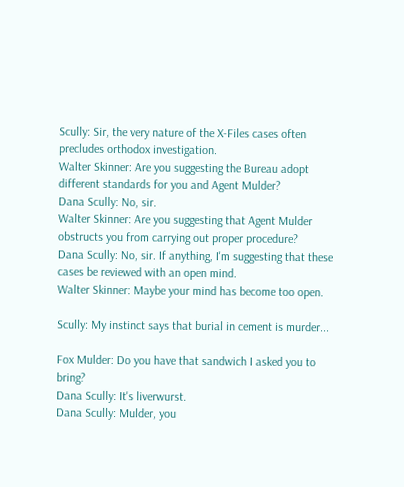Scully: Sir, the very nature of the X-Files cases often precludes orthodox investigation.
Walter Skinner: Are you suggesting the Bureau adopt different standards for you and Agent Mulder?
Dana Scully: No, sir.
Walter Skinner: Are you suggesting that Agent Mulder obstructs you from carrying out proper procedure?
Dana Scully: No, sir. If anything, I'm suggesting that these cases be reviewed with an open mind.
Walter Skinner: Maybe your mind has become too open.

Scully: My instinct says that burial in cement is murder...

Fox Mulder: Do you have that sandwich I asked you to bring?
Dana Scully: It's liverwurst.
Dana Scully: Mulder, you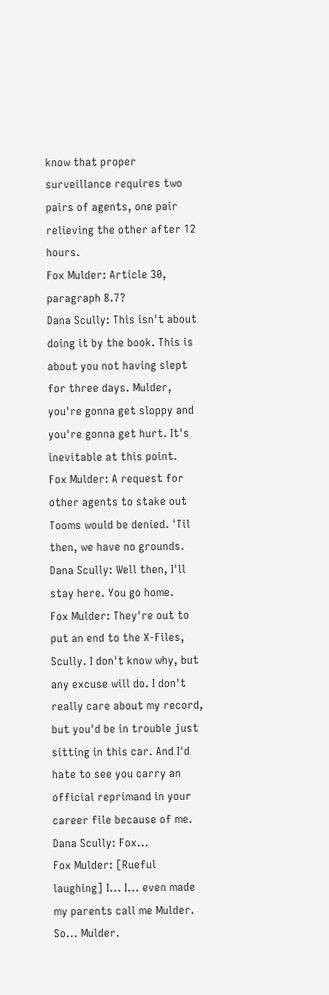know that proper surveillance requires two pairs of agents, one pair relieving the other after 12 hours.
Fox Mulder: Article 30, paragraph 8.7?
Dana Scully: This isn't about doing it by the book. This is about you not having slept for three days. Mulder, you're gonna get sloppy and you're gonna get hurt. It's inevitable at this point.
Fox Mulder: A request for other agents to stake out Tooms would be denied. 'Til then, we have no grounds.
Dana Scully: Well then, I'll stay here. You go home.
Fox Mulder: They're out to put an end to the X-Files, Scully. I don't know why, but any excuse will do. I don't really care about my record, but you'd be in trouble just sitting in this car. And I'd hate to see you carry an official reprimand in your career file because of me.
Dana Scully: Fox...
Fox Mulder: [Rueful laughing] I... I... even made my parents call me Mulder. So... Mulder.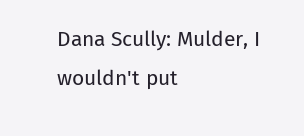Dana Scully: Mulder, I wouldn't put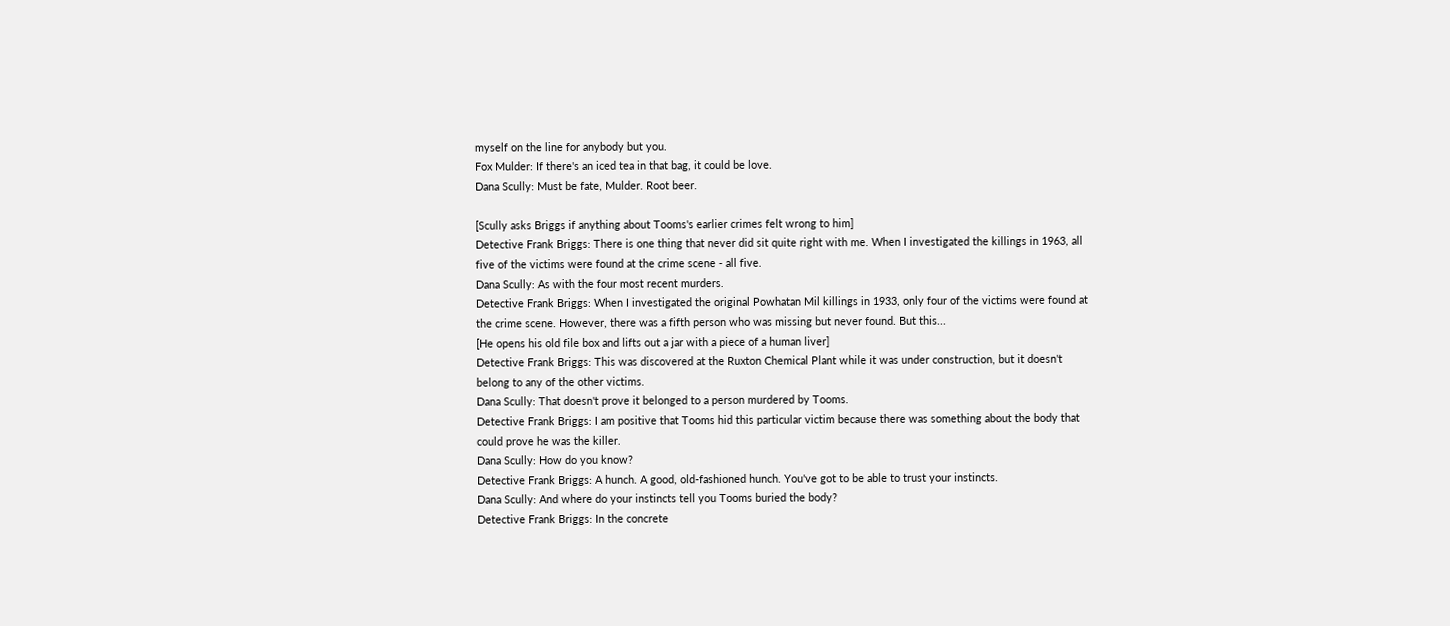myself on the line for anybody but you.
Fox Mulder: If there's an iced tea in that bag, it could be love.
Dana Scully: Must be fate, Mulder. Root beer.

[Scully asks Briggs if anything about Tooms's earlier crimes felt wrong to him]
Detective Frank Briggs: There is one thing that never did sit quite right with me. When I investigated the killings in 1963, all five of the victims were found at the crime scene - all five.
Dana Scully: As with the four most recent murders.
Detective Frank Briggs: When I investigated the original Powhatan Mil killings in 1933, only four of the victims were found at the crime scene. However, there was a fifth person who was missing but never found. But this...
[He opens his old file box and lifts out a jar with a piece of a human liver]
Detective Frank Briggs: This was discovered at the Ruxton Chemical Plant while it was under construction, but it doesn't belong to any of the other victims.
Dana Scully: That doesn't prove it belonged to a person murdered by Tooms.
Detective Frank Briggs: I am positive that Tooms hid this particular victim because there was something about the body that could prove he was the killer.
Dana Scully: How do you know?
Detective Frank Briggs: A hunch. A good, old-fashioned hunch. You've got to be able to trust your instincts.
Dana Scully: And where do your instincts tell you Tooms buried the body?
Detective Frank Briggs: In the concrete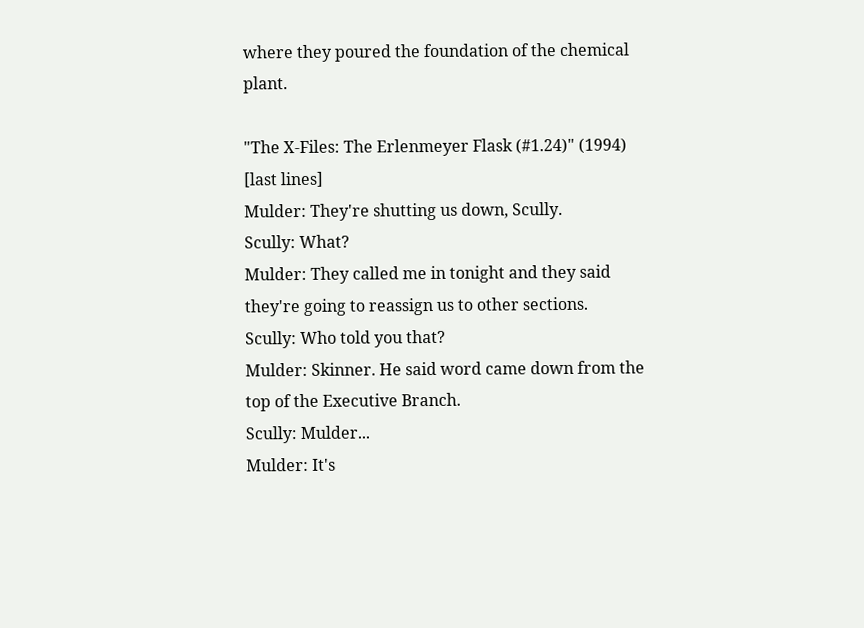where they poured the foundation of the chemical plant.

"The X-Files: The Erlenmeyer Flask (#1.24)" (1994)
[last lines]
Mulder: They're shutting us down, Scully.
Scully: What?
Mulder: They called me in tonight and they said they're going to reassign us to other sections.
Scully: Who told you that?
Mulder: Skinner. He said word came down from the top of the Executive Branch.
Scully: Mulder...
Mulder: It's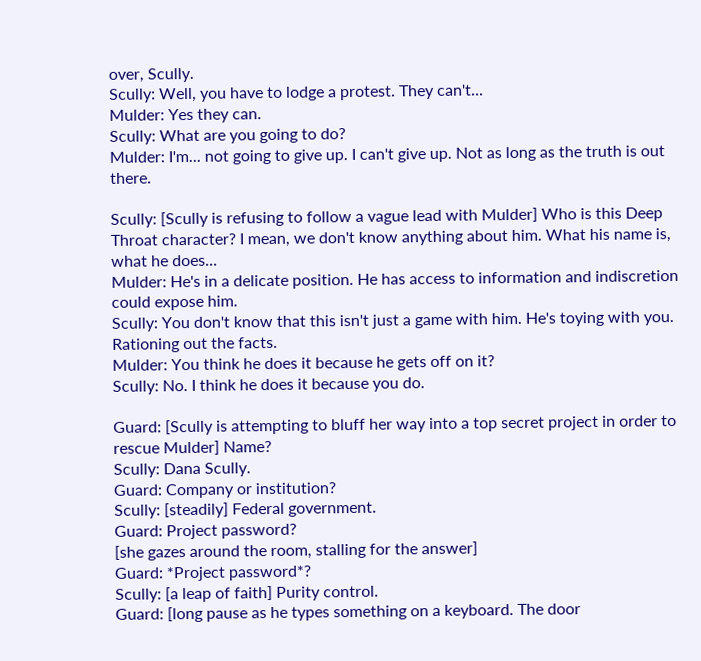over, Scully.
Scully: Well, you have to lodge a protest. They can't...
Mulder: Yes they can.
Scully: What are you going to do?
Mulder: I'm... not going to give up. I can't give up. Not as long as the truth is out there.

Scully: [Scully is refusing to follow a vague lead with Mulder] Who is this Deep Throat character? I mean, we don't know anything about him. What his name is, what he does...
Mulder: He's in a delicate position. He has access to information and indiscretion could expose him.
Scully: You don't know that this isn't just a game with him. He's toying with you. Rationing out the facts.
Mulder: You think he does it because he gets off on it?
Scully: No. I think he does it because you do.

Guard: [Scully is attempting to bluff her way into a top secret project in order to rescue Mulder] Name?
Scully: Dana Scully.
Guard: Company or institution?
Scully: [steadily] Federal government.
Guard: Project password?
[she gazes around the room, stalling for the answer]
Guard: *Project password*?
Scully: [a leap of faith] Purity control.
Guard: [long pause as he types something on a keyboard. The door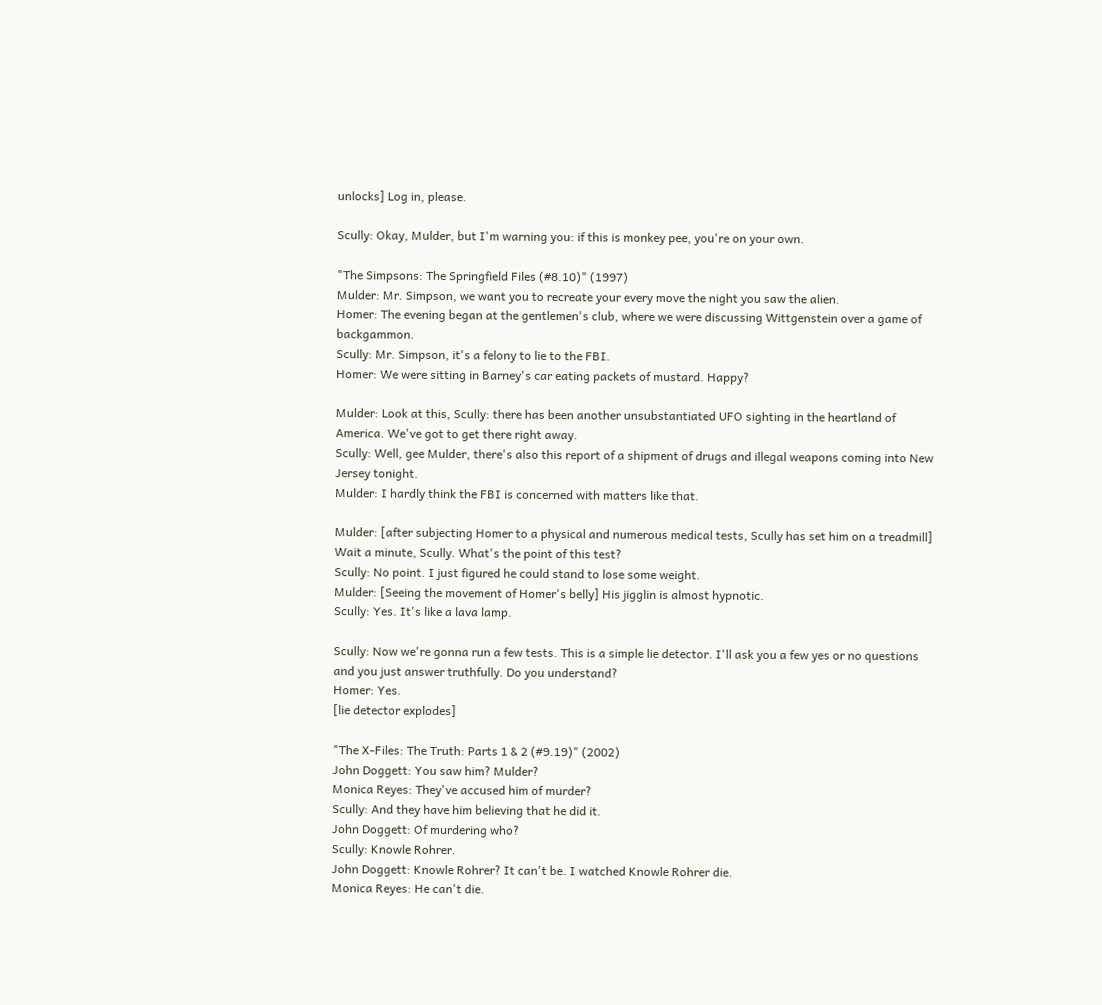unlocks] Log in, please.

Scully: Okay, Mulder, but I'm warning you: if this is monkey pee, you're on your own.

"The Simpsons: The Springfield Files (#8.10)" (1997)
Mulder: Mr. Simpson, we want you to recreate your every move the night you saw the alien.
Homer: The evening began at the gentlemen's club, where we were discussing Wittgenstein over a game of backgammon.
Scully: Mr. Simpson, it's a felony to lie to the FBI.
Homer: We were sitting in Barney's car eating packets of mustard. Happy?

Mulder: Look at this, Scully: there has been another unsubstantiated UFO sighting in the heartland of America. We've got to get there right away.
Scully: Well, gee Mulder, there's also this report of a shipment of drugs and illegal weapons coming into New Jersey tonight.
Mulder: I hardly think the FBI is concerned with matters like that.

Mulder: [after subjecting Homer to a physical and numerous medical tests, Scully has set him on a treadmill] Wait a minute, Scully. What's the point of this test?
Scully: No point. I just figured he could stand to lose some weight.
Mulder: [Seeing the movement of Homer's belly] His jigglin is almost hypnotic.
Scully: Yes. It's like a lava lamp.

Scully: Now we're gonna run a few tests. This is a simple lie detector. I'll ask you a few yes or no questions and you just answer truthfully. Do you understand?
Homer: Yes.
[lie detector explodes]

"The X-Files: The Truth: Parts 1 & 2 (#9.19)" (2002)
John Doggett: You saw him? Mulder?
Monica Reyes: They've accused him of murder?
Scully: And they have him believing that he did it.
John Doggett: Of murdering who?
Scully: Knowle Rohrer.
John Doggett: Knowle Rohrer? It can't be. I watched Knowle Rohrer die.
Monica Reyes: He can't die.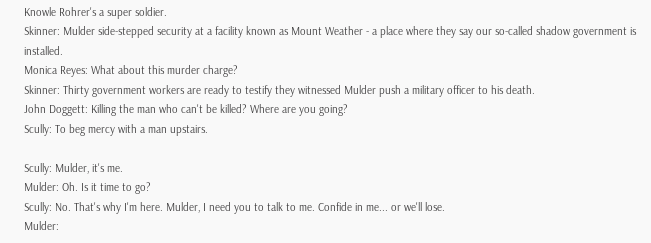Knowle Rohrer's a super soldier.
Skinner: Mulder side-stepped security at a facility known as Mount Weather - a place where they say our so-called shadow government is installed.
Monica Reyes: What about this murder charge?
Skinner: Thirty government workers are ready to testify they witnessed Mulder push a military officer to his death.
John Doggett: Killing the man who can't be killed? Where are you going?
Scully: To beg mercy with a man upstairs.

Scully: Mulder, it's me.
Mulder: Oh. Is it time to go?
Scully: No. That's why I'm here. Mulder, I need you to talk to me. Confide in me... or we'll lose.
Mulder: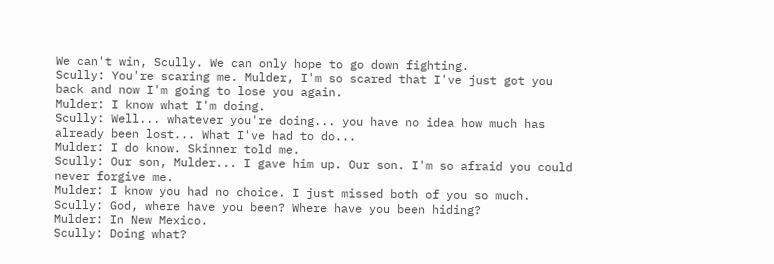We can't win, Scully. We can only hope to go down fighting.
Scully: You're scaring me. Mulder, I'm so scared that I've just got you back and now I'm going to lose you again.
Mulder: I know what I'm doing.
Scully: Well... whatever you're doing... you have no idea how much has already been lost... What I've had to do...
Mulder: I do know. Skinner told me.
Scully: Our son, Mulder... I gave him up. Our son. I'm so afraid you could never forgive me.
Mulder: I know you had no choice. I just missed both of you so much.
Scully: God, where have you been? Where have you been hiding?
Mulder: In New Mexico.
Scully: Doing what?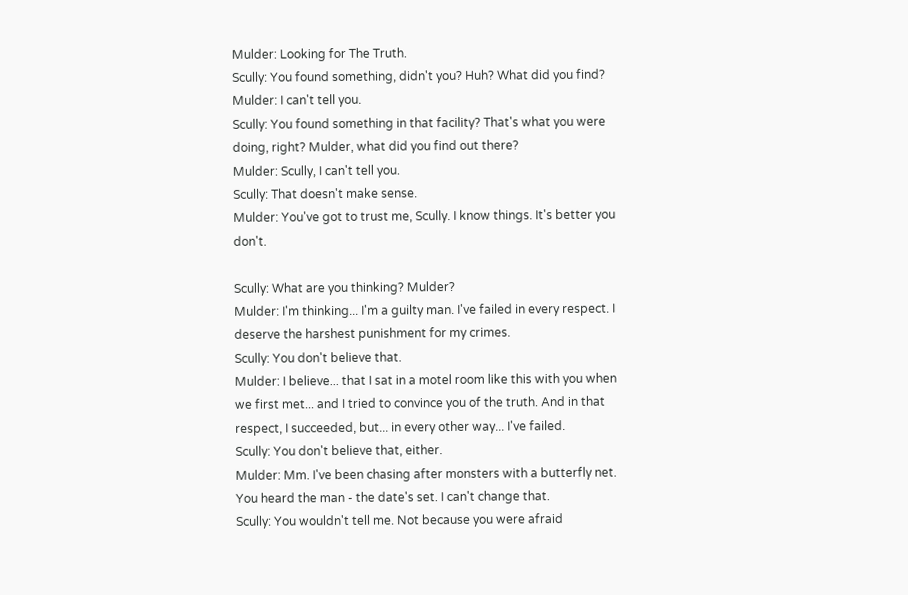Mulder: Looking for The Truth.
Scully: You found something, didn't you? Huh? What did you find?
Mulder: I can't tell you.
Scully: You found something in that facility? That's what you were doing, right? Mulder, what did you find out there?
Mulder: Scully, I can't tell you.
Scully: That doesn't make sense.
Mulder: You've got to trust me, Scully. I know things. It's better you don't.

Scully: What are you thinking? Mulder?
Mulder: I'm thinking... I'm a guilty man. I've failed in every respect. I deserve the harshest punishment for my crimes.
Scully: You don't believe that.
Mulder: I believe... that I sat in a motel room like this with you when we first met... and I tried to convince you of the truth. And in that respect, I succeeded, but... in every other way... I've failed.
Scully: You don't believe that, either.
Mulder: Mm. I've been chasing after monsters with a butterfly net. You heard the man - the date's set. I can't change that.
Scully: You wouldn't tell me. Not because you were afraid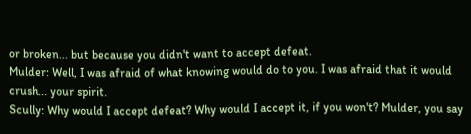or broken... but because you didn't want to accept defeat.
Mulder: Well, I was afraid of what knowing would do to you. I was afraid that it would crush... your spirit.
Scully: Why would I accept defeat? Why would I accept it, if you won't? Mulder, you say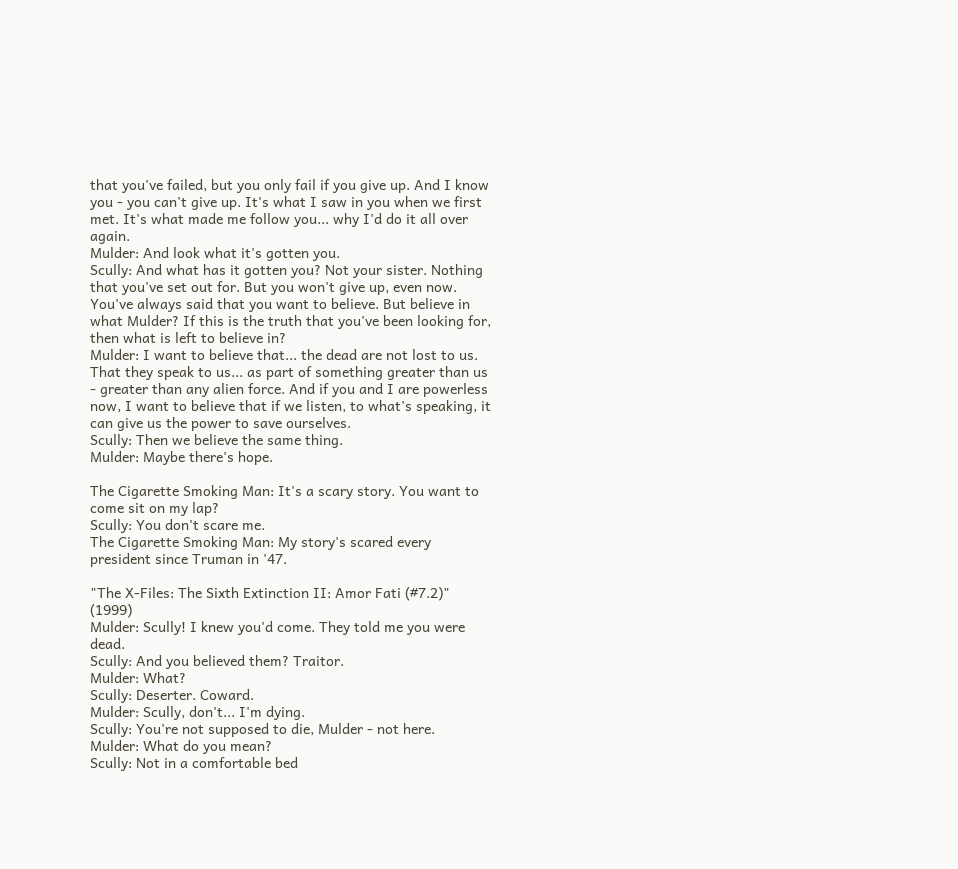that you've failed, but you only fail if you give up. And I know you - you can't give up. It's what I saw in you when we first met. It's what made me follow you... why I'd do it all over again.
Mulder: And look what it's gotten you.
Scully: And what has it gotten you? Not your sister. Nothing that you've set out for. But you won't give up, even now. You've always said that you want to believe. But believe in what Mulder? If this is the truth that you've been looking for, then what is left to believe in?
Mulder: I want to believe that... the dead are not lost to us. That they speak to us... as part of something greater than us - greater than any alien force. And if you and I are powerless now, I want to believe that if we listen, to what's speaking, it can give us the power to save ourselves.
Scully: Then we believe the same thing.
Mulder: Maybe there's hope.

The Cigarette Smoking Man: It's a scary story. You want to come sit on my lap?
Scully: You don't scare me.
The Cigarette Smoking Man: My story's scared every president since Truman in '47.

"The X-Files: The Sixth Extinction II: Amor Fati (#7.2)" (1999)
Mulder: Scully! I knew you'd come. They told me you were dead.
Scully: And you believed them? Traitor.
Mulder: What?
Scully: Deserter. Coward.
Mulder: Scully, don't... I'm dying.
Scully: You're not supposed to die, Mulder - not here.
Mulder: What do you mean?
Scully: Not in a comfortable bed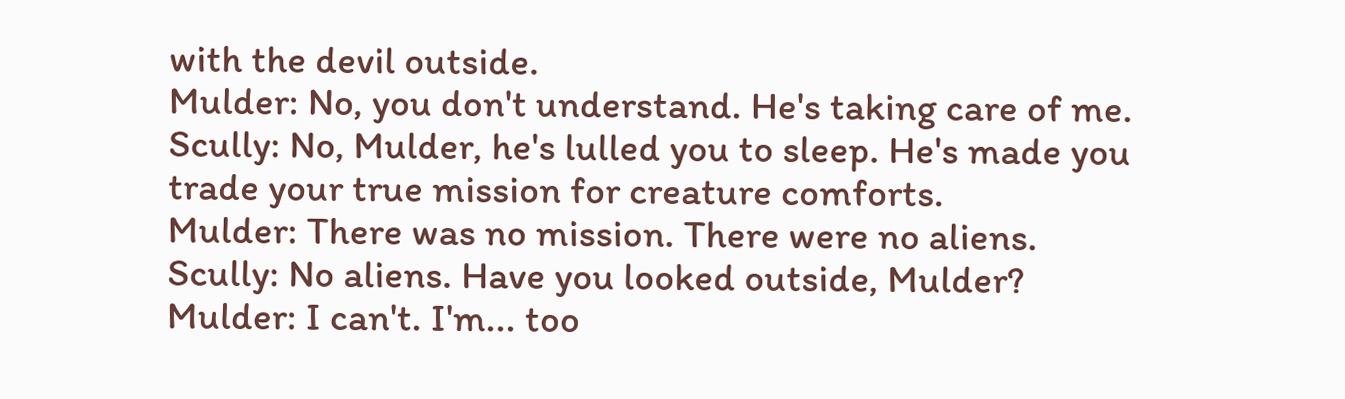with the devil outside.
Mulder: No, you don't understand. He's taking care of me.
Scully: No, Mulder, he's lulled you to sleep. He's made you trade your true mission for creature comforts.
Mulder: There was no mission. There were no aliens.
Scully: No aliens. Have you looked outside, Mulder?
Mulder: I can't. I'm... too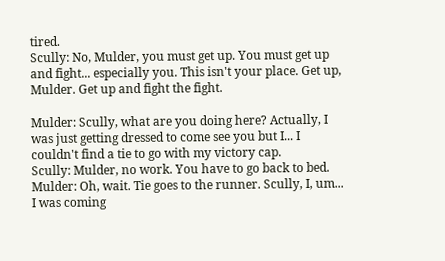tired.
Scully: No, Mulder, you must get up. You must get up and fight... especially you. This isn't your place. Get up, Mulder. Get up and fight the fight.

Mulder: Scully, what are you doing here? Actually, I was just getting dressed to come see you but I... I couldn't find a tie to go with my victory cap.
Scully: Mulder, no work. You have to go back to bed.
Mulder: Oh, wait. Tie goes to the runner. Scully, I, um... I was coming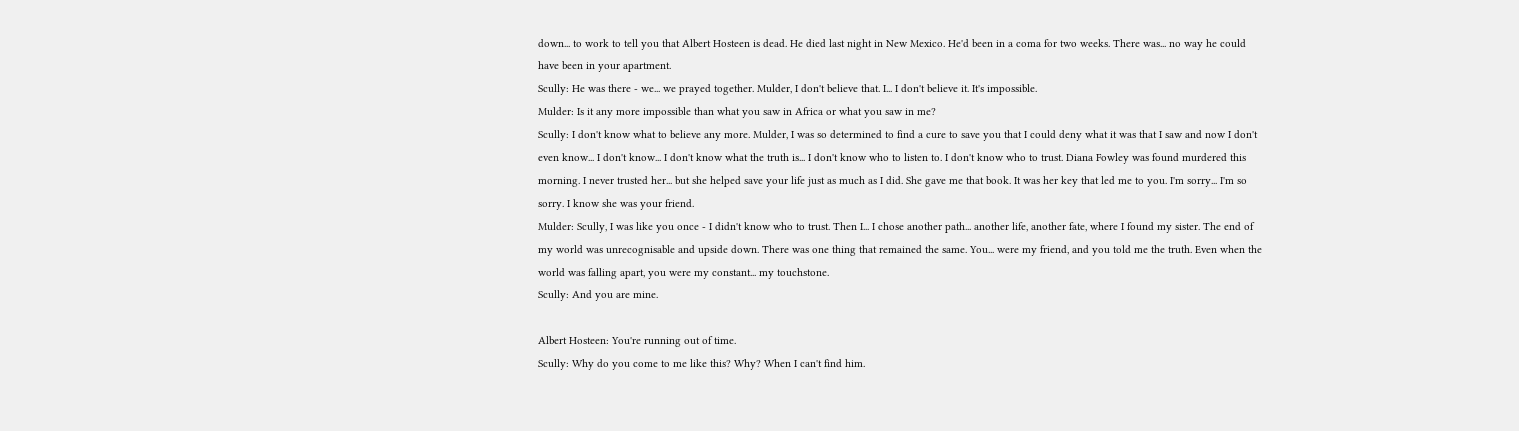down... to work to tell you that Albert Hosteen is dead. He died last night in New Mexico. He'd been in a coma for two weeks. There was... no way he could have been in your apartment.
Scully: He was there - we... we prayed together. Mulder, I don't believe that. I... I don't believe it. It's impossible.
Mulder: Is it any more impossible than what you saw in Africa or what you saw in me?
Scully: I don't know what to believe any more. Mulder, I was so determined to find a cure to save you that I could deny what it was that I saw and now I don't even know... I don't know... I don't know what the truth is... I don't know who to listen to. I don't know who to trust. Diana Fowley was found murdered this morning. I never trusted her... but she helped save your life just as much as I did. She gave me that book. It was her key that led me to you. I'm sorry... I'm so sorry. I know she was your friend.
Mulder: Scully, I was like you once - I didn't know who to trust. Then I... I chose another path... another life, another fate, where I found my sister. The end of my world was unrecognisable and upside down. There was one thing that remained the same. You... were my friend, and you told me the truth. Even when the world was falling apart, you were my constant... my touchstone.
Scully: And you are mine.

Albert Hosteen: You're running out of time.
Scully: Why do you come to me like this? Why? When I can't find him.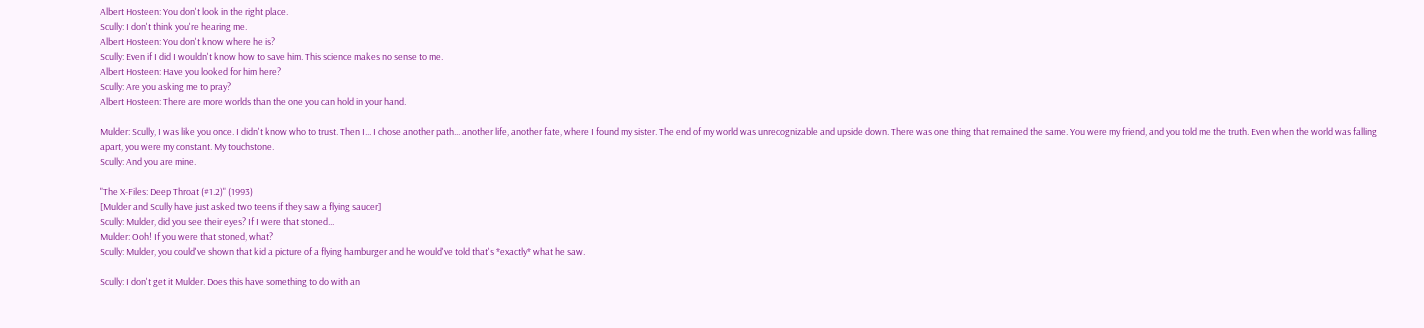Albert Hosteen: You don't look in the right place.
Scully: I don't think you're hearing me.
Albert Hosteen: You don't know where he is?
Scully: Even if I did I wouldn't know how to save him. This science makes no sense to me.
Albert Hosteen: Have you looked for him here?
Scully: Are you asking me to pray?
Albert Hosteen: There are more worlds than the one you can hold in your hand.

Mulder: Scully, I was like you once. I didn't know who to trust. Then I... I chose another path... another life, another fate, where I found my sister. The end of my world was unrecognizable and upside down. There was one thing that remained the same. You were my friend, and you told me the truth. Even when the world was falling apart, you were my constant. My touchstone.
Scully: And you are mine.

"The X-Files: Deep Throat (#1.2)" (1993)
[Mulder and Scully have just asked two teens if they saw a flying saucer]
Scully: Mulder, did you see their eyes? If I were that stoned...
Mulder: Ooh! If you were that stoned, what?
Scully: Mulder, you could've shown that kid a picture of a flying hamburger and he would've told that's *exactly* what he saw.

Scully: I don't get it Mulder. Does this have something to do with an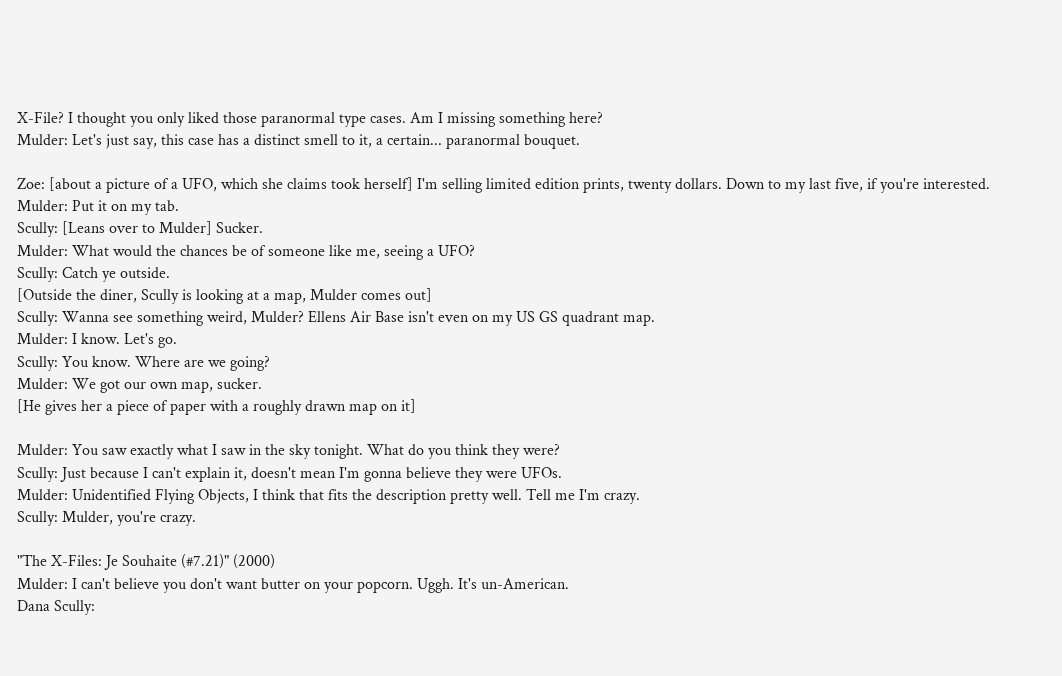X-File? I thought you only liked those paranormal type cases. Am I missing something here?
Mulder: Let's just say, this case has a distinct smell to it, a certain... paranormal bouquet.

Zoe: [about a picture of a UFO, which she claims took herself] I'm selling limited edition prints, twenty dollars. Down to my last five, if you're interested.
Mulder: Put it on my tab.
Scully: [Leans over to Mulder] Sucker.
Mulder: What would the chances be of someone like me, seeing a UFO?
Scully: Catch ye outside.
[Outside the diner, Scully is looking at a map, Mulder comes out]
Scully: Wanna see something weird, Mulder? Ellens Air Base isn't even on my US GS quadrant map.
Mulder: I know. Let's go.
Scully: You know. Where are we going?
Mulder: We got our own map, sucker.
[He gives her a piece of paper with a roughly drawn map on it]

Mulder: You saw exactly what I saw in the sky tonight. What do you think they were?
Scully: Just because I can't explain it, doesn't mean I'm gonna believe they were UFOs.
Mulder: Unidentified Flying Objects, I think that fits the description pretty well. Tell me I'm crazy.
Scully: Mulder, you're crazy.

"The X-Files: Je Souhaite (#7.21)" (2000)
Mulder: I can't believe you don't want butter on your popcorn. Uggh. It's un-American.
Dana Scully: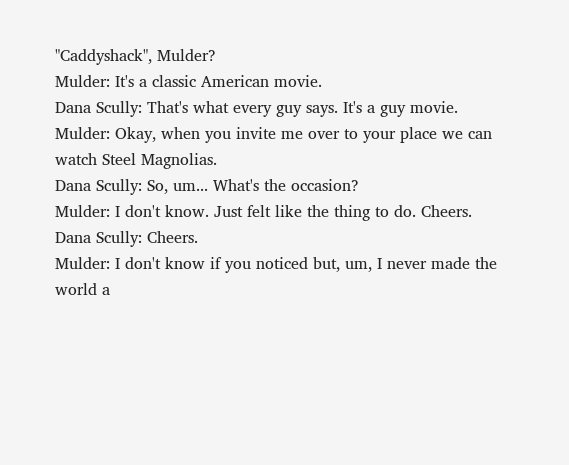"Caddyshack", Mulder?
Mulder: It's a classic American movie.
Dana Scully: That's what every guy says. It's a guy movie.
Mulder: Okay, when you invite me over to your place we can watch Steel Magnolias.
Dana Scully: So, um... What's the occasion?
Mulder: I don't know. Just felt like the thing to do. Cheers.
Dana Scully: Cheers.
Mulder: I don't know if you noticed but, um, I never made the world a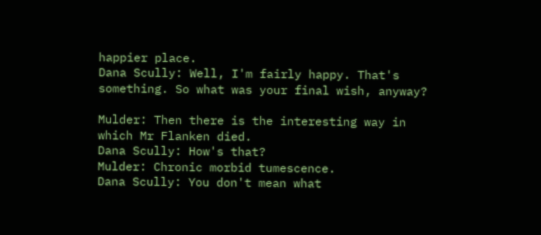happier place.
Dana Scully: Well, I'm fairly happy. That's something. So what was your final wish, anyway?

Mulder: Then there is the interesting way in which Mr Flanken died.
Dana Scully: How's that?
Mulder: Chronic morbid tumescence.
Dana Scully: You don't mean what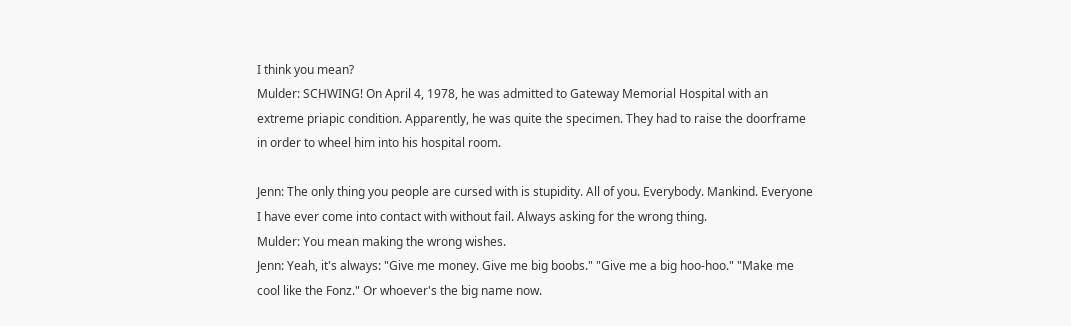I think you mean?
Mulder: SCHWING! On April 4, 1978, he was admitted to Gateway Memorial Hospital with an extreme priapic condition. Apparently, he was quite the specimen. They had to raise the doorframe in order to wheel him into his hospital room.

Jenn: The only thing you people are cursed with is stupidity. All of you. Everybody. Mankind. Everyone I have ever come into contact with without fail. Always asking for the wrong thing.
Mulder: You mean making the wrong wishes.
Jenn: Yeah, it's always: "Give me money. Give me big boobs." "Give me a big hoo-hoo." "Make me cool like the Fonz." Or whoever's the big name now.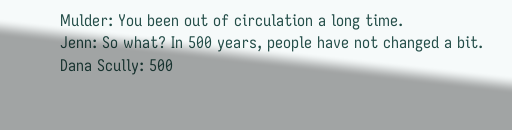Mulder: You been out of circulation a long time.
Jenn: So what? In 500 years, people have not changed a bit.
Dana Scully: 500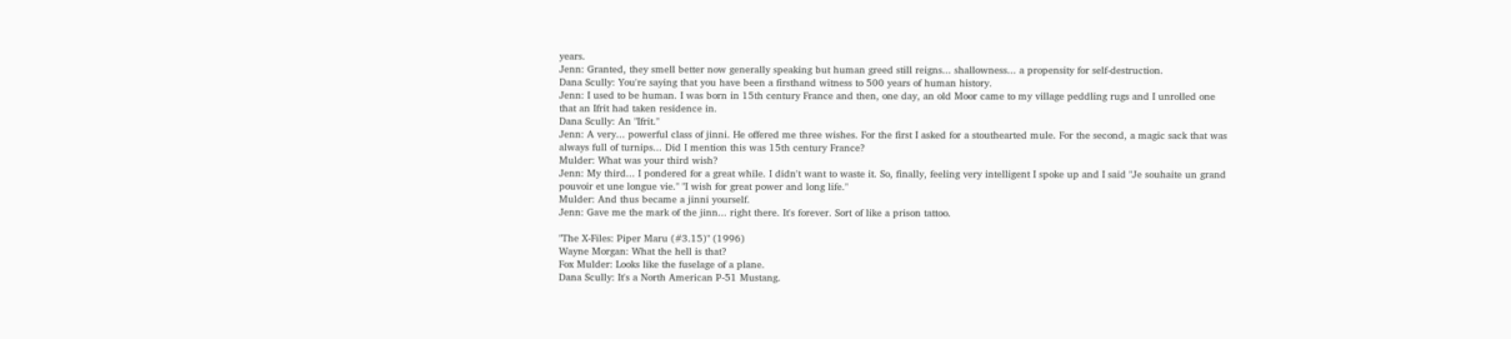years.
Jenn: Granted, they smell better now generally speaking but human greed still reigns... shallowness... a propensity for self-destruction.
Dana Scully: You're saying that you have been a firsthand witness to 500 years of human history.
Jenn: I used to be human. I was born in 15th century France and then, one day, an old Moor came to my village peddling rugs and I unrolled one that an Ifrit had taken residence in.
Dana Scully: An "Ifrit."
Jenn: A very... powerful class of jinni. He offered me three wishes. For the first I asked for a stouthearted mule. For the second, a magic sack that was always full of turnips... Did I mention this was 15th century France?
Mulder: What was your third wish?
Jenn: My third... I pondered for a great while. I didn't want to waste it. So, finally, feeling very intelligent I spoke up and I said "Je souhaite un grand pouvoir et une longue vie." "I wish for great power and long life."
Mulder: And thus became a jinni yourself.
Jenn: Gave me the mark of the jinn... right there. It's forever. Sort of like a prison tattoo.

"The X-Files: Piper Maru (#3.15)" (1996)
Wayne Morgan: What the hell is that?
Fox Mulder: Looks like the fuselage of a plane.
Dana Scully: It's a North American P-51 Mustang.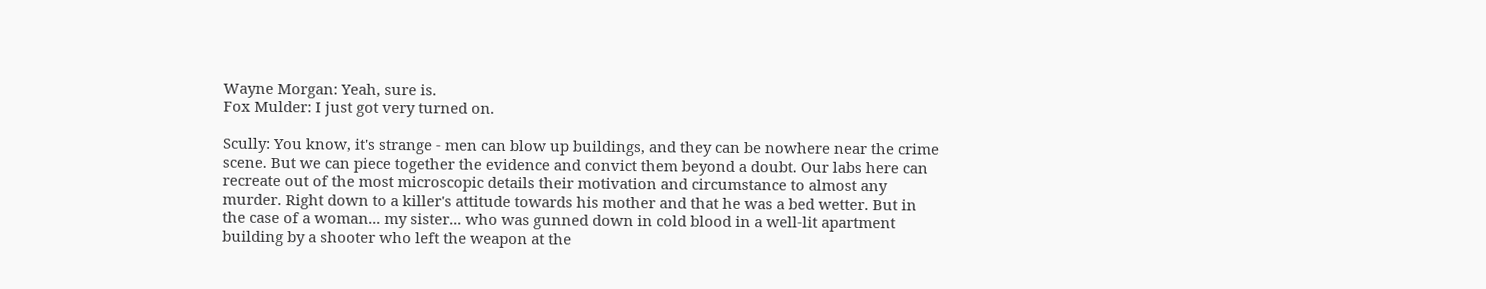Wayne Morgan: Yeah, sure is.
Fox Mulder: I just got very turned on.

Scully: You know, it's strange - men can blow up buildings, and they can be nowhere near the crime scene. But we can piece together the evidence and convict them beyond a doubt. Our labs here can recreate out of the most microscopic details their motivation and circumstance to almost any murder. Right down to a killer's attitude towards his mother and that he was a bed wetter. But in the case of a woman... my sister... who was gunned down in cold blood in a well-lit apartment building by a shooter who left the weapon at the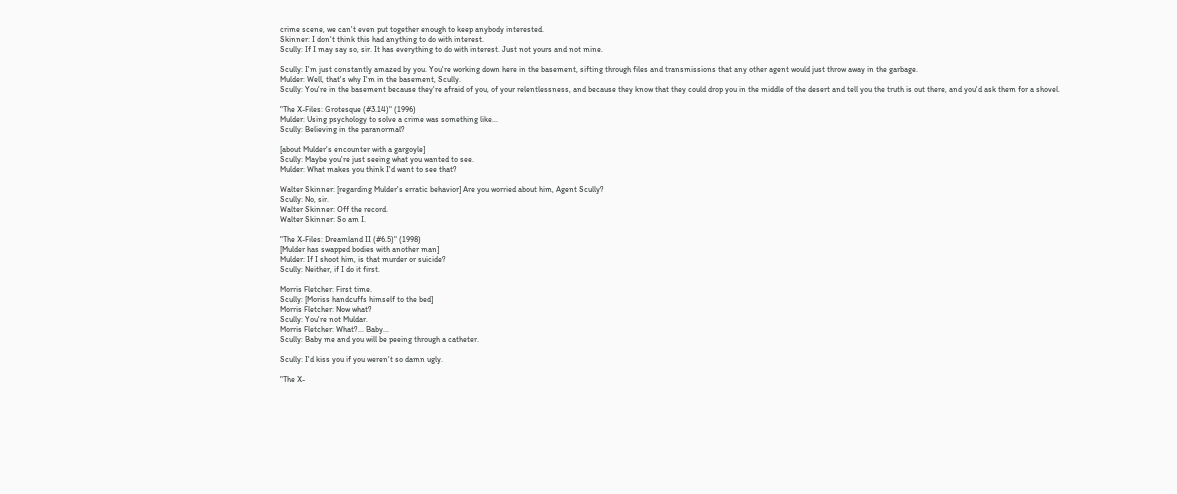crime scene, we can't even put together enough to keep anybody interested.
Skinner: I don't think this had anything to do with interest.
Scully: If I may say so, sir. It has everything to do with interest. Just not yours and not mine.

Scully: I'm just constantly amazed by you. You're working down here in the basement, sifting through files and transmissions that any other agent would just throw away in the garbage.
Mulder: Well, that's why I'm in the basement, Scully.
Scully: You're in the basement because they're afraid of you, of your relentlessness, and because they know that they could drop you in the middle of the desert and tell you the truth is out there, and you'd ask them for a shovel.

"The X-Files: Grotesque (#3.14)" (1996)
Mulder: Using psychology to solve a crime was something like...
Scully: Believing in the paranormal?

[about Mulder's encounter with a gargoyle]
Scully: Maybe you're just seeing what you wanted to see.
Mulder: What makes you think I'd want to see that?

Walter Skinner: [regarding Mulder's erratic behavior] Are you worried about him, Agent Scully?
Scully: No, sir.
Walter Skinner: Off the record.
Walter Skinner: So am I.

"The X-Files: Dreamland II (#6.5)" (1998)
[Mulder has swapped bodies with another man]
Mulder: If I shoot him, is that murder or suicide?
Scully: Neither, if I do it first.

Morris Fletcher: First time.
Scully: [Moriss handcuffs himself to the bed]
Morris Fletcher: Now what?
Scully: You're not Muldar.
Morris Fletcher: What?... Baby...
Scully: Baby me and you will be peeing through a catheter.

Scully: I'd kiss you if you weren't so damn ugly.

"The X-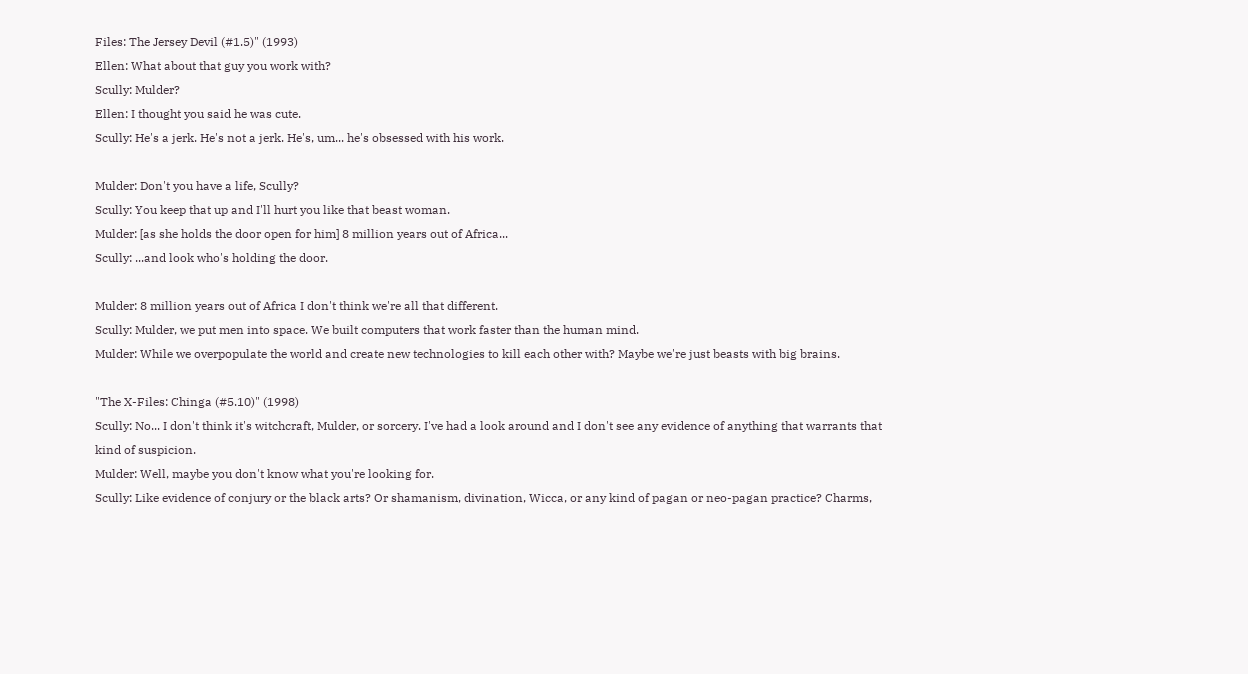Files: The Jersey Devil (#1.5)" (1993)
Ellen: What about that guy you work with?
Scully: Mulder?
Ellen: I thought you said he was cute.
Scully: He's a jerk. He's not a jerk. He's, um... he's obsessed with his work.

Mulder: Don't you have a life, Scully?
Scully: You keep that up and I'll hurt you like that beast woman.
Mulder: [as she holds the door open for him] 8 million years out of Africa...
Scully: ...and look who's holding the door.

Mulder: 8 million years out of Africa I don't think we're all that different.
Scully: Mulder, we put men into space. We built computers that work faster than the human mind.
Mulder: While we overpopulate the world and create new technologies to kill each other with? Maybe we're just beasts with big brains.

"The X-Files: Chinga (#5.10)" (1998)
Scully: No... I don't think it's witchcraft, Mulder, or sorcery. I've had a look around and I don't see any evidence of anything that warrants that kind of suspicion.
Mulder: Well, maybe you don't know what you're looking for.
Scully: Like evidence of conjury or the black arts? Or shamanism, divination, Wicca, or any kind of pagan or neo-pagan practice? Charms,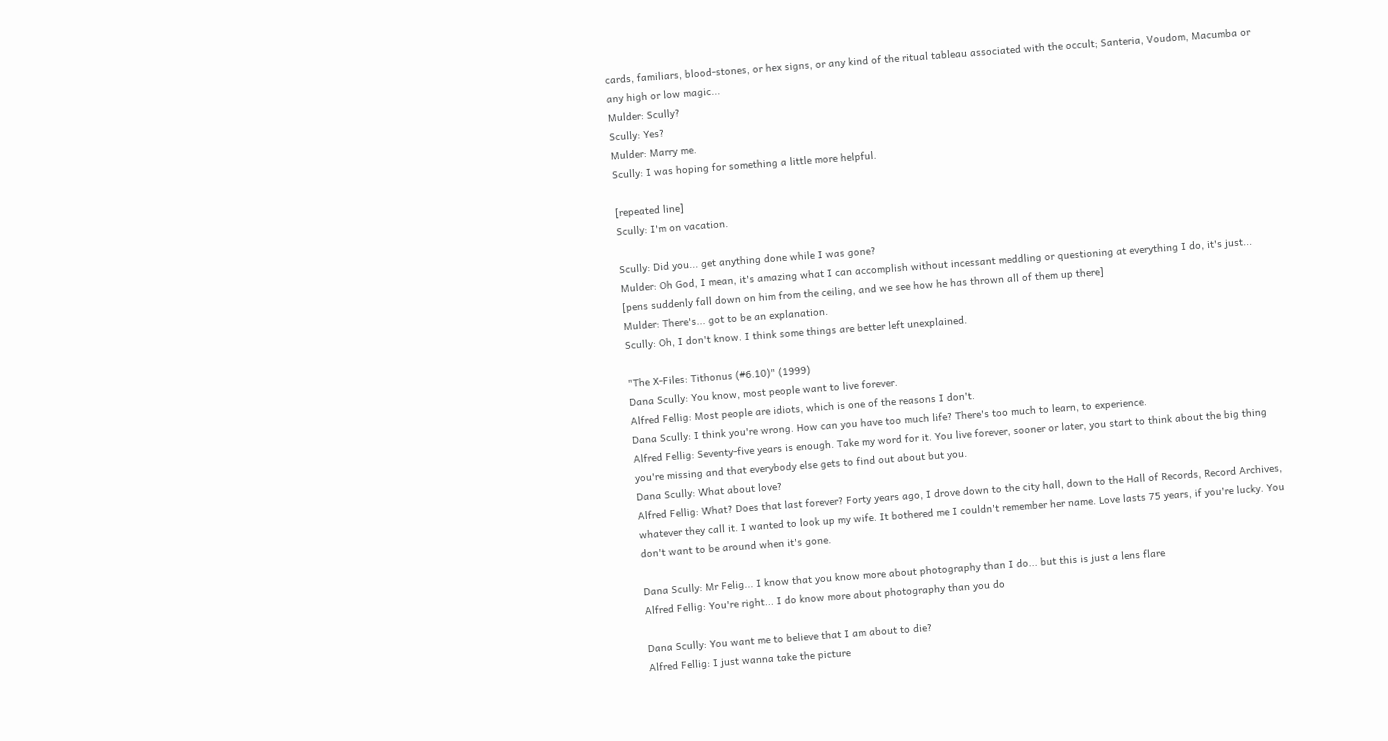cards, familiars, blood-stones, or hex signs, or any kind of the ritual tableau associated with the occult; Santeria, Voudom, Macumba or any high or low magic...
Mulder: Scully?
Scully: Yes?
Mulder: Marry me.
Scully: I was hoping for something a little more helpful.

[repeated line]
Scully: I'm on vacation.

Scully: Did you... get anything done while I was gone?
Mulder: Oh God, I mean, it's amazing what I can accomplish without incessant meddling or questioning at everything I do, it's just...
[pens suddenly fall down on him from the ceiling, and we see how he has thrown all of them up there]
Mulder: There's... got to be an explanation.
Scully: Oh, I don't know. I think some things are better left unexplained.

"The X-Files: Tithonus (#6.10)" (1999)
Dana Scully: You know, most people want to live forever.
Alfred Fellig: Most people are idiots, which is one of the reasons I don't.
Dana Scully: I think you're wrong. How can you have too much life? There's too much to learn, to experience.
Alfred Fellig: Seventy-five years is enough. Take my word for it. You live forever, sooner or later, you start to think about the big thing you're missing and that everybody else gets to find out about but you.
Dana Scully: What about love?
Alfred Fellig: What? Does that last forever? Forty years ago, I drove down to the city hall, down to the Hall of Records, Record Archives, whatever they call it. I wanted to look up my wife. It bothered me I couldn't remember her name. Love lasts 75 years, if you're lucky. You don't want to be around when it's gone.

Dana Scully: Mr Felig... I know that you know more about photography than I do... but this is just a lens flare
Alfred Fellig: You're right... I do know more about photography than you do

Dana Scully: You want me to believe that I am about to die?
Alfred Fellig: I just wanna take the picture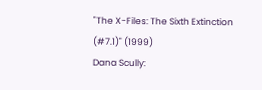"The X-Files: The Sixth Extinction (#7.1)" (1999)
Dana Scully: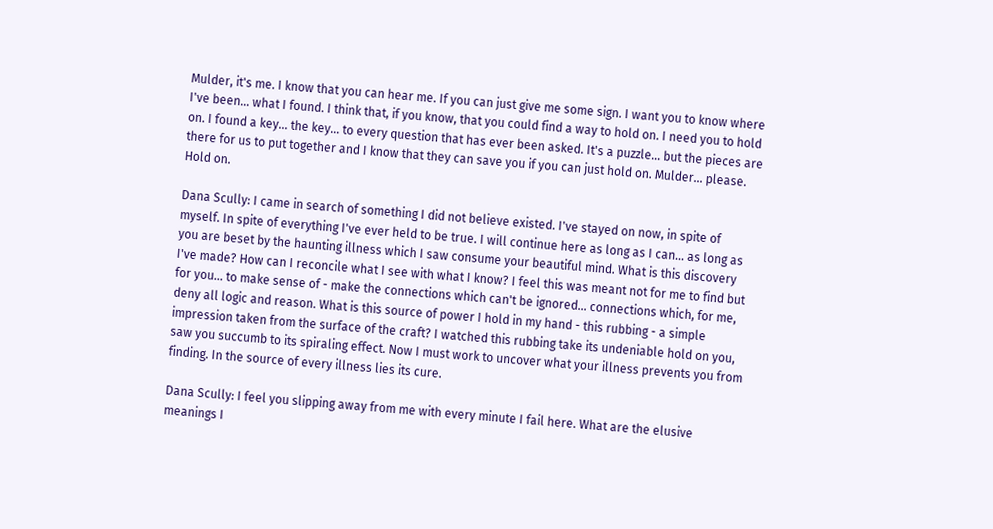Mulder, it's me. I know that you can hear me. If you can just give me some sign. I want you to know where I've been... what I found. I think that, if you know, that you could find a way to hold on. I need you to hold on. I found a key... the key... to every question that has ever been asked. It's a puzzle... but the pieces are there for us to put together and I know that they can save you if you can just hold on. Mulder... please. Hold on.

Dana Scully: I came in search of something I did not believe existed. I've stayed on now, in spite of myself. In spite of everything I've ever held to be true. I will continue here as long as I can... as long as you are beset by the haunting illness which I saw consume your beautiful mind. What is this discovery I've made? How can I reconcile what I see with what I know? I feel this was meant not for me to find but for you... to make sense of - make the connections which can't be ignored... connections which, for me, deny all logic and reason. What is this source of power I hold in my hand - this rubbing - a simple impression taken from the surface of the craft? I watched this rubbing take its undeniable hold on you, saw you succumb to its spiraling effect. Now I must work to uncover what your illness prevents you from finding. In the source of every illness lies its cure.

Dana Scully: I feel you slipping away from me with every minute I fail here. What are the elusive meanings I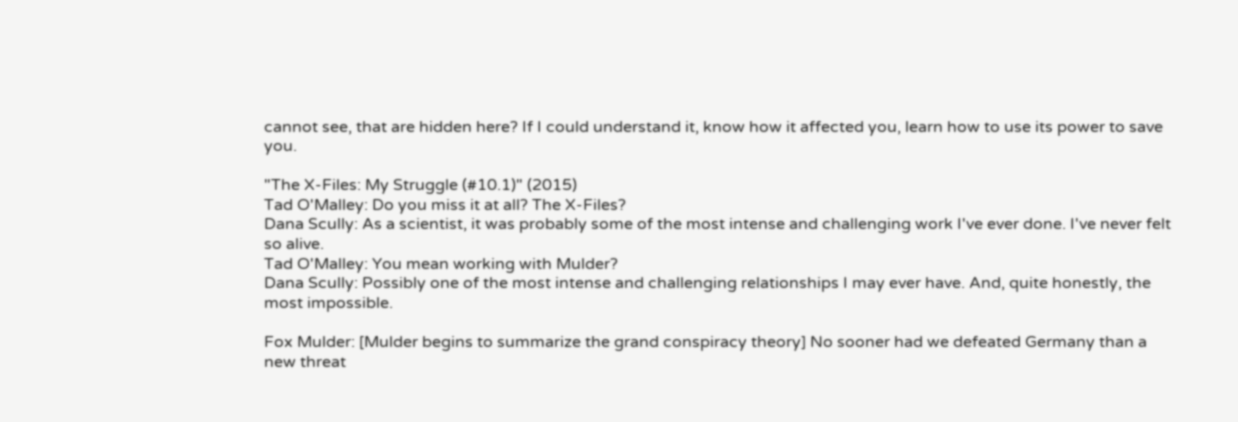cannot see, that are hidden here? If I could understand it, know how it affected you, learn how to use its power to save you.

"The X-Files: My Struggle (#10.1)" (2015)
Tad O'Malley: Do you miss it at all? The X-Files?
Dana Scully: As a scientist, it was probably some of the most intense and challenging work I've ever done. I've never felt so alive.
Tad O'Malley: You mean working with Mulder?
Dana Scully: Possibly one of the most intense and challenging relationships I may ever have. And, quite honestly, the most impossible.

Fox Mulder: [Mulder begins to summarize the grand conspiracy theory] No sooner had we defeated Germany than a new threat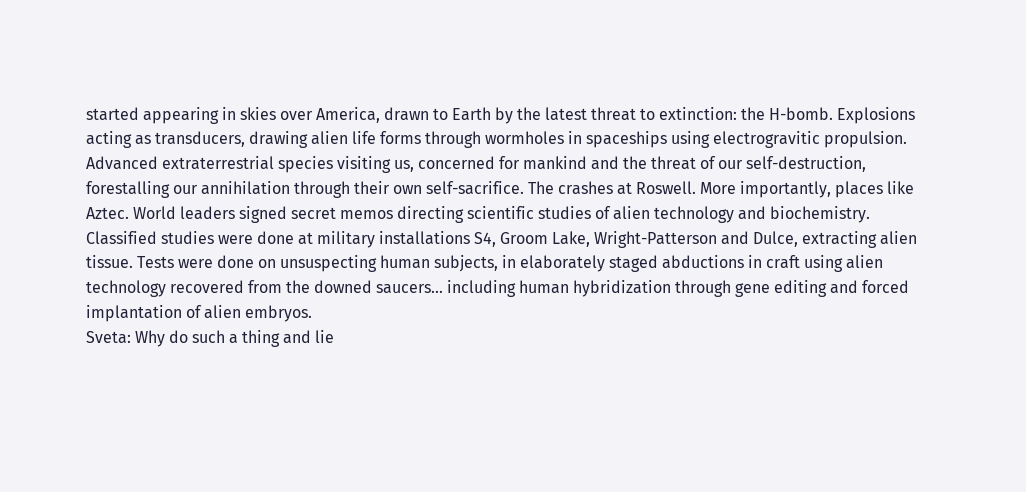started appearing in skies over America, drawn to Earth by the latest threat to extinction: the H-bomb. Explosions acting as transducers, drawing alien life forms through wormholes in spaceships using electrogravitic propulsion. Advanced extraterrestrial species visiting us, concerned for mankind and the threat of our self-destruction, forestalling our annihilation through their own self-sacrifice. The crashes at Roswell. More importantly, places like Aztec. World leaders signed secret memos directing scientific studies of alien technology and biochemistry. Classified studies were done at military installations S4, Groom Lake, Wright-Patterson and Dulce, extracting alien tissue. Tests were done on unsuspecting human subjects, in elaborately staged abductions in craft using alien technology recovered from the downed saucers... including human hybridization through gene editing and forced implantation of alien embryos.
Sveta: Why do such a thing and lie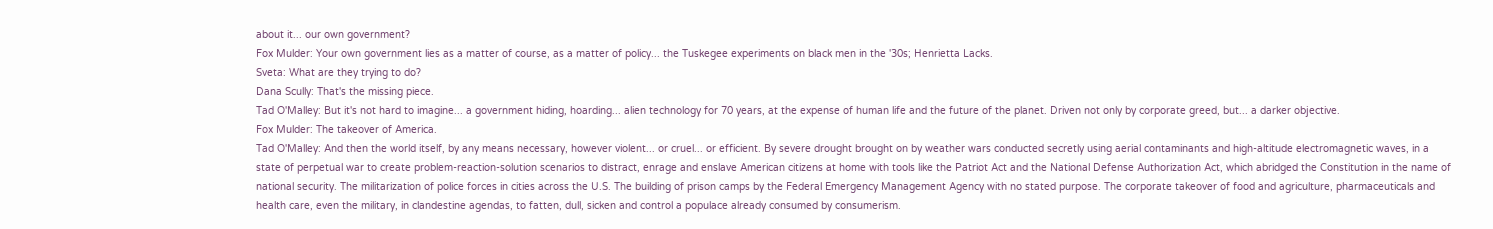about it... our own government?
Fox Mulder: Your own government lies as a matter of course, as a matter of policy... the Tuskegee experiments on black men in the '30s; Henrietta Lacks.
Sveta: What are they trying to do?
Dana Scully: That's the missing piece.
Tad O'Malley: But it's not hard to imagine... a government hiding, hoarding... alien technology for 70 years, at the expense of human life and the future of the planet. Driven not only by corporate greed, but... a darker objective.
Fox Mulder: The takeover of America.
Tad O'Malley: And then the world itself, by any means necessary, however violent... or cruel... or efficient. By severe drought brought on by weather wars conducted secretly using aerial contaminants and high-altitude electromagnetic waves, in a state of perpetual war to create problem-reaction-solution scenarios to distract, enrage and enslave American citizens at home with tools like the Patriot Act and the National Defense Authorization Act, which abridged the Constitution in the name of national security. The militarization of police forces in cities across the U.S. The building of prison camps by the Federal Emergency Management Agency with no stated purpose. The corporate takeover of food and agriculture, pharmaceuticals and health care, even the military, in clandestine agendas, to fatten, dull, sicken and control a populace already consumed by consumerism.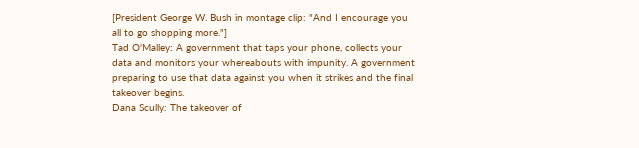[President George W. Bush in montage clip: "And I encourage you all to go shopping more."]
Tad O'Malley: A government that taps your phone, collects your data and monitors your whereabouts with impunity. A government preparing to use that data against you when it strikes and the final takeover begins.
Dana Scully: The takeover of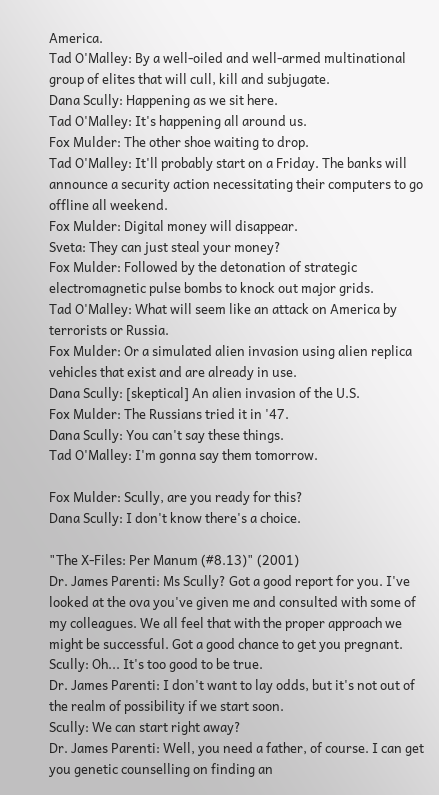America.
Tad O'Malley: By a well-oiled and well-armed multinational group of elites that will cull, kill and subjugate.
Dana Scully: Happening as we sit here.
Tad O'Malley: It's happening all around us.
Fox Mulder: The other shoe waiting to drop.
Tad O'Malley: It'll probably start on a Friday. The banks will announce a security action necessitating their computers to go offline all weekend.
Fox Mulder: Digital money will disappear.
Sveta: They can just steal your money?
Fox Mulder: Followed by the detonation of strategic electromagnetic pulse bombs to knock out major grids.
Tad O'Malley: What will seem like an attack on America by terrorists or Russia.
Fox Mulder: Or a simulated alien invasion using alien replica vehicles that exist and are already in use.
Dana Scully: [skeptical] An alien invasion of the U.S.
Fox Mulder: The Russians tried it in '47.
Dana Scully: You can't say these things.
Tad O'Malley: I'm gonna say them tomorrow.

Fox Mulder: Scully, are you ready for this?
Dana Scully: I don't know there's a choice.

"The X-Files: Per Manum (#8.13)" (2001)
Dr. James Parenti: Ms Scully? Got a good report for you. I've looked at the ova you've given me and consulted with some of my colleagues. We all feel that with the proper approach we might be successful. Got a good chance to get you pregnant.
Scully: Oh... It's too good to be true.
Dr. James Parenti: I don't want to lay odds, but it's not out of the realm of possibility if we start soon.
Scully: We can start right away?
Dr. James Parenti: Well, you need a father, of course. I can get you genetic counselling on finding an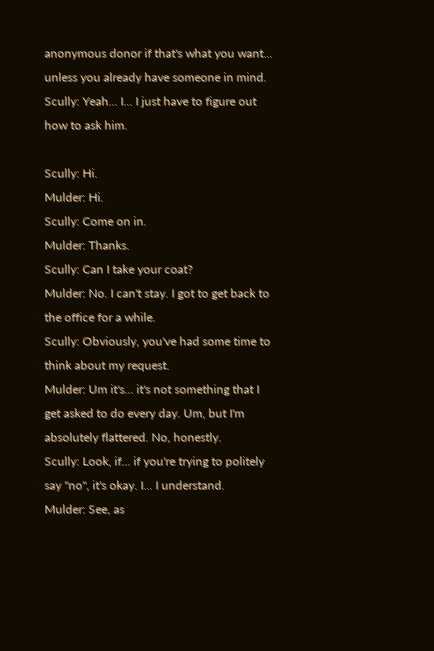anonymous donor if that's what you want... unless you already have someone in mind.
Scully: Yeah... I... I just have to figure out how to ask him.

Scully: Hi.
Mulder: Hi.
Scully: Come on in.
Mulder: Thanks.
Scully: Can I take your coat?
Mulder: No. I can't stay. I got to get back to the office for a while.
Scully: Obviously, you've had some time to think about my request.
Mulder: Um it's... it's not something that I get asked to do every day. Um, but I'm absolutely flattered. No, honestly.
Scully: Look, if... if you're trying to politely say "no", it's okay. I... I understand.
Mulder: See, as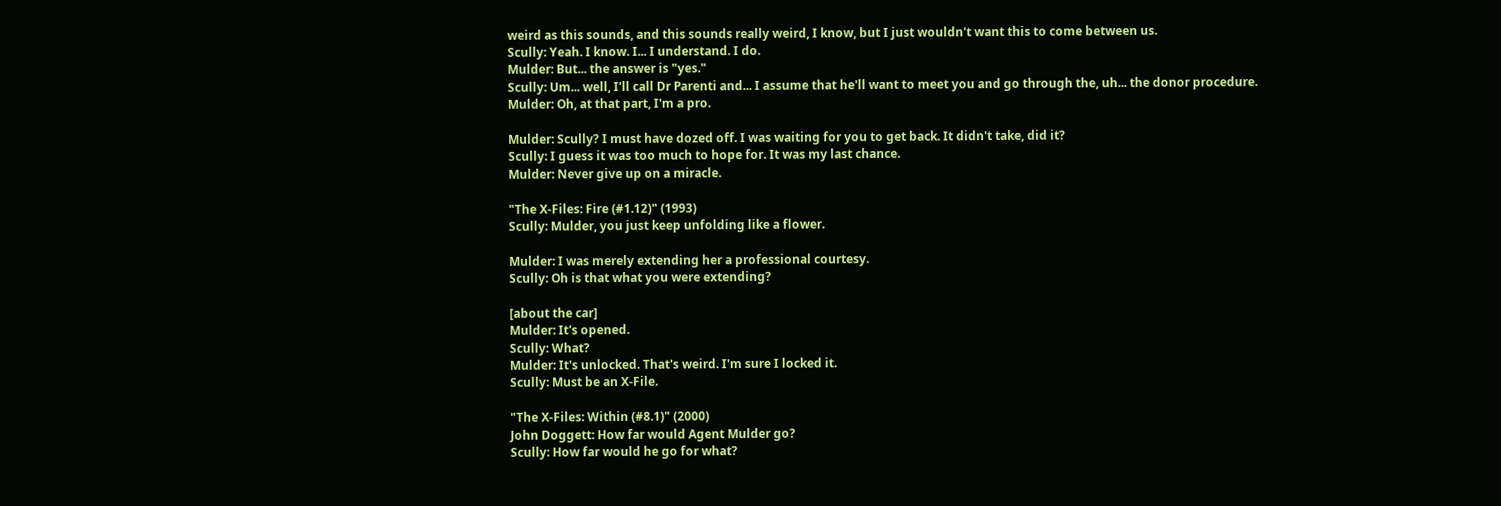weird as this sounds, and this sounds really weird, I know, but I just wouldn't want this to come between us.
Scully: Yeah. I know. I... I understand. I do.
Mulder: But... the answer is "yes."
Scully: Um... well, I'll call Dr Parenti and... I assume that he'll want to meet you and go through the, uh... the donor procedure.
Mulder: Oh, at that part, I'm a pro.

Mulder: Scully? I must have dozed off. I was waiting for you to get back. It didn't take, did it?
Scully: I guess it was too much to hope for. It was my last chance.
Mulder: Never give up on a miracle.

"The X-Files: Fire (#1.12)" (1993)
Scully: Mulder, you just keep unfolding like a flower.

Mulder: I was merely extending her a professional courtesy.
Scully: Oh is that what you were extending?

[about the car]
Mulder: It's opened.
Scully: What?
Mulder: It's unlocked. That's weird. I'm sure I locked it.
Scully: Must be an X-File.

"The X-Files: Within (#8.1)" (2000)
John Doggett: How far would Agent Mulder go?
Scully: How far would he go for what?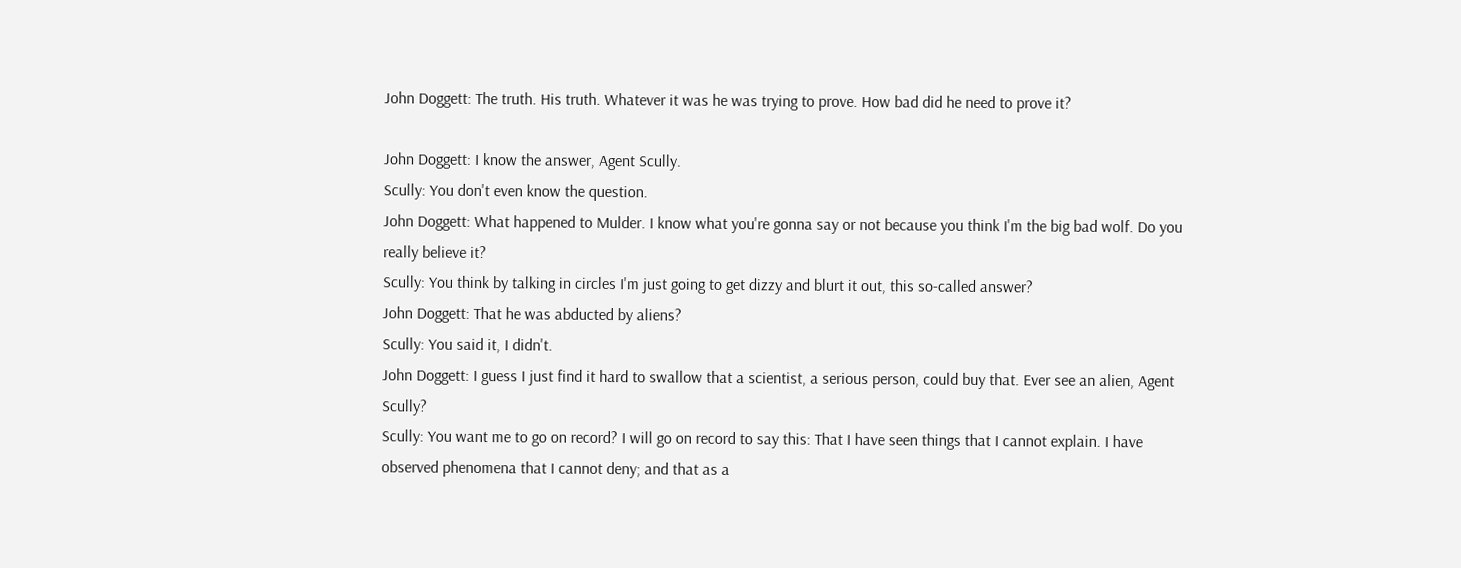John Doggett: The truth. His truth. Whatever it was he was trying to prove. How bad did he need to prove it?

John Doggett: I know the answer, Agent Scully.
Scully: You don't even know the question.
John Doggett: What happened to Mulder. I know what you're gonna say or not because you think I'm the big bad wolf. Do you really believe it?
Scully: You think by talking in circles I'm just going to get dizzy and blurt it out, this so-called answer?
John Doggett: That he was abducted by aliens?
Scully: You said it, I didn't.
John Doggett: I guess I just find it hard to swallow that a scientist, a serious person, could buy that. Ever see an alien, Agent Scully?
Scully: You want me to go on record? I will go on record to say this: That I have seen things that I cannot explain. I have observed phenomena that I cannot deny; and that as a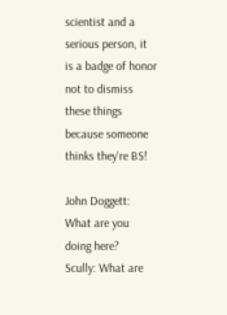scientist and a serious person, it is a badge of honor not to dismiss these things because someone thinks they're BS!

John Doggett: What are you doing here?
Scully: What are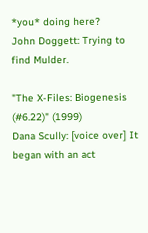*you* doing here?
John Doggett: Trying to find Mulder.

"The X-Files: Biogenesis (#6.22)" (1999)
Dana Scully: [voice over] It began with an act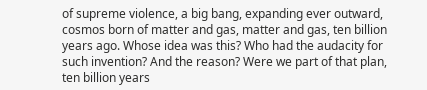of supreme violence, a big bang, expanding ever outward, cosmos born of matter and gas, matter and gas, ten billion years ago. Whose idea was this? Who had the audacity for such invention? And the reason? Were we part of that plan, ten billion years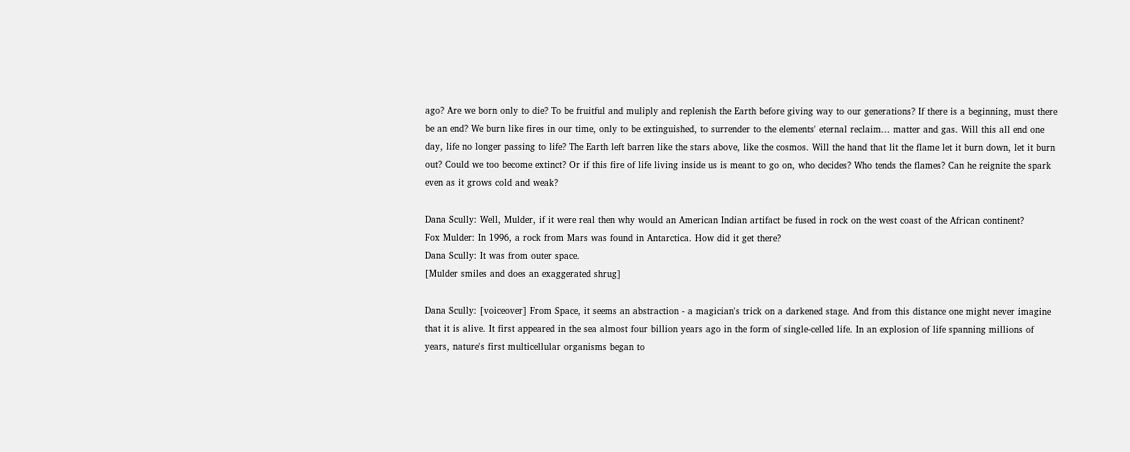ago? Are we born only to die? To be fruitful and muliply and replenish the Earth before giving way to our generations? If there is a beginning, must there be an end? We burn like fires in our time, only to be extinguished, to surrender to the elements' eternal reclaim... matter and gas. Will this all end one day, life no longer passing to life? The Earth left barren like the stars above, like the cosmos. Will the hand that lit the flame let it burn down, let it burn out? Could we too become extinct? Or if this fire of life living inside us is meant to go on, who decides? Who tends the flames? Can he reignite the spark even as it grows cold and weak?

Dana Scully: Well, Mulder, if it were real then why would an American Indian artifact be fused in rock on the west coast of the African continent?
Fox Mulder: In 1996, a rock from Mars was found in Antarctica. How did it get there?
Dana Scully: It was from outer space.
[Mulder smiles and does an exaggerated shrug]

Dana Scully: [voiceover] From Space, it seems an abstraction - a magician's trick on a darkened stage. And from this distance one might never imagine that it is alive. It first appeared in the sea almost four billion years ago in the form of single-celled life. In an explosion of life spanning millions of years, nature's first multicellular organisms began to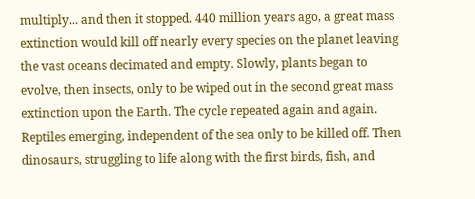multiply... and then it stopped. 440 million years ago, a great mass extinction would kill off nearly every species on the planet leaving the vast oceans decimated and empty. Slowly, plants began to evolve, then insects, only to be wiped out in the second great mass extinction upon the Earth. The cycle repeated again and again. Reptiles emerging, independent of the sea only to be killed off. Then dinosaurs, struggling to life along with the first birds, fish, and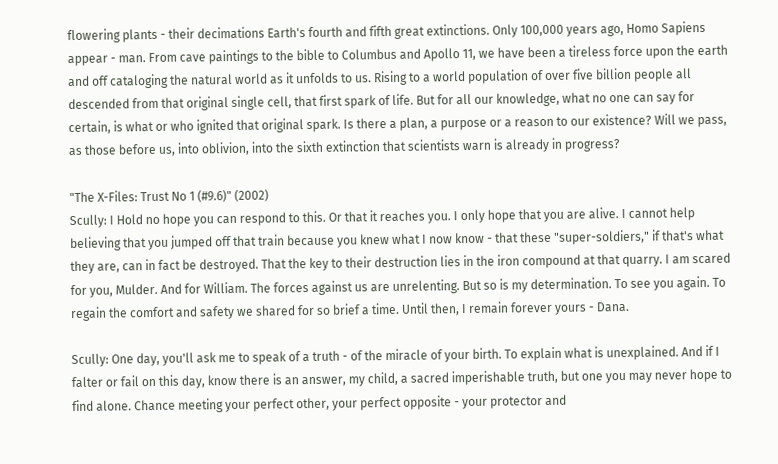flowering plants - their decimations Earth's fourth and fifth great extinctions. Only 100,000 years ago, Homo Sapiens appear - man. From cave paintings to the bible to Columbus and Apollo 11, we have been a tireless force upon the earth and off cataloging the natural world as it unfolds to us. Rising to a world population of over five billion people all descended from that original single cell, that first spark of life. But for all our knowledge, what no one can say for certain, is what or who ignited that original spark. Is there a plan, a purpose or a reason to our existence? Will we pass, as those before us, into oblivion, into the sixth extinction that scientists warn is already in progress?

"The X-Files: Trust No 1 (#9.6)" (2002)
Scully: I Hold no hope you can respond to this. Or that it reaches you. I only hope that you are alive. I cannot help believing that you jumped off that train because you knew what I now know - that these "super-soldiers," if that's what they are, can in fact be destroyed. That the key to their destruction lies in the iron compound at that quarry. I am scared for you, Mulder. And for William. The forces against us are unrelenting. But so is my determination. To see you again. To regain the comfort and safety we shared for so brief a time. Until then, I remain forever yours - Dana.

Scully: One day, you'll ask me to speak of a truth - of the miracle of your birth. To explain what is unexplained. And if I falter or fail on this day, know there is an answer, my child, a sacred imperishable truth, but one you may never hope to find alone. Chance meeting your perfect other, your perfect opposite - your protector and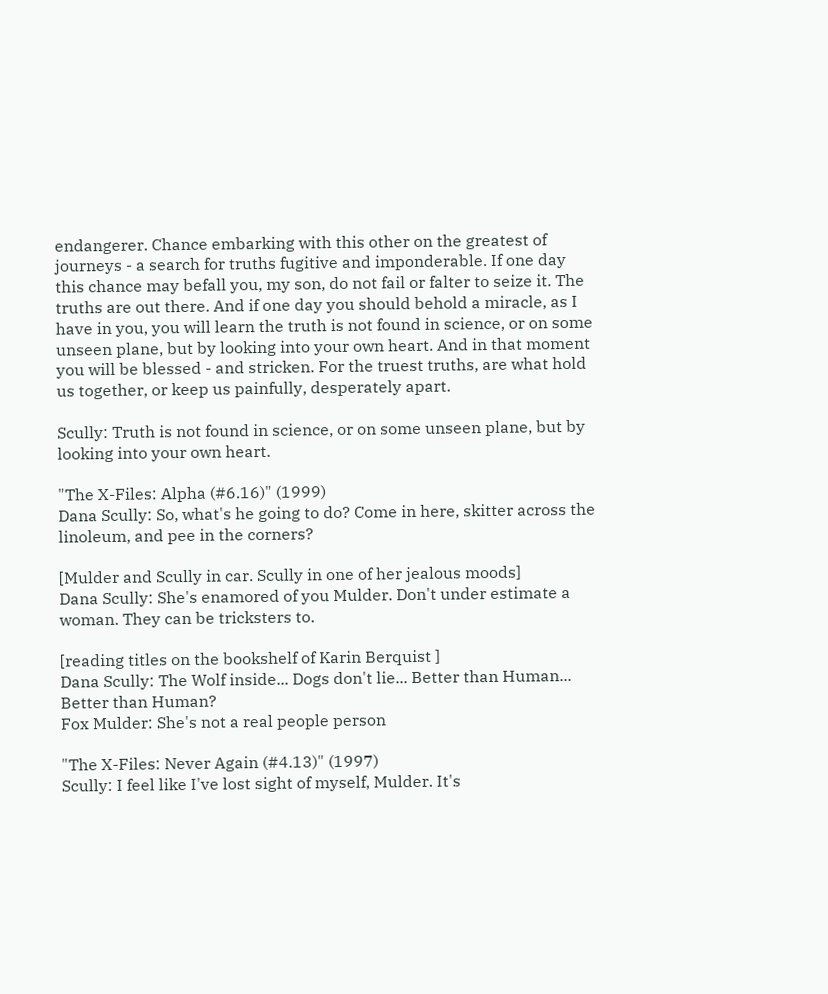endangerer. Chance embarking with this other on the greatest of journeys - a search for truths fugitive and imponderable. If one day this chance may befall you, my son, do not fail or falter to seize it. The truths are out there. And if one day you should behold a miracle, as I have in you, you will learn the truth is not found in science, or on some unseen plane, but by looking into your own heart. And in that moment you will be blessed - and stricken. For the truest truths, are what hold us together, or keep us painfully, desperately apart.

Scully: Truth is not found in science, or on some unseen plane, but by looking into your own heart.

"The X-Files: Alpha (#6.16)" (1999)
Dana Scully: So, what's he going to do? Come in here, skitter across the linoleum, and pee in the corners?

[Mulder and Scully in car. Scully in one of her jealous moods]
Dana Scully: She's enamored of you Mulder. Don't under estimate a woman. They can be tricksters to.

[reading titles on the bookshelf of Karin Berquist ]
Dana Scully: The Wolf inside... Dogs don't lie... Better than Human... Better than Human?
Fox Mulder: She's not a real people person

"The X-Files: Never Again (#4.13)" (1997)
Scully: I feel like I've lost sight of myself, Mulder. It's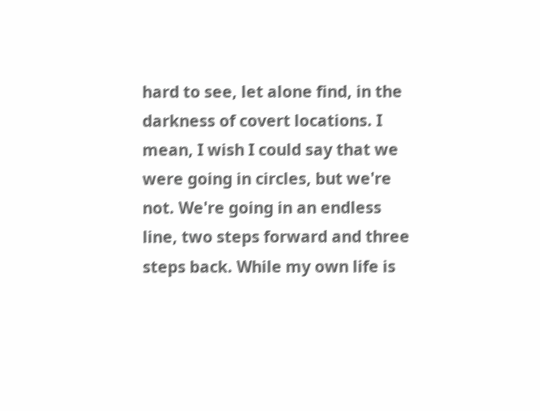hard to see, let alone find, in the darkness of covert locations. I mean, I wish I could say that we were going in circles, but we're not. We're going in an endless line, two steps forward and three steps back. While my own life is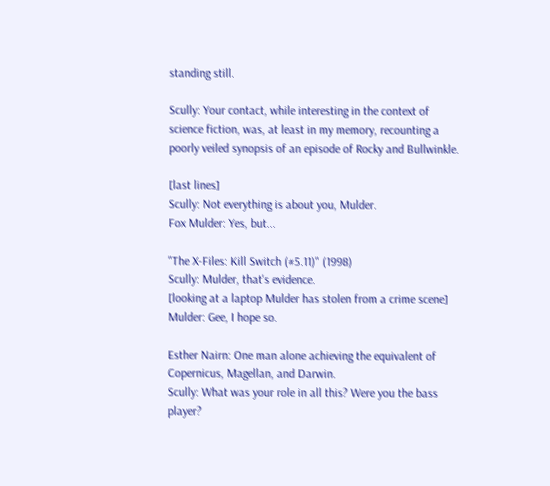standing still.

Scully: Your contact, while interesting in the context of science fiction, was, at least in my memory, recounting a poorly veiled synopsis of an episode of Rocky and Bullwinkle.

[last lines]
Scully: Not everything is about you, Mulder.
Fox Mulder: Yes, but...

"The X-Files: Kill Switch (#5.11)" (1998)
Scully: Mulder, that's evidence.
[looking at a laptop Mulder has stolen from a crime scene]
Mulder: Gee, I hope so.

Esther Nairn: One man alone achieving the equivalent of Copernicus, Magellan, and Darwin.
Scully: What was your role in all this? Were you the bass player?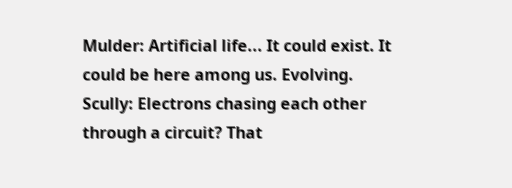Mulder: Artificial life... It could exist. It could be here among us. Evolving.
Scully: Electrons chasing each other through a circuit? That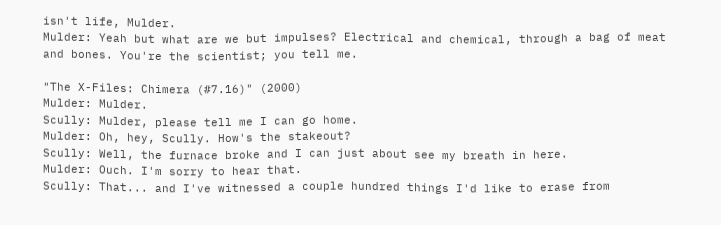isn't life, Mulder.
Mulder: Yeah but what are we but impulses? Electrical and chemical, through a bag of meat and bones. You're the scientist; you tell me.

"The X-Files: Chimera (#7.16)" (2000)
Mulder: Mulder.
Scully: Mulder, please tell me I can go home.
Mulder: Oh, hey, Scully. How's the stakeout?
Scully: Well, the furnace broke and I can just about see my breath in here.
Mulder: Ouch. I'm sorry to hear that.
Scully: That... and I've witnessed a couple hundred things I'd like to erase from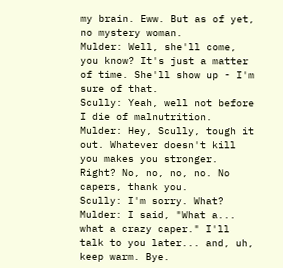my brain. Eww. But as of yet, no mystery woman.
Mulder: Well, she'll come, you know? It's just a matter of time. She'll show up - I'm sure of that.
Scully: Yeah, well not before I die of malnutrition.
Mulder: Hey, Scully, tough it out. Whatever doesn't kill you makes you stronger. Right? No, no, no, no. No capers, thank you.
Scully: I'm sorry. What?
Mulder: I said, "What a... what a crazy caper." I'll talk to you later... and, uh, keep warm. Bye.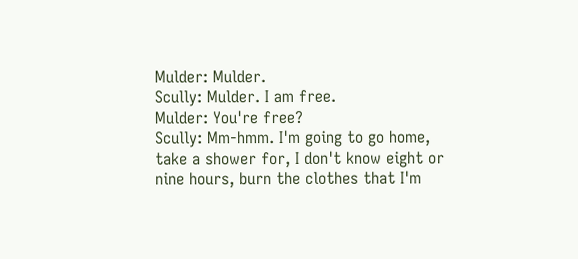Mulder: Mulder.
Scully: Mulder. I am free.
Mulder: You're free?
Scully: Mm-hmm. I'm going to go home, take a shower for, I don't know eight or nine hours, burn the clothes that I'm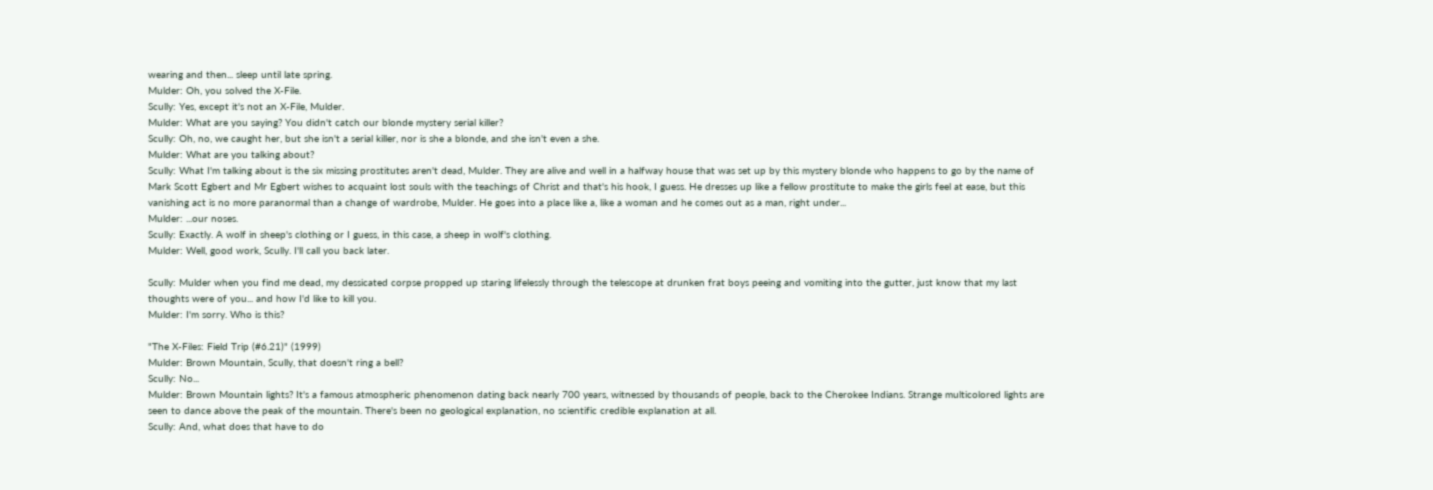wearing and then... sleep until late spring.
Mulder: Oh, you solved the X-File.
Scully: Yes, except it's not an X-File, Mulder.
Mulder: What are you saying? You didn't catch our blonde mystery serial killer?
Scully: Oh, no, we caught her, but she isn't a serial killer, nor is she a blonde, and she isn't even a she.
Mulder: What are you talking about?
Scully: What I'm talking about is the six missing prostitutes aren't dead, Mulder. They are alive and well in a halfway house that was set up by this mystery blonde who happens to go by the name of Mark Scott Egbert and Mr Egbert wishes to acquaint lost souls with the teachings of Christ and that's his hook, I guess. He dresses up like a fellow prostitute to make the girls feel at ease, but this vanishing act is no more paranormal than a change of wardrobe, Mulder. He goes into a place like a, like a woman and he comes out as a man, right under...
Mulder: ...our noses.
Scully: Exactly. A wolf in sheep's clothing or I guess, in this case, a sheep in wolf's clothing.
Mulder: Well, good work, Scully. I'll call you back later.

Scully: Mulder when you find me dead, my dessicated corpse propped up staring lifelessly through the telescope at drunken frat boys peeing and vomiting into the gutter, just know that my last thoughts were of you... and how I'd like to kill you.
Mulder: I'm sorry. Who is this?

"The X-Files: Field Trip (#6.21)" (1999)
Mulder: Brown Mountain, Scully, that doesn't ring a bell?
Scully: No...
Mulder: Brown Mountain lights? It's a famous atmospheric phenomenon dating back nearly 700 years, witnessed by thousands of people, back to the Cherokee Indians. Strange multicolored lights are seen to dance above the peak of the mountain. There's been no geological explanation, no scientific credible explanation at all.
Scully: And, what does that have to do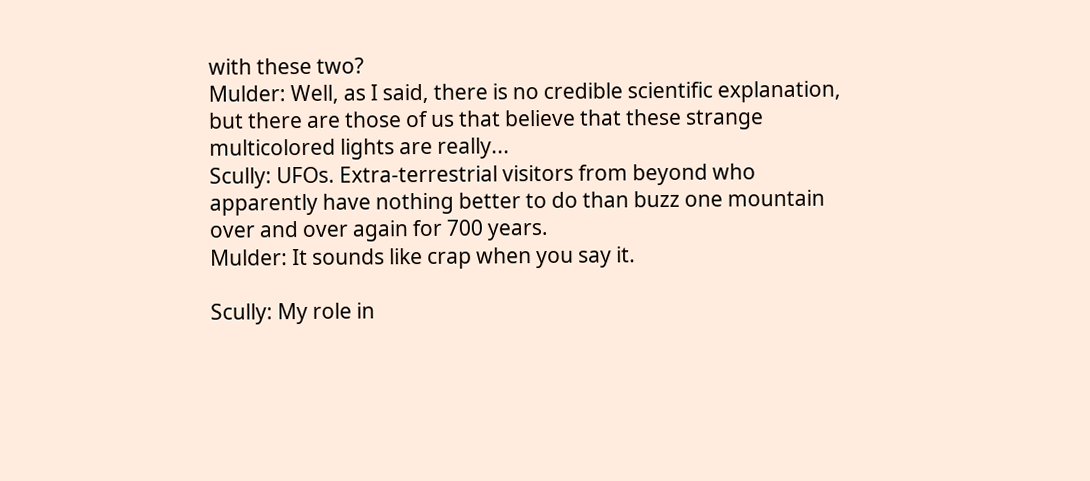with these two?
Mulder: Well, as I said, there is no credible scientific explanation, but there are those of us that believe that these strange multicolored lights are really...
Scully: UFOs. Extra-terrestrial visitors from beyond who apparently have nothing better to do than buzz one mountain over and over again for 700 years.
Mulder: It sounds like crap when you say it.

Scully: My role in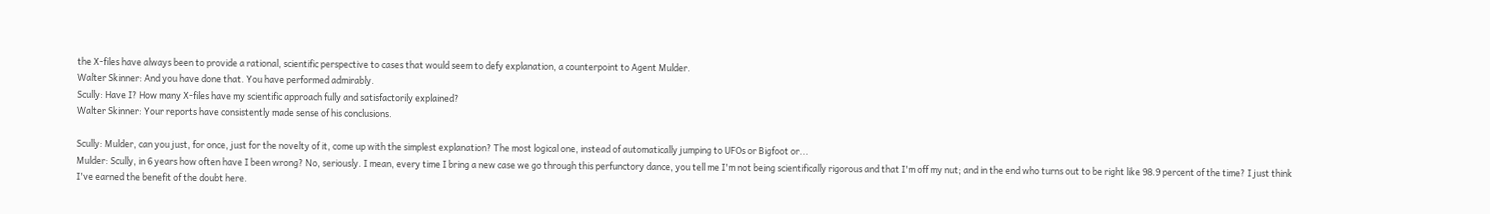the X-files have always been to provide a rational, scientific perspective to cases that would seem to defy explanation, a counterpoint to Agent Mulder.
Walter Skinner: And you have done that. You have performed admirably.
Scully: Have I? How many X-files have my scientific approach fully and satisfactorily explained?
Walter Skinner: Your reports have consistently made sense of his conclusions.

Scully: Mulder, can you just, for once, just for the novelty of it, come up with the simplest explanation? The most logical one, instead of automatically jumping to UFOs or Bigfoot or...
Mulder: Scully, in 6 years how often have I been wrong? No, seriously. I mean, every time I bring a new case we go through this perfunctory dance, you tell me I'm not being scientifically rigorous and that I'm off my nut; and in the end who turns out to be right like 98.9 percent of the time? I just think I've earned the benefit of the doubt here.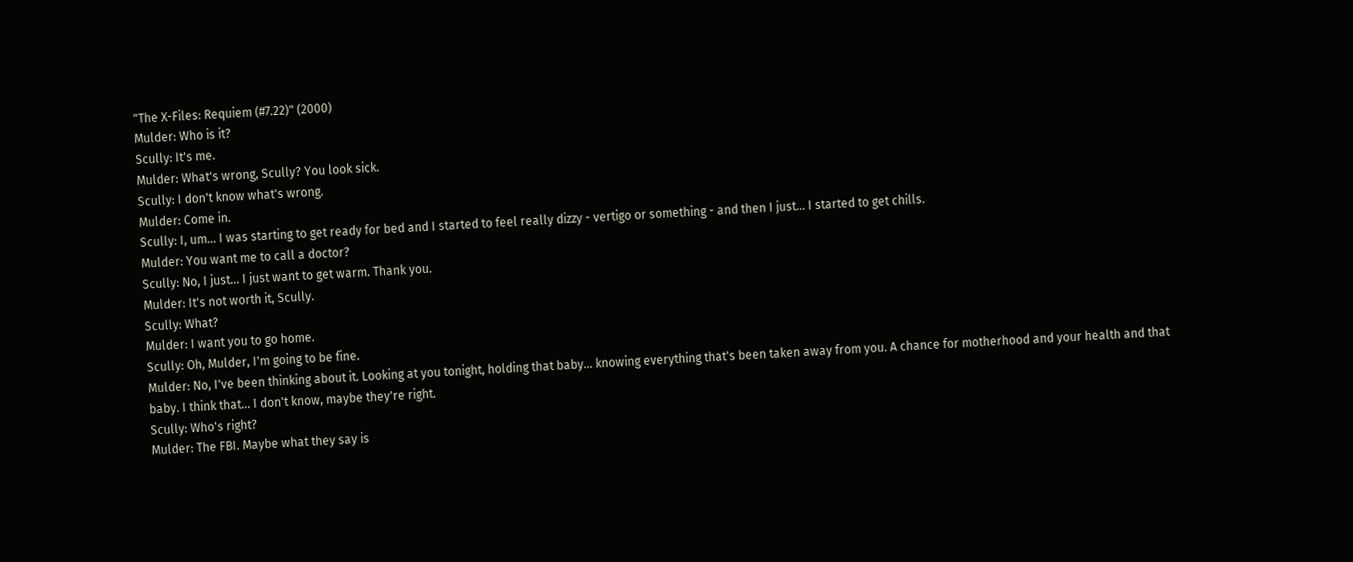"The X-Files: Requiem (#7.22)" (2000)
Mulder: Who is it?
Scully: It's me.
Mulder: What's wrong, Scully? You look sick.
Scully: I don't know what's wrong.
Mulder: Come in.
Scully: I, um... I was starting to get ready for bed and I started to feel really dizzy - vertigo or something - and then I just... I started to get chills.
Mulder: You want me to call a doctor?
Scully: No, I just... I just want to get warm. Thank you.
Mulder: It's not worth it, Scully.
Scully: What?
Mulder: I want you to go home.
Scully: Oh, Mulder, I'm going to be fine.
Mulder: No, I've been thinking about it. Looking at you tonight, holding that baby... knowing everything that's been taken away from you. A chance for motherhood and your health and that baby. I think that... I don't know, maybe they're right.
Scully: Who's right?
Mulder: The FBI. Maybe what they say is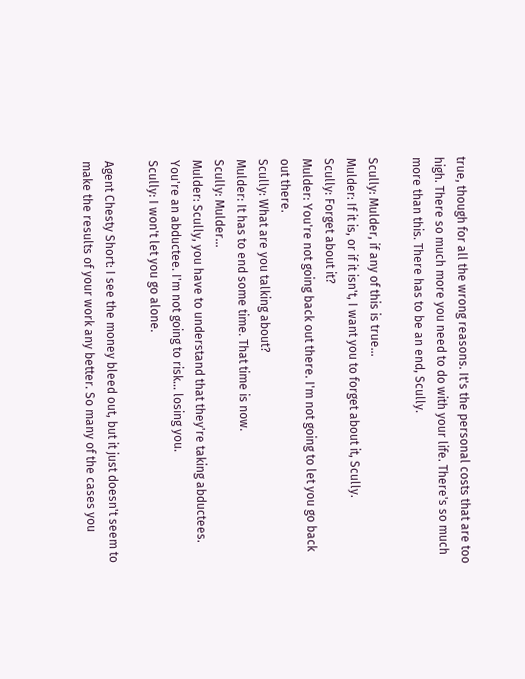true, though for all the wrong reasons. It's the personal costs that are too high. There so much more you need to do with your life. There's so much more than this. There has to be an end, Scully.

Scully: Mulder, if any of this is true...
Mulder: If it is, or if it isn't, I want you to forget about it, Scully.
Scully: Forget about it?
Mulder: You're not going back out there. I'm not going to let you go back out there.
Scully: What are you talking about?
Mulder: It has to end some time. That time is now.
Scully: Mulder...
Mulder: Scully, you have to understand that they're taking abductees. You're an abductee. I'm not going to risk... losing you.
Scully: I won't let you go alone.

Agent Chesty Short: I see the money bleed out, but it just doesn't seem to make the results of your work any better. So many of the cases you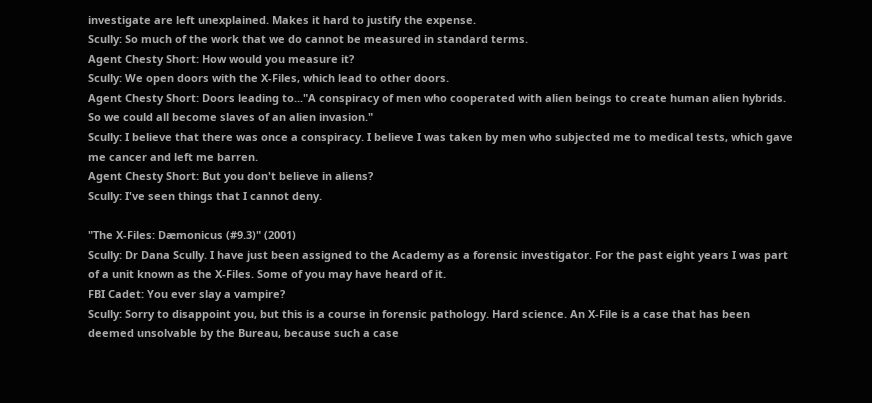investigate are left unexplained. Makes it hard to justify the expense.
Scully: So much of the work that we do cannot be measured in standard terms.
Agent Chesty Short: How would you measure it?
Scully: We open doors with the X-Files, which lead to other doors.
Agent Chesty Short: Doors leading to..."A conspiracy of men who cooperated with alien beings to create human alien hybrids. So we could all become slaves of an alien invasion."
Scully: I believe that there was once a conspiracy. I believe I was taken by men who subjected me to medical tests, which gave me cancer and left me barren.
Agent Chesty Short: But you don't believe in aliens?
Scully: I've seen things that I cannot deny.

"The X-Files: Dæmonicus (#9.3)" (2001)
Scully: Dr Dana Scully. I have just been assigned to the Academy as a forensic investigator. For the past eight years I was part of a unit known as the X-Files. Some of you may have heard of it.
FBI Cadet: You ever slay a vampire?
Scully: Sorry to disappoint you, but this is a course in forensic pathology. Hard science. An X-File is a case that has been deemed unsolvable by the Bureau, because such a case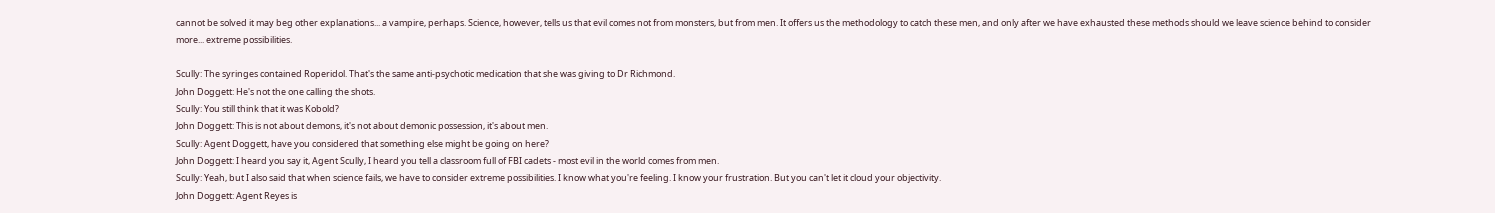cannot be solved it may beg other explanations... a vampire, perhaps. Science, however, tells us that evil comes not from monsters, but from men. It offers us the methodology to catch these men, and only after we have exhausted these methods should we leave science behind to consider more... extreme possibilities.

Scully: The syringes contained Roperidol. That's the same anti-psychotic medication that she was giving to Dr Richmond.
John Doggett: He's not the one calling the shots.
Scully: You still think that it was Kobold?
John Doggett: This is not about demons, it's not about demonic possession, it's about men.
Scully: Agent Doggett, have you considered that something else might be going on here?
John Doggett: I heard you say it, Agent Scully, I heard you tell a classroom full of FBI cadets - most evil in the world comes from men.
Scully: Yeah, but I also said that when science fails, we have to consider extreme possibilities. I know what you're feeling. I know your frustration. But you can't let it cloud your objectivity.
John Doggett: Agent Reyes is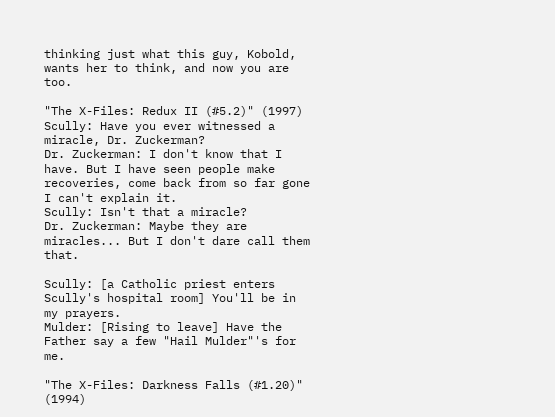thinking just what this guy, Kobold, wants her to think, and now you are too.

"The X-Files: Redux II (#5.2)" (1997)
Scully: Have you ever witnessed a miracle, Dr. Zuckerman?
Dr. Zuckerman: I don't know that I have. But I have seen people make recoveries, come back from so far gone I can't explain it.
Scully: Isn't that a miracle?
Dr. Zuckerman: Maybe they are miracles... But I don't dare call them that.

Scully: [a Catholic priest enters Scully's hospital room] You'll be in my prayers.
Mulder: [Rising to leave] Have the Father say a few "Hail Mulder"'s for me.

"The X-Files: Darkness Falls (#1.20)" (1994)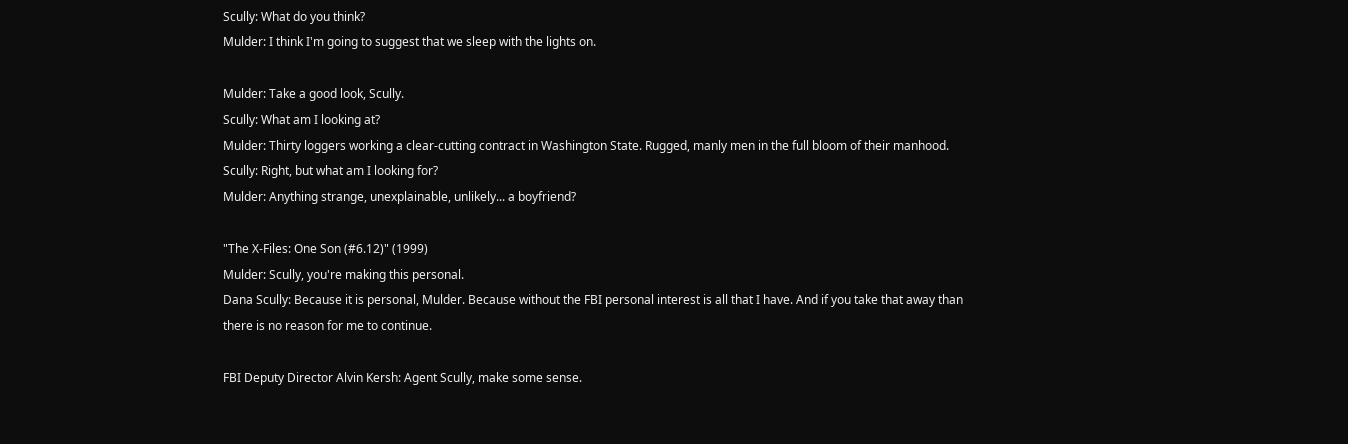Scully: What do you think?
Mulder: I think I'm going to suggest that we sleep with the lights on.

Mulder: Take a good look, Scully.
Scully: What am I looking at?
Mulder: Thirty loggers working a clear-cutting contract in Washington State. Rugged, manly men in the full bloom of their manhood.
Scully: Right, but what am I looking for?
Mulder: Anything strange, unexplainable, unlikely... a boyfriend?

"The X-Files: One Son (#6.12)" (1999)
Mulder: Scully, you're making this personal.
Dana Scully: Because it is personal, Mulder. Because without the FBI personal interest is all that I have. And if you take that away than there is no reason for me to continue.

FBI Deputy Director Alvin Kersh: Agent Scully, make some sense.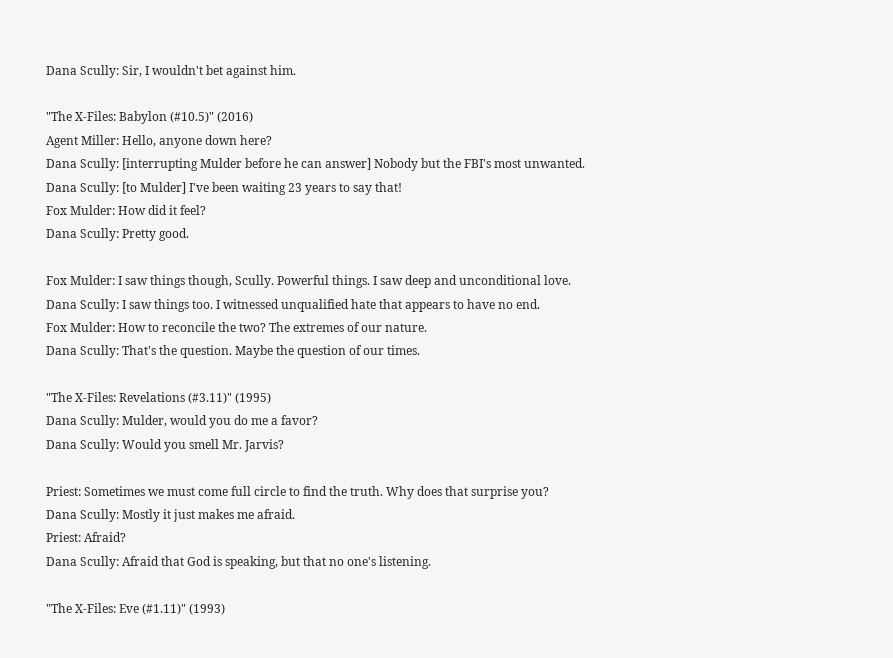Dana Scully: Sir, I wouldn't bet against him.

"The X-Files: Babylon (#10.5)" (2016)
Agent Miller: Hello, anyone down here?
Dana Scully: [interrupting Mulder before he can answer] Nobody but the FBI's most unwanted.
Dana Scully: [to Mulder] I've been waiting 23 years to say that!
Fox Mulder: How did it feel?
Dana Scully: Pretty good.

Fox Mulder: I saw things though, Scully. Powerful things. I saw deep and unconditional love.
Dana Scully: I saw things too. I witnessed unqualified hate that appears to have no end.
Fox Mulder: How to reconcile the two? The extremes of our nature.
Dana Scully: That's the question. Maybe the question of our times.

"The X-Files: Revelations (#3.11)" (1995)
Dana Scully: Mulder, would you do me a favor?
Dana Scully: Would you smell Mr. Jarvis?

Priest: Sometimes we must come full circle to find the truth. Why does that surprise you?
Dana Scully: Mostly it just makes me afraid.
Priest: Afraid?
Dana Scully: Afraid that God is speaking, but that no one's listening.

"The X-Files: Eve (#1.11)" (1993)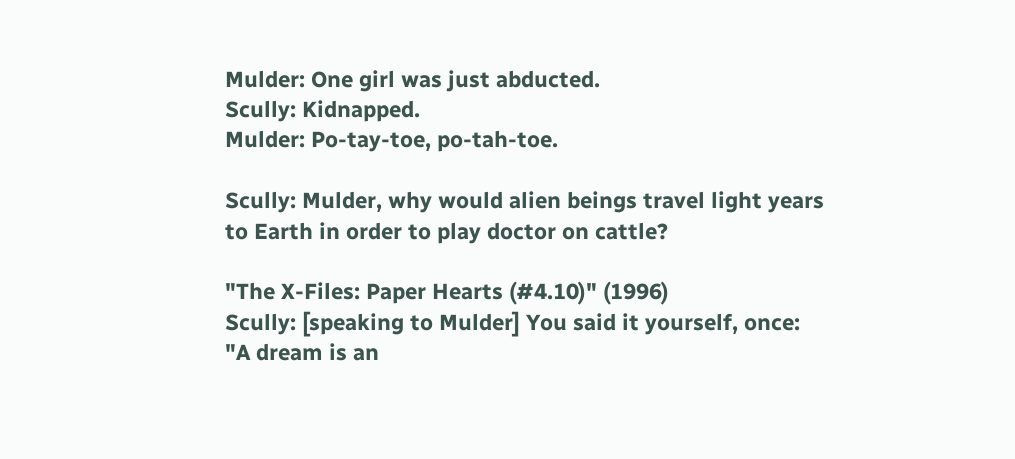Mulder: One girl was just abducted.
Scully: Kidnapped.
Mulder: Po-tay-toe, po-tah-toe.

Scully: Mulder, why would alien beings travel light years to Earth in order to play doctor on cattle?

"The X-Files: Paper Hearts (#4.10)" (1996)
Scully: [speaking to Mulder] You said it yourself, once: "A dream is an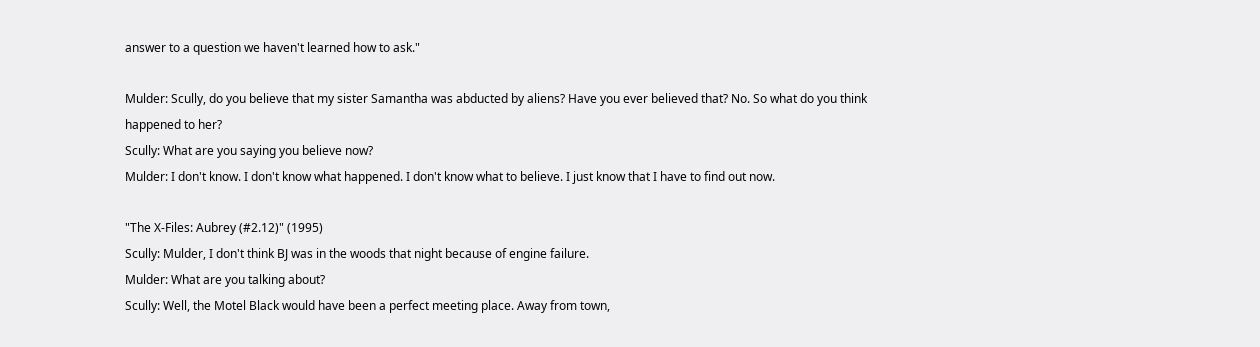answer to a question we haven't learned how to ask."

Mulder: Scully, do you believe that my sister Samantha was abducted by aliens? Have you ever believed that? No. So what do you think happened to her?
Scully: What are you saying you believe now?
Mulder: I don't know. I don't know what happened. I don't know what to believe. I just know that I have to find out now.

"The X-Files: Aubrey (#2.12)" (1995)
Scully: Mulder, I don't think BJ was in the woods that night because of engine failure.
Mulder: What are you talking about?
Scully: Well, the Motel Black would have been a perfect meeting place. Away from town,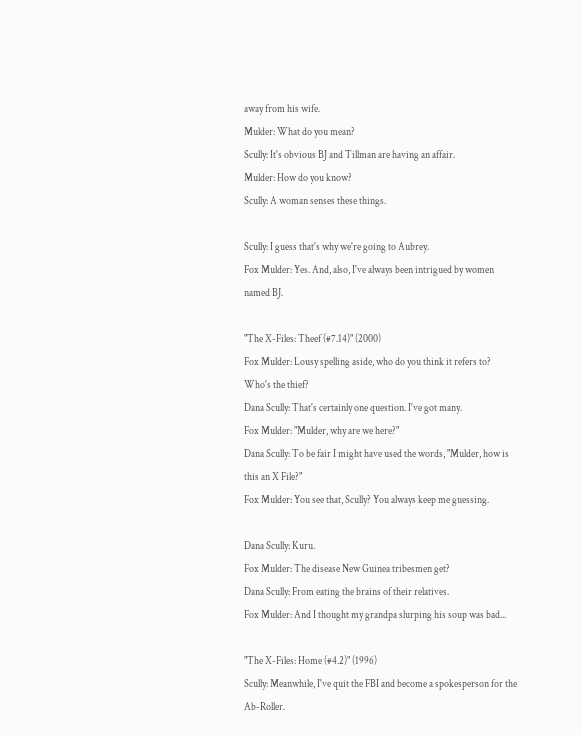away from his wife.
Mulder: What do you mean?
Scully: It's obvious BJ and Tillman are having an affair.
Mulder: How do you know?
Scully: A woman senses these things.

Scully: I guess that's why we're going to Aubrey.
Fox Mulder: Yes. And, also, I've always been intrigued by women named BJ.

"The X-Files: Theef (#7.14)" (2000)
Fox Mulder: Lousy spelling aside, who do you think it refers to? Who's the thief?
Dana Scully: That's certainly one question. I've got many.
Fox Mulder: "Mulder, why are we here?"
Dana Scully: To be fair I might have used the words, "Mulder, how is this an X File?"
Fox Mulder: You see that, Scully? You always keep me guessing.

Dana Scully: Kuru.
Fox Mulder: The disease New Guinea tribesmen get?
Dana Scully: From eating the brains of their relatives.
Fox Mulder: And I thought my grandpa slurping his soup was bad...

"The X-Files: Home (#4.2)" (1996)
Scully: Meanwhile, I've quit the FBI and become a spokesperson for the Ab-Roller.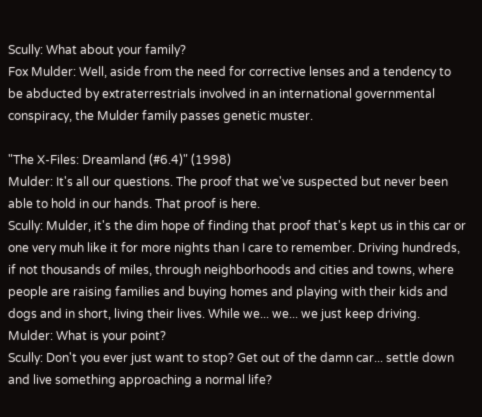Scully: What about your family?
Fox Mulder: Well, aside from the need for corrective lenses and a tendency to be abducted by extraterrestrials involved in an international governmental conspiracy, the Mulder family passes genetic muster.

"The X-Files: Dreamland (#6.4)" (1998)
Mulder: It's all our questions. The proof that we've suspected but never been able to hold in our hands. That proof is here.
Scully: Mulder, it's the dim hope of finding that proof that's kept us in this car or one very muh like it for more nights than I care to remember. Driving hundreds, if not thousands of miles, through neighborhoods and cities and towns, where people are raising families and buying homes and playing with their kids and dogs and in short, living their lives. While we... we... we just keep driving.
Mulder: What is your point?
Scully: Don't you ever just want to stop? Get out of the damn car... settle down and live something approaching a normal life?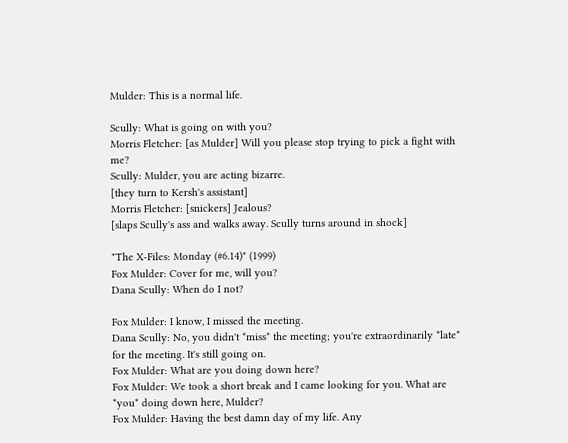Mulder: This is a normal life.

Scully: What is going on with you?
Morris Fletcher: [as Mulder] Will you please stop trying to pick a fight with me?
Scully: Mulder, you are acting bizarre.
[they turn to Kersh's assistant]
Morris Fletcher: [snickers] Jealous?
[slaps Scully's ass and walks away. Scully turns around in shock]

"The X-Files: Monday (#6.14)" (1999)
Fox Mulder: Cover for me, will you?
Dana Scully: When do I not?

Fox Mulder: I know, I missed the meeting.
Dana Scully: No, you didn't *miss* the meeting; you're extraordinarily *late* for the meeting. It's still going on.
Fox Mulder: What are you doing down here?
Fox Mulder: We took a short break and I came looking for you. What are *you* doing down here, Mulder?
Fox Mulder: Having the best damn day of my life. Any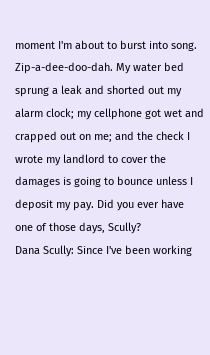moment I'm about to burst into song. Zip-a-dee-doo-dah. My water bed sprung a leak and shorted out my alarm clock; my cellphone got wet and crapped out on me; and the check I wrote my landlord to cover the damages is going to bounce unless I deposit my pay. Did you ever have one of those days, Scully?
Dana Scully: Since I've been working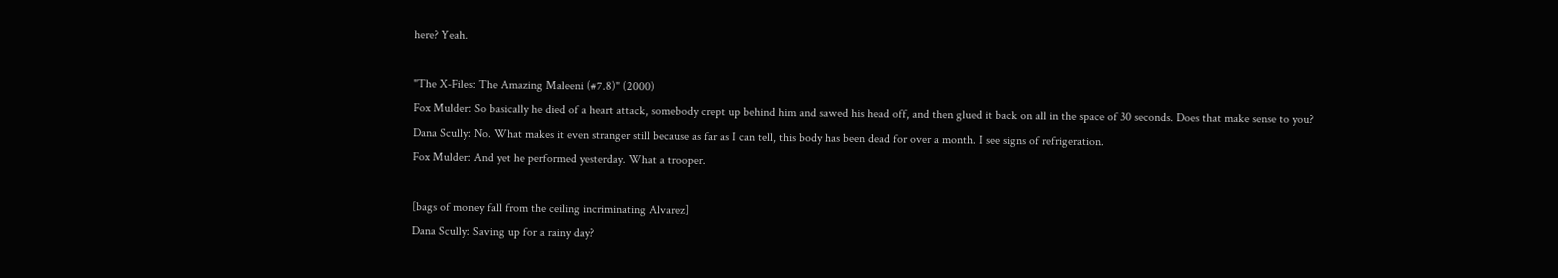here? Yeah.

"The X-Files: The Amazing Maleeni (#7.8)" (2000)
Fox Mulder: So basically he died of a heart attack, somebody crept up behind him and sawed his head off, and then glued it back on all in the space of 30 seconds. Does that make sense to you?
Dana Scully: No. What makes it even stranger still because as far as I can tell, this body has been dead for over a month. I see signs of refrigeration.
Fox Mulder: And yet he performed yesterday. What a trooper.

[bags of money fall from the ceiling incriminating Alvarez]
Dana Scully: Saving up for a rainy day?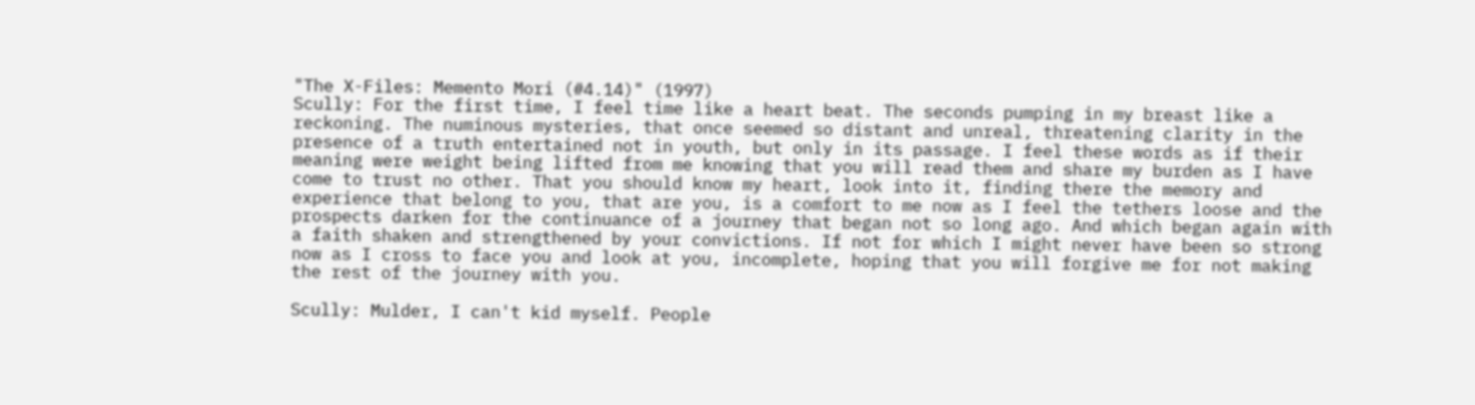"The X-Files: Memento Mori (#4.14)" (1997)
Scully: For the first time, I feel time like a heart beat. The seconds pumping in my breast like a reckoning. The numinous mysteries, that once seemed so distant and unreal, threatening clarity in the presence of a truth entertained not in youth, but only in its passage. I feel these words as if their meaning were weight being lifted from me knowing that you will read them and share my burden as I have come to trust no other. That you should know my heart, look into it, finding there the memory and experience that belong to you, that are you, is a comfort to me now as I feel the tethers loose and the prospects darken for the continuance of a journey that began not so long ago. And which began again with a faith shaken and strengthened by your convictions. If not for which I might never have been so strong now as I cross to face you and look at you, incomplete, hoping that you will forgive me for not making the rest of the journey with you.

Scully: Mulder, I can't kid myself. People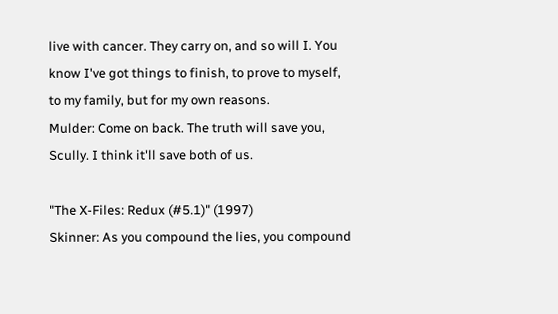live with cancer. They carry on, and so will I. You know I've got things to finish, to prove to myself, to my family, but for my own reasons.
Mulder: Come on back. The truth will save you, Scully. I think it'll save both of us.

"The X-Files: Redux (#5.1)" (1997)
Skinner: As you compound the lies, you compound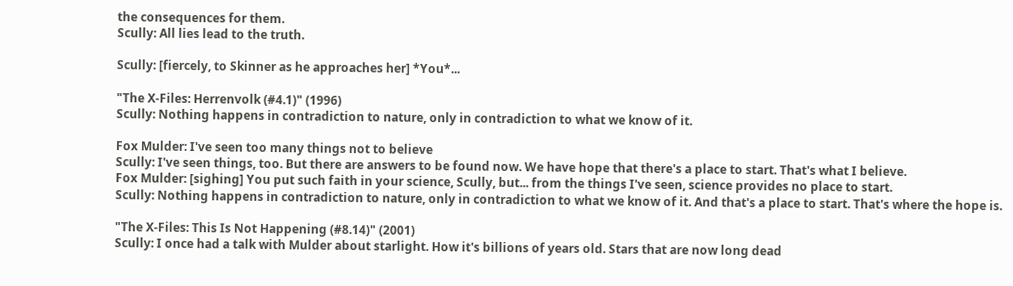the consequences for them.
Scully: All lies lead to the truth.

Scully: [fiercely, to Skinner as he approaches her] *You*...

"The X-Files: Herrenvolk (#4.1)" (1996)
Scully: Nothing happens in contradiction to nature, only in contradiction to what we know of it.

Fox Mulder: I've seen too many things not to believe
Scully: I've seen things, too. But there are answers to be found now. We have hope that there's a place to start. That's what I believe.
Fox Mulder: [sighing] You put such faith in your science, Scully, but... from the things I've seen, science provides no place to start.
Scully: Nothing happens in contradiction to nature, only in contradiction to what we know of it. And that's a place to start. That's where the hope is.

"The X-Files: This Is Not Happening (#8.14)" (2001)
Scully: I once had a talk with Mulder about starlight. How it's billions of years old. Stars that are now long dead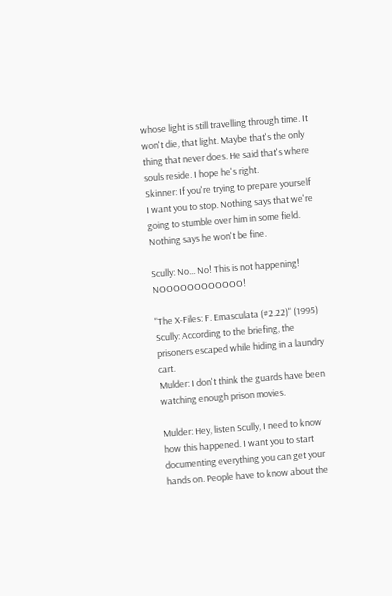whose light is still travelling through time. It won't die, that light. Maybe that's the only thing that never does. He said that's where souls reside. I hope he's right.
Skinner: If you're trying to prepare yourself I want you to stop. Nothing says that we're going to stumble over him in some field. Nothing says he won't be fine.

Scully: No... No! This is not happening! NOOOOOOOOOOOO!

"The X-Files: F. Emasculata (#2.22)" (1995)
Scully: According to the briefing, the prisoners escaped while hiding in a laundry cart.
Mulder: I don't think the guards have been watching enough prison movies.

Mulder: Hey, listen Scully, I need to know how this happened. I want you to start documenting everything you can get your hands on. People have to know about the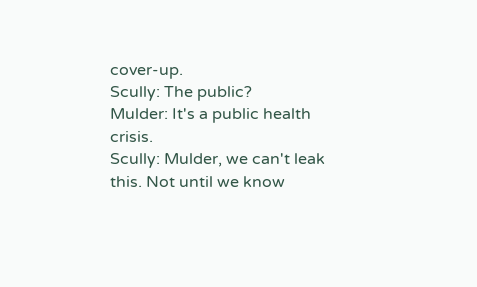cover-up.
Scully: The public?
Mulder: It's a public health crisis.
Scully: Mulder, we can't leak this. Not until we know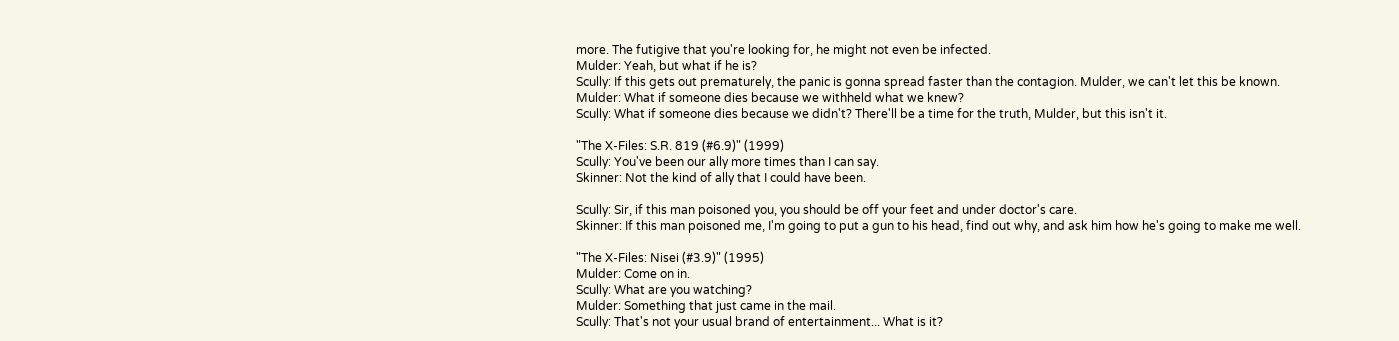more. The futigive that you're looking for, he might not even be infected.
Mulder: Yeah, but what if he is?
Scully: If this gets out prematurely, the panic is gonna spread faster than the contagion. Mulder, we can't let this be known.
Mulder: What if someone dies because we withheld what we knew?
Scully: What if someone dies because we didn't? There'll be a time for the truth, Mulder, but this isn't it.

"The X-Files: S.R. 819 (#6.9)" (1999)
Scully: You've been our ally more times than I can say.
Skinner: Not the kind of ally that I could have been.

Scully: Sir, if this man poisoned you, you should be off your feet and under doctor's care.
Skinner: If this man poisoned me, I'm going to put a gun to his head, find out why, and ask him how he's going to make me well.

"The X-Files: Nisei (#3.9)" (1995)
Mulder: Come on in.
Scully: What are you watching?
Mulder: Something that just came in the mail.
Scully: That's not your usual brand of entertainment... What is it?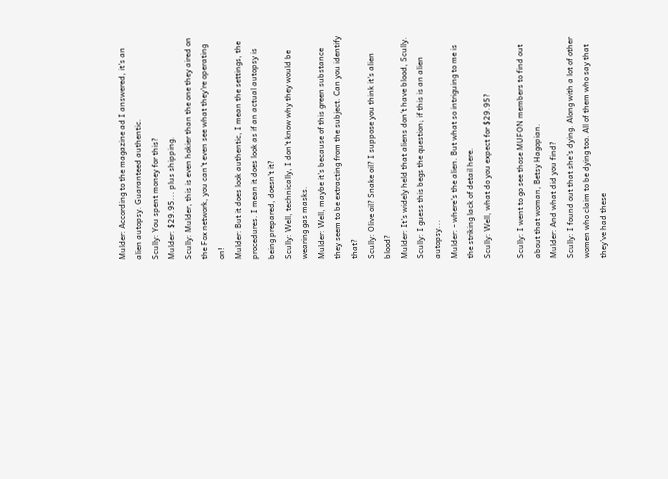Mulder: According to the magazine ad I answered, it's an alien autopsy. Guaranteed authentic.
Scully: You spent money for this?
Mulder: $29.95... plus shipping.
Scully: Mulder, this is even hokier than the one they aired on the Fox network, you can't even see what they're operating on!
Mulder: But it does look authentic, I mean the settings, the procedures. I mean it does look as if an actual autopsy is being prepared, doesn't it?
Scully: Well, technically, I don't know why they would be wearing gas masks.
Mulder: Well, maybe it's because of this green substance they seem to be extracting from the subject. Can you identify that?
Scully: Olive oil? Snake oil? I suppose you think it's alien blood?
Mulder: It's widely held that aliens don't have blood, Scully.
Scully: I guess this begs the question; if this is an alien autopsy...
Mulder: - where's the alien. But what so intriguing to me is the striking lack of detail here.
Scully: Well, what do you expect for $29.95?

Scully: I went to go see those MUFON members to find out about that woman, Betsy Hagopian.
Mulder: And what did you find?
Scully: I found out that she's dying. Along with a lot of other women who claim to be dying too. All of them who say that they've had these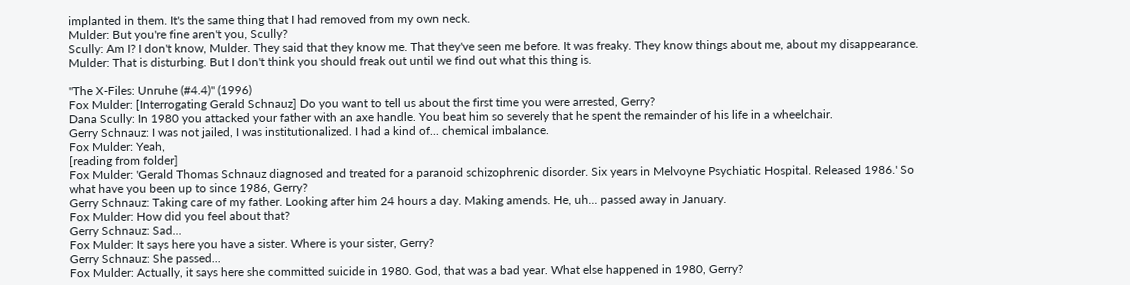implanted in them. It's the same thing that I had removed from my own neck.
Mulder: But you're fine aren't you, Scully?
Scully: Am I? I don't know, Mulder. They said that they know me. That they've seen me before. It was freaky. They know things about me, about my disappearance.
Mulder: That is disturbing. But I don't think you should freak out until we find out what this thing is.

"The X-Files: Unruhe (#4.4)" (1996)
Fox Mulder: [Interrogating Gerald Schnauz] Do you want to tell us about the first time you were arrested, Gerry?
Dana Scully: In 1980 you attacked your father with an axe handle. You beat him so severely that he spent the remainder of his life in a wheelchair.
Gerry Schnauz: I was not jailed, I was institutionalized. I had a kind of... chemical imbalance.
Fox Mulder: Yeah,
[reading from folder]
Fox Mulder: 'Gerald Thomas Schnauz diagnosed and treated for a paranoid schizophrenic disorder. Six years in Melvoyne Psychiatic Hospital. Released 1986.' So what have you been up to since 1986, Gerry?
Gerry Schnauz: Taking care of my father. Looking after him 24 hours a day. Making amends. He, uh... passed away in January.
Fox Mulder: How did you feel about that?
Gerry Schnauz: Sad...
Fox Mulder: It says here you have a sister. Where is your sister, Gerry?
Gerry Schnauz: She passed...
Fox Mulder: Actually, it says here she committed suicide in 1980. God, that was a bad year. What else happened in 1980, Gerry?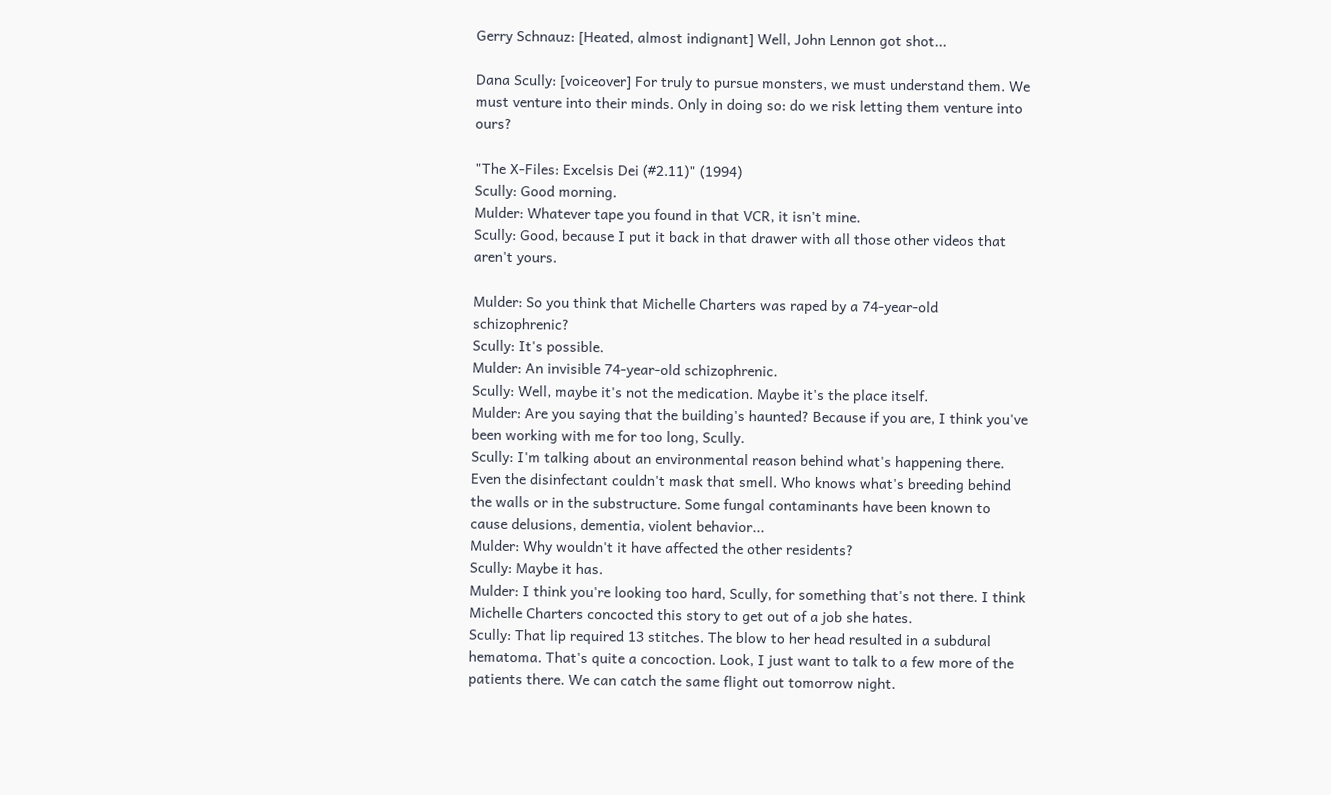Gerry Schnauz: [Heated, almost indignant] Well, John Lennon got shot...

Dana Scully: [voiceover] For truly to pursue monsters, we must understand them. We must venture into their minds. Only in doing so: do we risk letting them venture into ours?

"The X-Files: Excelsis Dei (#2.11)" (1994)
Scully: Good morning.
Mulder: Whatever tape you found in that VCR, it isn't mine.
Scully: Good, because I put it back in that drawer with all those other videos that aren't yours.

Mulder: So you think that Michelle Charters was raped by a 74-year-old schizophrenic?
Scully: It's possible.
Mulder: An invisible 74-year-old schizophrenic.
Scully: Well, maybe it's not the medication. Maybe it's the place itself.
Mulder: Are you saying that the building's haunted? Because if you are, I think you've been working with me for too long, Scully.
Scully: I'm talking about an environmental reason behind what's happening there. Even the disinfectant couldn't mask that smell. Who knows what's breeding behind the walls or in the substructure. Some fungal contaminants have been known to cause delusions, dementia, violent behavior...
Mulder: Why wouldn't it have affected the other residents?
Scully: Maybe it has.
Mulder: I think you're looking too hard, Scully, for something that's not there. I think Michelle Charters concocted this story to get out of a job she hates.
Scully: That lip required 13 stitches. The blow to her head resulted in a subdural hematoma. That's quite a concoction. Look, I just want to talk to a few more of the patients there. We can catch the same flight out tomorrow night.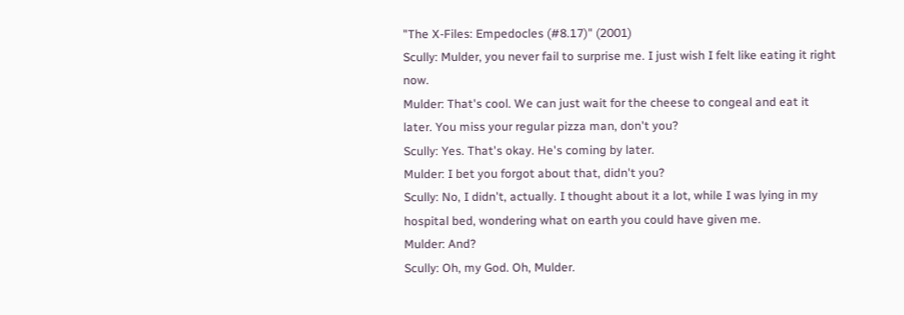"The X-Files: Empedocles (#8.17)" (2001)
Scully: Mulder, you never fail to surprise me. I just wish I felt like eating it right now.
Mulder: That's cool. We can just wait for the cheese to congeal and eat it later. You miss your regular pizza man, don't you?
Scully: Yes. That's okay. He's coming by later.
Mulder: I bet you forgot about that, didn't you?
Scully: No, I didn't, actually. I thought about it a lot, while I was lying in my hospital bed, wondering what on earth you could have given me.
Mulder: And?
Scully: Oh, my God. Oh, Mulder.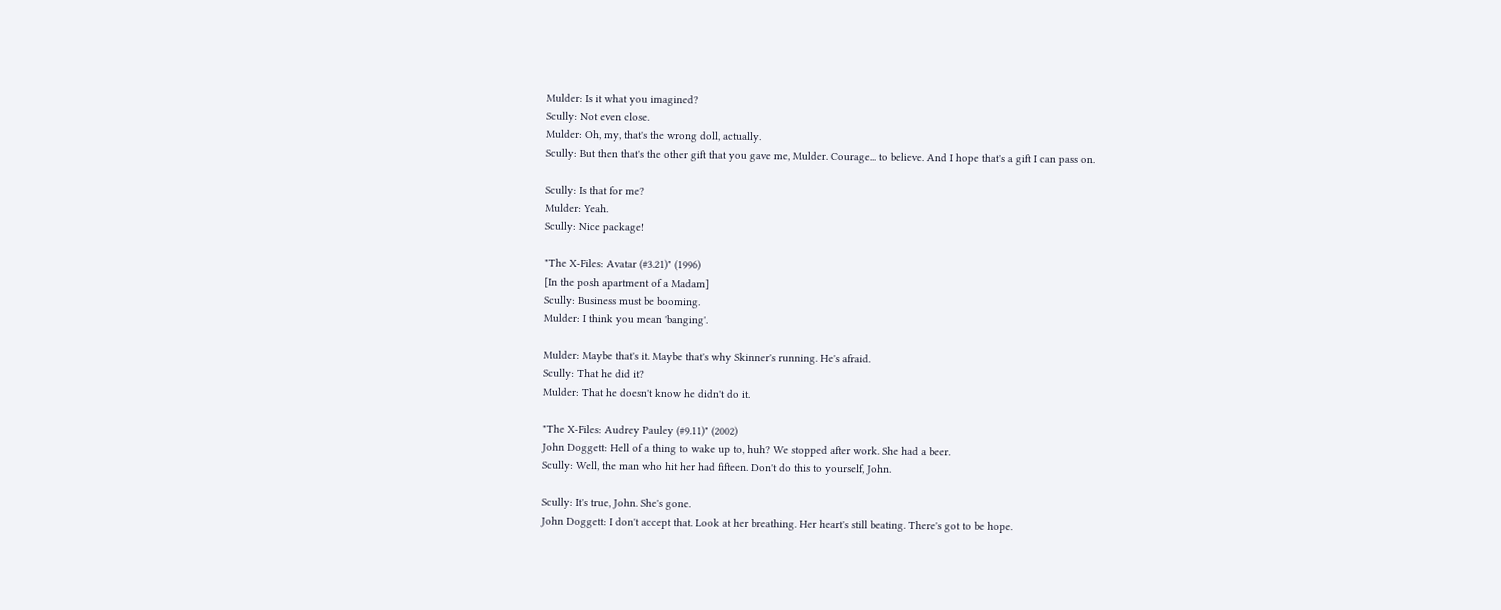Mulder: Is it what you imagined?
Scully: Not even close.
Mulder: Oh, my, that's the wrong doll, actually.
Scully: But then that's the other gift that you gave me, Mulder. Courage... to believe. And I hope that's a gift I can pass on.

Scully: Is that for me?
Mulder: Yeah.
Scully: Nice package!

"The X-Files: Avatar (#3.21)" (1996)
[In the posh apartment of a Madam]
Scully: Business must be booming.
Mulder: I think you mean 'banging'.

Mulder: Maybe that's it. Maybe that's why Skinner's running. He's afraid.
Scully: That he did it?
Mulder: That he doesn't know he didn't do it.

"The X-Files: Audrey Pauley (#9.11)" (2002)
John Doggett: Hell of a thing to wake up to, huh? We stopped after work. She had a beer.
Scully: Well, the man who hit her had fifteen. Don't do this to yourself, John.

Scully: It's true, John. She's gone.
John Doggett: I don't accept that. Look at her breathing. Her heart's still beating. There's got to be hope.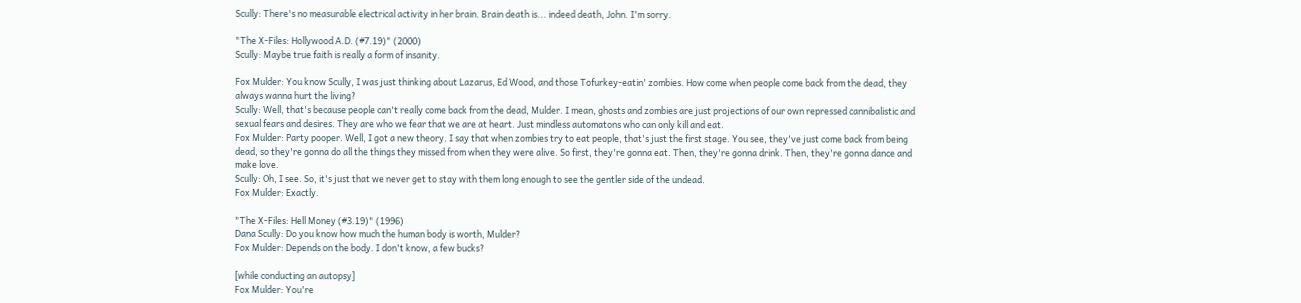Scully: There's no measurable electrical activity in her brain. Brain death is... indeed death, John. I'm sorry.

"The X-Files: Hollywood A.D. (#7.19)" (2000)
Scully: Maybe true faith is really a form of insanity.

Fox Mulder: You know Scully, I was just thinking about Lazarus, Ed Wood, and those Tofurkey-eatin' zombies. How come when people come back from the dead, they always wanna hurt the living?
Scully: Well, that's because people can't really come back from the dead, Mulder. I mean, ghosts and zombies are just projections of our own repressed cannibalistic and sexual fears and desires. They are who we fear that we are at heart. Just mindless automatons who can only kill and eat.
Fox Mulder: Party pooper. Well, I got a new theory. I say that when zombies try to eat people, that's just the first stage. You see, they've just come back from being dead, so they're gonna do all the things they missed from when they were alive. So first, they're gonna eat. Then, they're gonna drink. Then, they're gonna dance and make love.
Scully: Oh, I see. So, it's just that we never get to stay with them long enough to see the gentler side of the undead.
Fox Mulder: Exactly.

"The X-Files: Hell Money (#3.19)" (1996)
Dana Scully: Do you know how much the human body is worth, Mulder?
Fox Mulder: Depends on the body. I don't know, a few bucks?

[while conducting an autopsy]
Fox Mulder: You're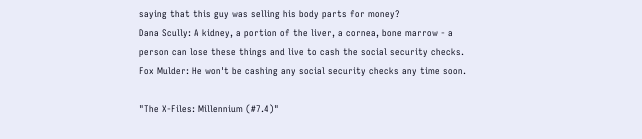saying that this guy was selling his body parts for money?
Dana Scully: A kidney, a portion of the liver, a cornea, bone marrow - a person can lose these things and live to cash the social security checks.
Fox Mulder: He won't be cashing any social security checks any time soon.

"The X-Files: Millennium (#7.4)"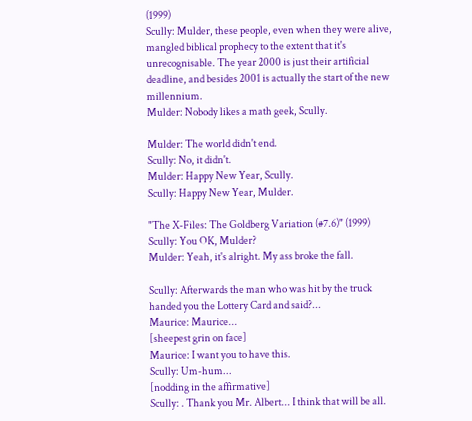(1999)
Scully: Mulder, these people, even when they were alive, mangled biblical prophecy to the extent that it's unrecognisable. The year 2000 is just their artificial deadline, and besides 2001 is actually the start of the new millennium.
Mulder: Nobody likes a math geek, Scully.

Mulder: The world didn't end.
Scully: No, it didn't.
Mulder: Happy New Year, Scully.
Scully: Happy New Year, Mulder.

"The X-Files: The Goldberg Variation (#7.6)" (1999)
Scully: You OK, Mulder?
Mulder: Yeah, it's alright. My ass broke the fall.

Scully: Afterwards the man who was hit by the truck handed you the Lottery Card and said?...
Maurice: Maurice...
[sheepest grin on face]
Maurice: I want you to have this.
Scully: Um-hum...
[nodding in the affirmative]
Scully: . Thank you Mr. Albert... I think that will be all.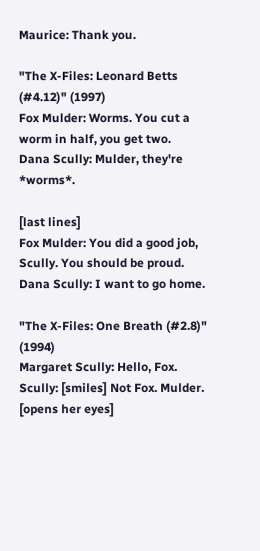Maurice: Thank you.

"The X-Files: Leonard Betts (#4.12)" (1997)
Fox Mulder: Worms. You cut a worm in half, you get two.
Dana Scully: Mulder, they're *worms*.

[last lines]
Fox Mulder: You did a good job, Scully. You should be proud.
Dana Scully: I want to go home.

"The X-Files: One Breath (#2.8)" (1994)
Margaret Scully: Hello, Fox.
Scully: [smiles] Not Fox. Mulder.
[opens her eyes]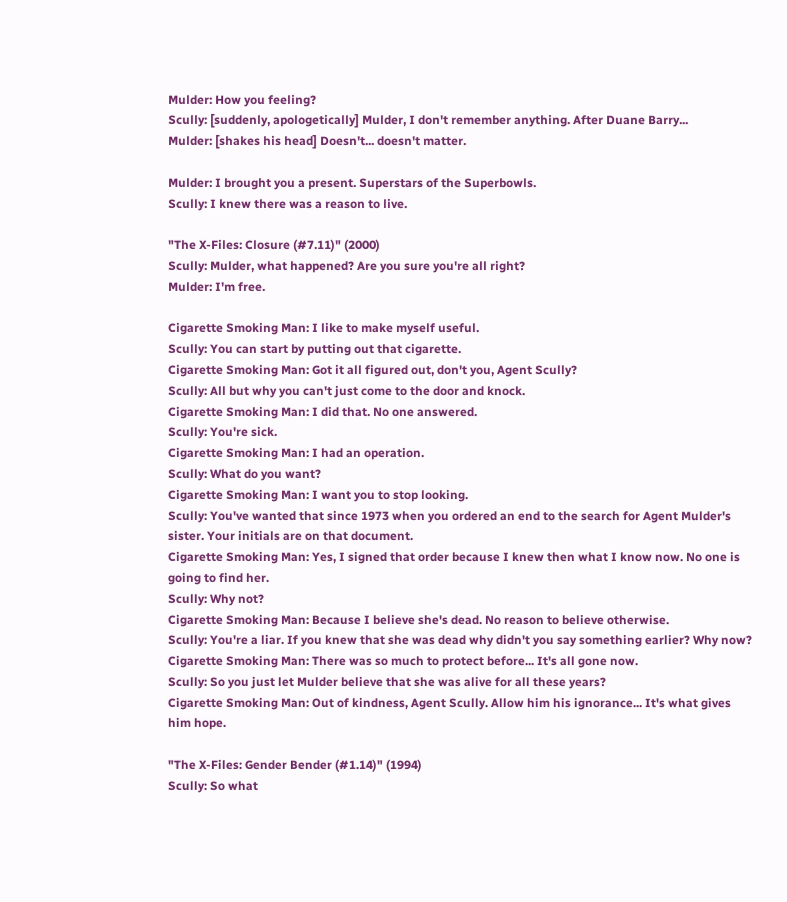Mulder: How you feeling?
Scully: [suddenly, apologetically] Mulder, I don't remember anything. After Duane Barry...
Mulder: [shakes his head] Doesn't... doesn't matter.

Mulder: I brought you a present. Superstars of the Superbowls.
Scully: I knew there was a reason to live.

"The X-Files: Closure (#7.11)" (2000)
Scully: Mulder, what happened? Are you sure you're all right?
Mulder: I'm free.

Cigarette Smoking Man: I like to make myself useful.
Scully: You can start by putting out that cigarette.
Cigarette Smoking Man: Got it all figured out, don't you, Agent Scully?
Scully: All but why you can't just come to the door and knock.
Cigarette Smoking Man: I did that. No one answered.
Scully: You're sick.
Cigarette Smoking Man: I had an operation.
Scully: What do you want?
Cigarette Smoking Man: I want you to stop looking.
Scully: You've wanted that since 1973 when you ordered an end to the search for Agent Mulder's sister. Your initials are on that document.
Cigarette Smoking Man: Yes, I signed that order because I knew then what I know now. No one is going to find her.
Scully: Why not?
Cigarette Smoking Man: Because I believe she's dead. No reason to believe otherwise.
Scully: You're a liar. If you knew that she was dead why didn't you say something earlier? Why now?
Cigarette Smoking Man: There was so much to protect before... It's all gone now.
Scully: So you just let Mulder believe that she was alive for all these years?
Cigarette Smoking Man: Out of kindness, Agent Scully. Allow him his ignorance... It's what gives him hope.

"The X-Files: Gender Bender (#1.14)" (1994)
Scully: So what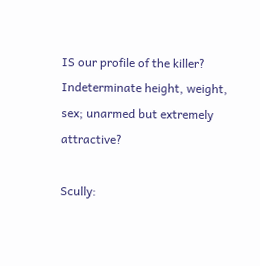IS our profile of the killer? Indeterminate height, weight, sex; unarmed but extremely attractive?

Scully: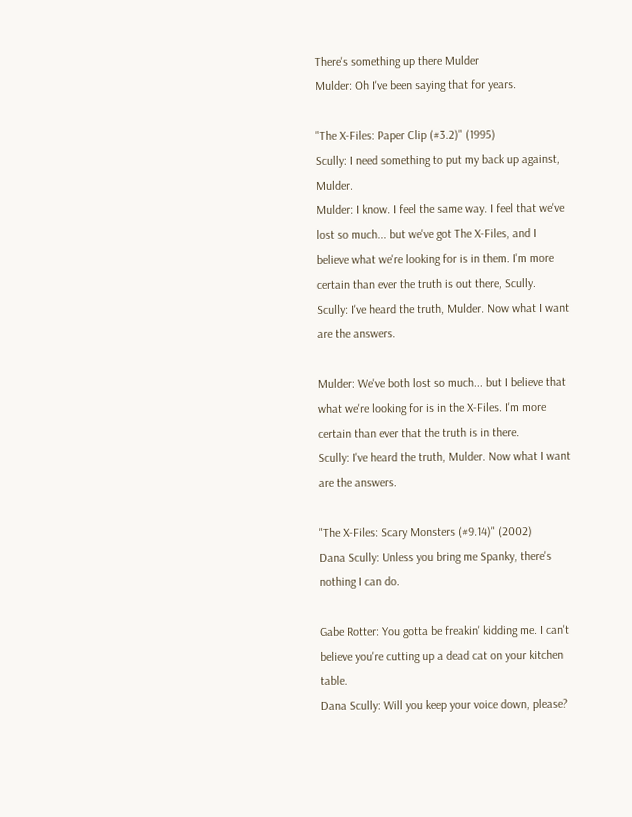There's something up there Mulder
Mulder: Oh I've been saying that for years.

"The X-Files: Paper Clip (#3.2)" (1995)
Scully: I need something to put my back up against, Mulder.
Mulder: I know. I feel the same way. I feel that we've lost so much... but we've got The X-Files, and I believe what we're looking for is in them. I'm more certain than ever the truth is out there, Scully.
Scully: I've heard the truth, Mulder. Now what I want are the answers.

Mulder: We've both lost so much... but I believe that what we're looking for is in the X-Files. I'm more certain than ever that the truth is in there.
Scully: I've heard the truth, Mulder. Now what I want are the answers.

"The X-Files: Scary Monsters (#9.14)" (2002)
Dana Scully: Unless you bring me Spanky, there's nothing I can do.

Gabe Rotter: You gotta be freakin' kidding me. I can't believe you're cutting up a dead cat on your kitchen table.
Dana Scully: Will you keep your voice down, please?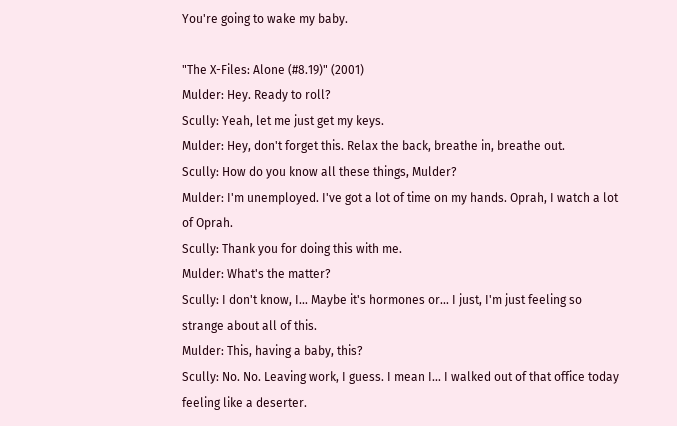You're going to wake my baby.

"The X-Files: Alone (#8.19)" (2001)
Mulder: Hey. Ready to roll?
Scully: Yeah, let me just get my keys.
Mulder: Hey, don't forget this. Relax the back, breathe in, breathe out.
Scully: How do you know all these things, Mulder?
Mulder: I'm unemployed. I've got a lot of time on my hands. Oprah, I watch a lot of Oprah.
Scully: Thank you for doing this with me.
Mulder: What's the matter?
Scully: I don't know, I... Maybe it's hormones or... I just, I'm just feeling so strange about all of this.
Mulder: This, having a baby, this?
Scully: No. No. Leaving work, I guess. I mean I... I walked out of that office today feeling like a deserter.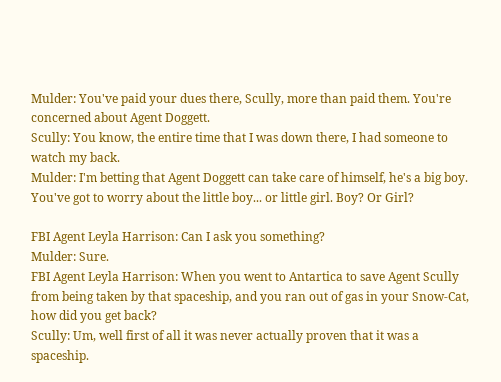Mulder: You've paid your dues there, Scully, more than paid them. You're concerned about Agent Doggett.
Scully: You know, the entire time that I was down there, I had someone to watch my back.
Mulder: I'm betting that Agent Doggett can take care of himself, he's a big boy. You've got to worry about the little boy... or little girl. Boy? Or Girl?

FBI Agent Leyla Harrison: Can I ask you something?
Mulder: Sure.
FBI Agent Leyla Harrison: When you went to Antartica to save Agent Scully from being taken by that spaceship, and you ran out of gas in your Snow-Cat, how did you get back?
Scully: Um, well first of all it was never actually proven that it was a spaceship.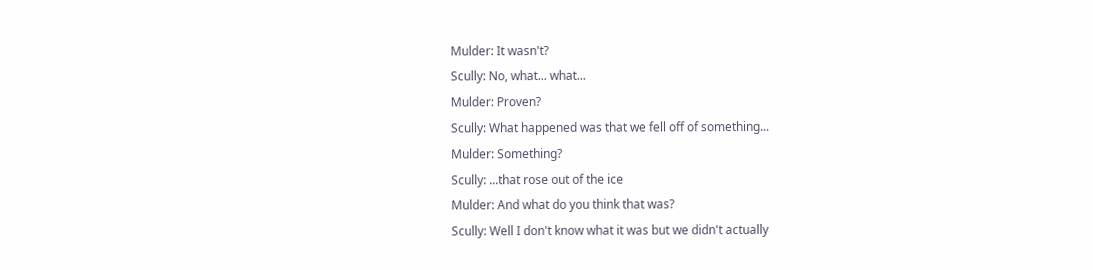Mulder: It wasn't?
Scully: No, what... what...
Mulder: Proven?
Scully: What happened was that we fell off of something...
Mulder: Something?
Scully: ...that rose out of the ice
Mulder: And what do you think that was?
Scully: Well I don't know what it was but we didn't actually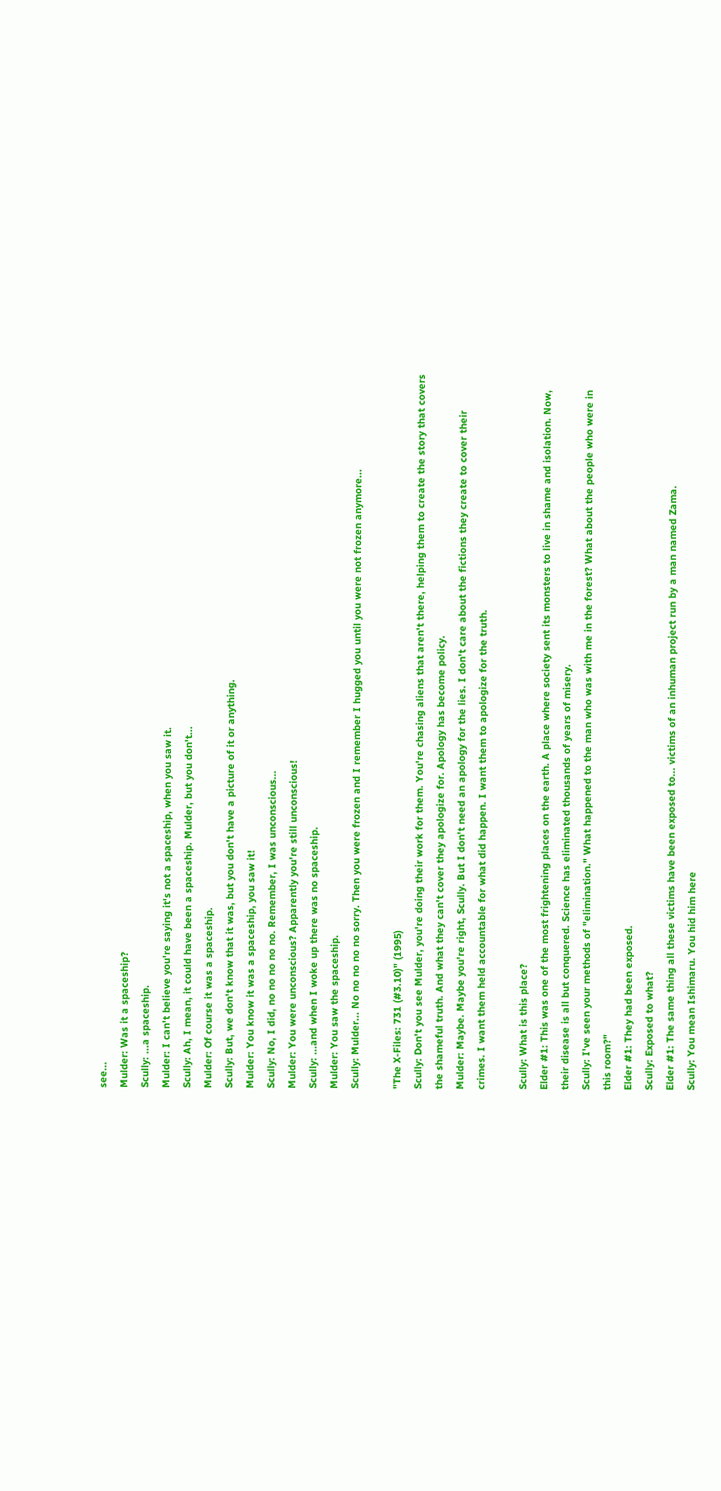see...
Mulder: Was it a spaceship?
Scully: ...a spaceship.
Mulder: I can't believe you're saying it's not a spaceship, when you saw it.
Scully: Ah, I mean, it could have been a spaceship. Mulder, but you don't...
Mulder: Of course it was a spaceship.
Scully: But, we don't know that it was, but you don't have a picture of it or anything.
Mulder: You know it was a spaceship, you saw it!
Scully: No, I did, no no no no no. Remember, I was unconscious...
Mulder: You were unconscious? Apparently you're still unconscious!
Scully: ...and when I woke up there was no spaceship.
Mulder: You saw the spaceship.
Scully: Mulder... No no no no no sorry. Then you were frozen and I remember I hugged you until you were not frozen anymore...

"The X-Files: 731 (#3.10)" (1995)
Scully: Don't you see Mulder, you're doing their work for them. You're chasing aliens that aren't there, helping them to create the story that covers the shameful truth. And what they can't cover they apologize for. Apology has become policy.
Mulder: Maybe. Maybe you're right, Scully. But I don't need an apology for the lies. I don't care about the fictions they create to cover their crimes. I want them held accountable for what did happen. I want them to apologize for the truth.

Scully: What is this place?
Elder #1: This was one of the most frightening places on the earth. A place where society sent its monsters to live in shame and isolation. Now, their disease is all but conquered. Science has eliminated thousands of years of misery.
Scully: I've seen your methods of "elimination." What happened to the man who was with me in the forest? What about the people who were in this room?"
Elder #1: They had been exposed.
Scully: Exposed to what?
Elder #1: The same thing all these victims have been exposed to... victims of an inhuman project run by a man named Zama.
Scully: You mean Ishimaru. You hid him here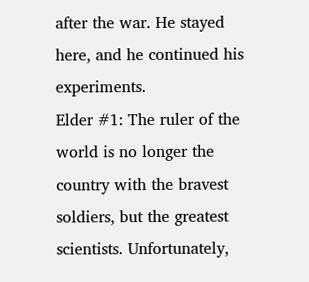after the war. He stayed here, and he continued his experiments.
Elder #1: The ruler of the world is no longer the country with the bravest soldiers, but the greatest scientists. Unfortunately,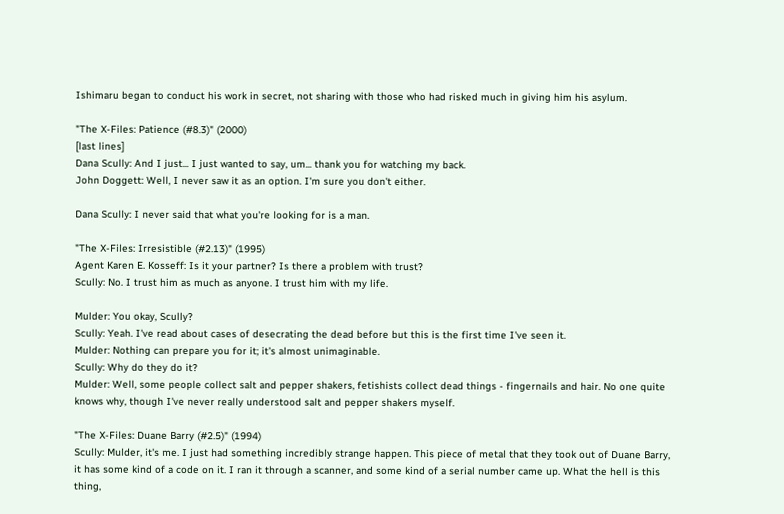Ishimaru began to conduct his work in secret, not sharing with those who had risked much in giving him his asylum.

"The X-Files: Patience (#8.3)" (2000)
[last lines]
Dana Scully: And I just... I just wanted to say, um... thank you for watching my back.
John Doggett: Well, I never saw it as an option. I'm sure you don't either.

Dana Scully: I never said that what you're looking for is a man.

"The X-Files: Irresistible (#2.13)" (1995)
Agent Karen E. Kosseff: Is it your partner? Is there a problem with trust?
Scully: No. I trust him as much as anyone. I trust him with my life.

Mulder: You okay, Scully?
Scully: Yeah. I've read about cases of desecrating the dead before but this is the first time I've seen it.
Mulder: Nothing can prepare you for it; it's almost unimaginable.
Scully: Why do they do it?
Mulder: Well, some people collect salt and pepper shakers, fetishists collect dead things - fingernails and hair. No one quite knows why, though I've never really understood salt and pepper shakers myself.

"The X-Files: Duane Barry (#2.5)" (1994)
Scully: Mulder, it's me. I just had something incredibly strange happen. This piece of metal that they took out of Duane Barry, it has some kind of a code on it. I ran it through a scanner, and some kind of a serial number came up. What the hell is this thing,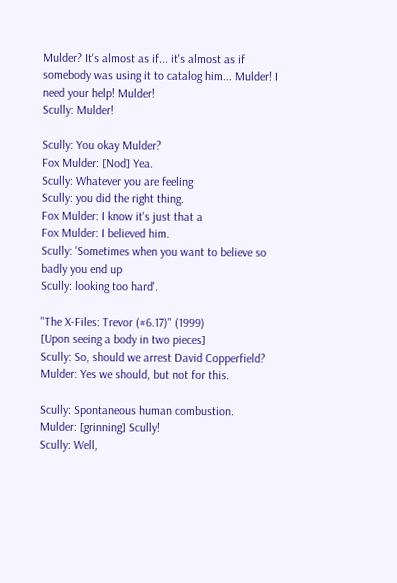Mulder? It's almost as if... it's almost as if somebody was using it to catalog him... Mulder! I need your help! Mulder!
Scully: Mulder!

Scully: You okay Mulder?
Fox Mulder: [Nod] Yea.
Scully: Whatever you are feeling
Scully: you did the right thing.
Fox Mulder: I know it's just that a
Fox Mulder: I believed him.
Scully: 'Sometimes when you want to believe so badly you end up
Scully: looking too hard'.

"The X-Files: Trevor (#6.17)" (1999)
[Upon seeing a body in two pieces]
Scully: So, should we arrest David Copperfield?
Mulder: Yes we should, but not for this.

Scully: Spontaneous human combustion.
Mulder: [grinning] Scully!
Scully: Well,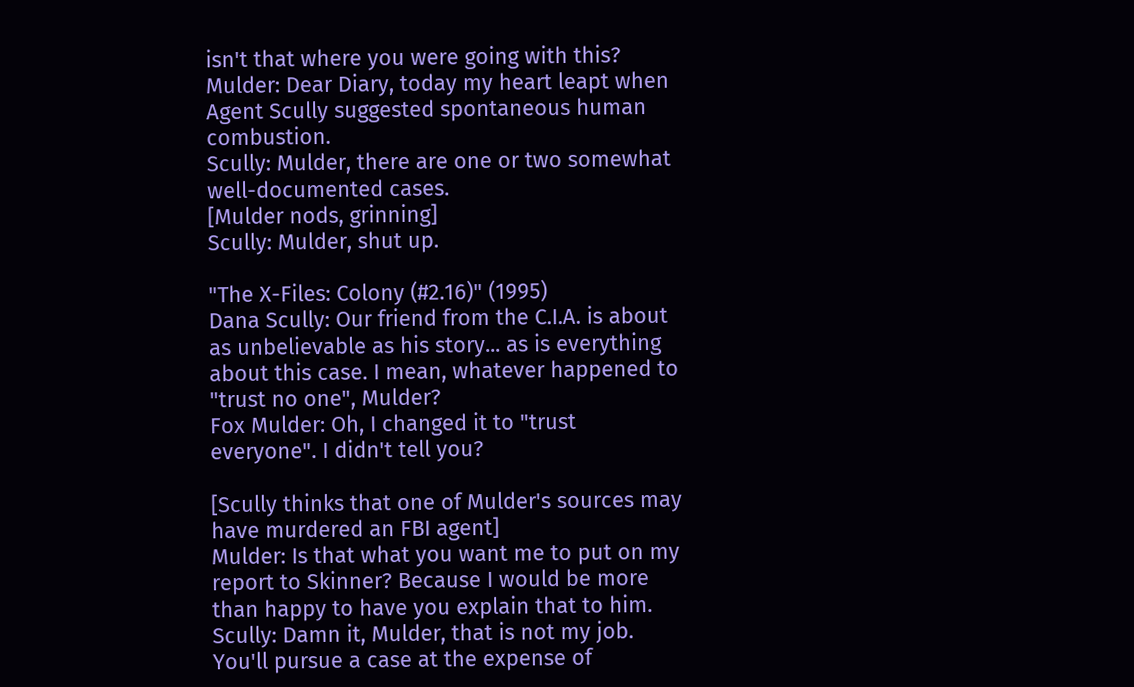isn't that where you were going with this?
Mulder: Dear Diary, today my heart leapt when Agent Scully suggested spontaneous human combustion.
Scully: Mulder, there are one or two somewhat well-documented cases.
[Mulder nods, grinning]
Scully: Mulder, shut up.

"The X-Files: Colony (#2.16)" (1995)
Dana Scully: Our friend from the C.I.A. is about as unbelievable as his story... as is everything about this case. I mean, whatever happened to "trust no one", Mulder?
Fox Mulder: Oh, I changed it to "trust everyone". I didn't tell you?

[Scully thinks that one of Mulder's sources may have murdered an FBI agent]
Mulder: Is that what you want me to put on my report to Skinner? Because I would be more than happy to have you explain that to him.
Scully: Damn it, Mulder, that is not my job. You'll pursue a case at the expense of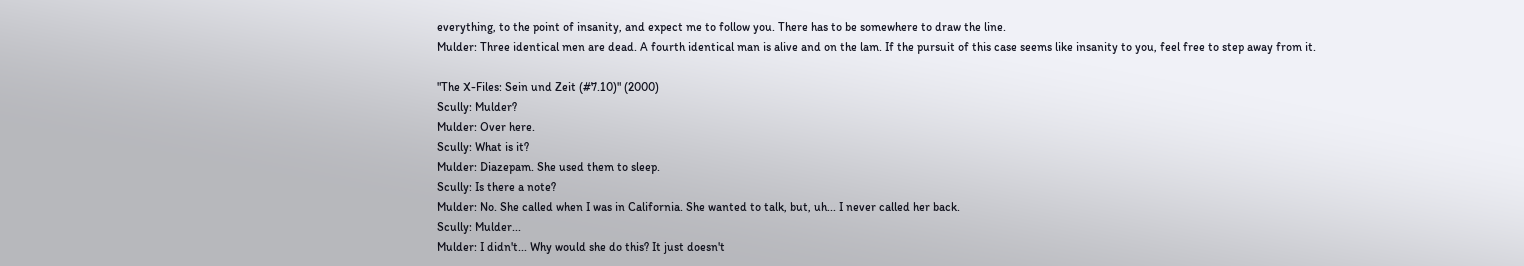everything, to the point of insanity, and expect me to follow you. There has to be somewhere to draw the line.
Mulder: Three identical men are dead. A fourth identical man is alive and on the lam. If the pursuit of this case seems like insanity to you, feel free to step away from it.

"The X-Files: Sein und Zeit (#7.10)" (2000)
Scully: Mulder?
Mulder: Over here.
Scully: What is it?
Mulder: Diazepam. She used them to sleep.
Scully: Is there a note?
Mulder: No. She called when I was in California. She wanted to talk, but, uh... I never called her back.
Scully: Mulder...
Mulder: I didn't... Why would she do this? It just doesn't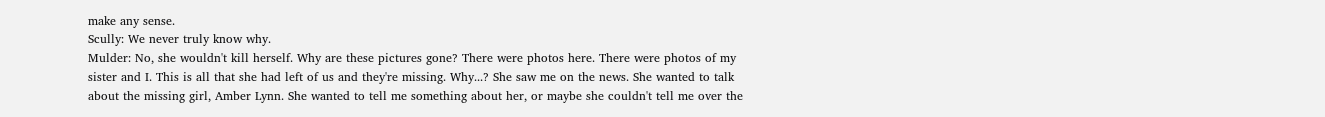make any sense.
Scully: We never truly know why.
Mulder: No, she wouldn't kill herself. Why are these pictures gone? There were photos here. There were photos of my sister and I. This is all that she had left of us and they're missing. Why...? She saw me on the news. She wanted to talk about the missing girl, Amber Lynn. She wanted to tell me something about her, or maybe she couldn't tell me over the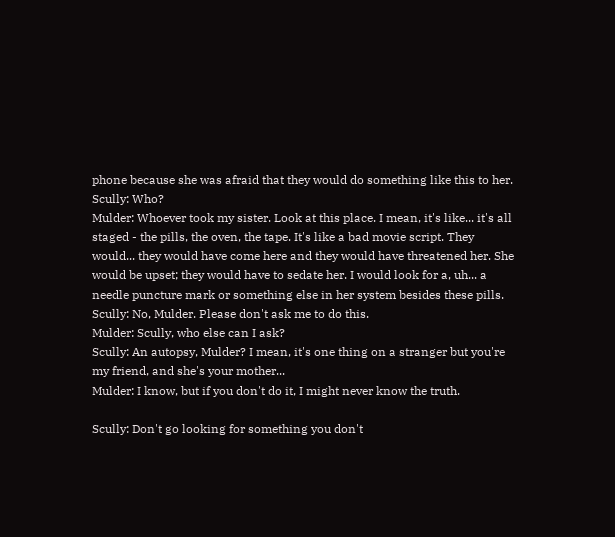phone because she was afraid that they would do something like this to her.
Scully: Who?
Mulder: Whoever took my sister. Look at this place. I mean, it's like... it's all staged - the pills, the oven, the tape. It's like a bad movie script. They would... they would have come here and they would have threatened her. She would be upset; they would have to sedate her. I would look for a, uh... a needle puncture mark or something else in her system besides these pills.
Scully: No, Mulder. Please don't ask me to do this.
Mulder: Scully, who else can I ask?
Scully: An autopsy, Mulder? I mean, it's one thing on a stranger but you're my friend, and she's your mother...
Mulder: I know, but if you don't do it, I might never know the truth.

Scully: Don't go looking for something you don't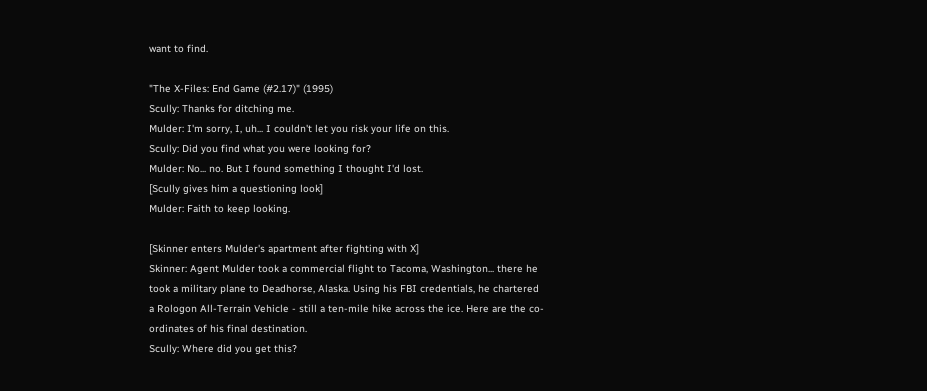want to find.

"The X-Files: End Game (#2.17)" (1995)
Scully: Thanks for ditching me.
Mulder: I'm sorry, I, uh... I couldn't let you risk your life on this.
Scully: Did you find what you were looking for?
Mulder: No... no. But I found something I thought I'd lost.
[Scully gives him a questioning look]
Mulder: Faith to keep looking.

[Skinner enters Mulder's apartment after fighting with X]
Skinner: Agent Mulder took a commercial flight to Tacoma, Washington... there he took a military plane to Deadhorse, Alaska. Using his FBI credentials, he chartered a Rologon All-Terrain Vehicle - still a ten-mile hike across the ice. Here are the co-ordinates of his final destination.
Scully: Where did you get this?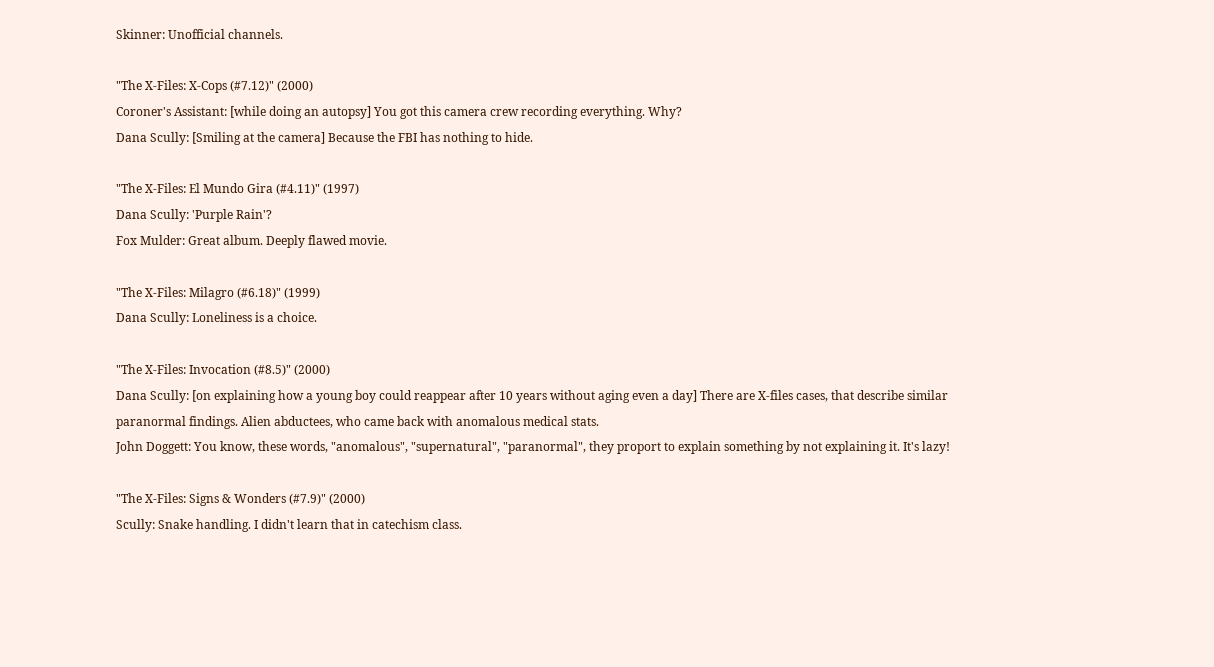Skinner: Unofficial channels.

"The X-Files: X-Cops (#7.12)" (2000)
Coroner's Assistant: [while doing an autopsy] You got this camera crew recording everything. Why?
Dana Scully: [Smiling at the camera] Because the FBI has nothing to hide.

"The X-Files: El Mundo Gira (#4.11)" (1997)
Dana Scully: 'Purple Rain'?
Fox Mulder: Great album. Deeply flawed movie.

"The X-Files: Milagro (#6.18)" (1999)
Dana Scully: Loneliness is a choice.

"The X-Files: Invocation (#8.5)" (2000)
Dana Scully: [on explaining how a young boy could reappear after 10 years without aging even a day] There are X-files cases, that describe similar paranormal findings. Alien abductees, who came back with anomalous medical stats.
John Doggett: You know, these words, "anomalous", "supernatural", "paranormal", they proport to explain something by not explaining it. It's lazy!

"The X-Files: Signs & Wonders (#7.9)" (2000)
Scully: Snake handling. I didn't learn that in catechism class.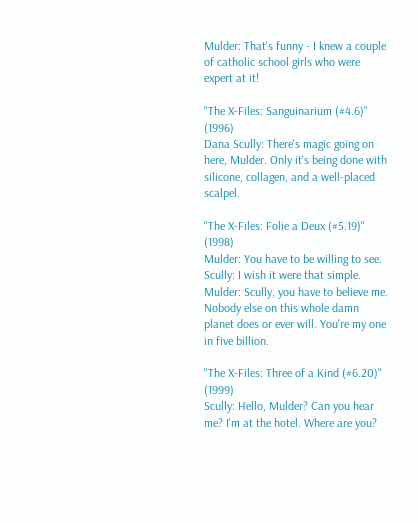Mulder: That's funny - I knew a couple of catholic school girls who were expert at it!

"The X-Files: Sanguinarium (#4.6)" (1996)
Dana Scully: There's magic going on here, Mulder. Only it's being done with silicone, collagen, and a well-placed scalpel.

"The X-Files: Folie a Deux (#5.19)" (1998)
Mulder: You have to be willing to see.
Scully: I wish it were that simple.
Mulder: Scully, you have to believe me. Nobody else on this whole damn planet does or ever will. You're my one in five billion.

"The X-Files: Three of a Kind (#6.20)" (1999)
Scully: Hello, Mulder? Can you hear me? I'm at the hotel. Where are you?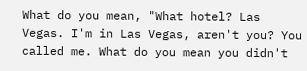What do you mean, "What hotel? Las Vegas. I'm in Las Vegas, aren't you? You called me. What do you mean you didn't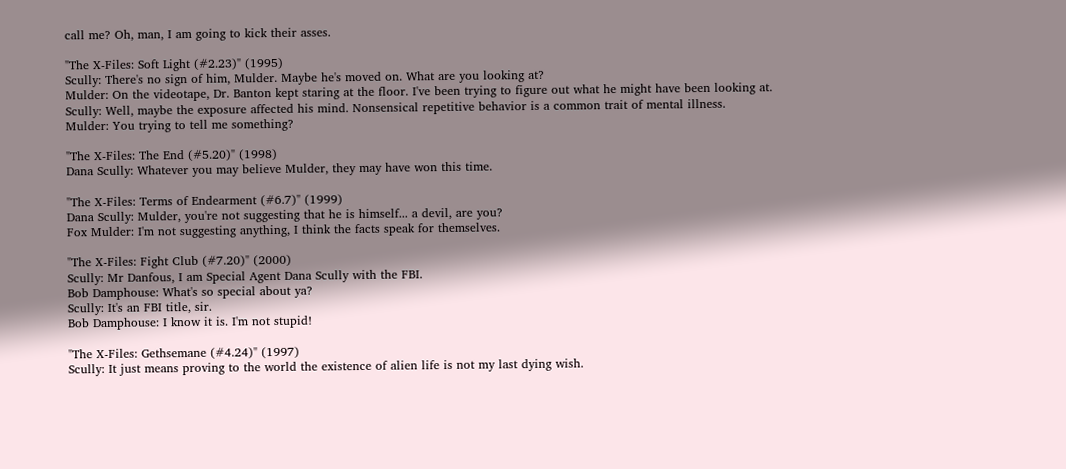call me? Oh, man, I am going to kick their asses.

"The X-Files: Soft Light (#2.23)" (1995)
Scully: There's no sign of him, Mulder. Maybe he's moved on. What are you looking at?
Mulder: On the videotape, Dr. Banton kept staring at the floor. I've been trying to figure out what he might have been looking at.
Scully: Well, maybe the exposure affected his mind. Nonsensical repetitive behavior is a common trait of mental illness.
Mulder: You trying to tell me something?

"The X-Files: The End (#5.20)" (1998)
Dana Scully: Whatever you may believe Mulder, they may have won this time.

"The X-Files: Terms of Endearment (#6.7)" (1999)
Dana Scully: Mulder, you're not suggesting that he is himself... a devil, are you?
Fox Mulder: I'm not suggesting anything, I think the facts speak for themselves.

"The X-Files: Fight Club (#7.20)" (2000)
Scully: Mr Danfous, I am Special Agent Dana Scully with the FBI.
Bob Damphouse: What's so special about ya?
Scully: It's an FBI title, sir.
Bob Damphouse: I know it is. I'm not stupid!

"The X-Files: Gethsemane (#4.24)" (1997)
Scully: It just means proving to the world the existence of alien life is not my last dying wish.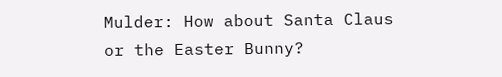Mulder: How about Santa Claus or the Easter Bunny?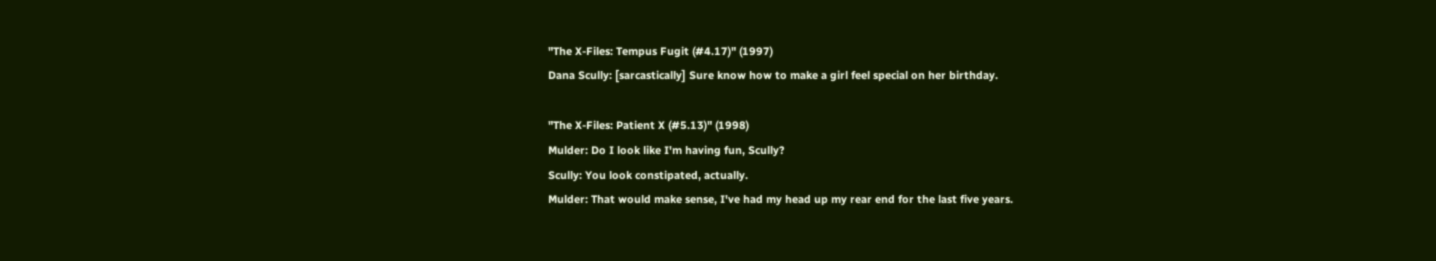"The X-Files: Tempus Fugit (#4.17)" (1997)
Dana Scully: [sarcastically] Sure know how to make a girl feel special on her birthday.

"The X-Files: Patient X (#5.13)" (1998)
Mulder: Do I look like I'm having fun, Scully?
Scully: You look constipated, actually.
Mulder: That would make sense, I've had my head up my rear end for the last five years.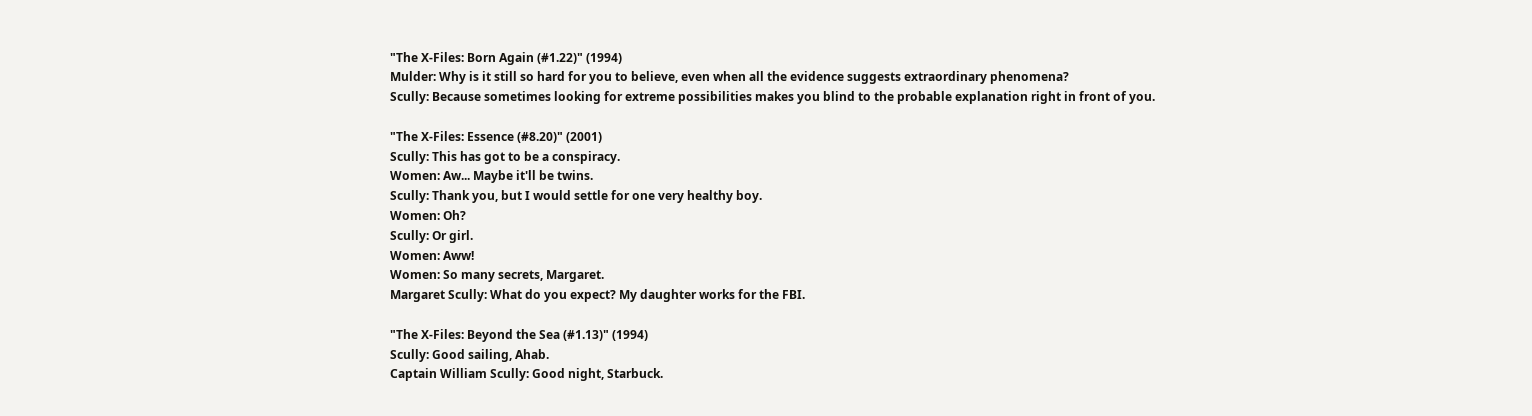"The X-Files: Born Again (#1.22)" (1994)
Mulder: Why is it still so hard for you to believe, even when all the evidence suggests extraordinary phenomena?
Scully: Because sometimes looking for extreme possibilities makes you blind to the probable explanation right in front of you.

"The X-Files: Essence (#8.20)" (2001)
Scully: This has got to be a conspiracy.
Women: Aw... Maybe it'll be twins.
Scully: Thank you, but I would settle for one very healthy boy.
Women: Oh?
Scully: Or girl.
Women: Aww!
Women: So many secrets, Margaret.
Margaret Scully: What do you expect? My daughter works for the FBI.

"The X-Files: Beyond the Sea (#1.13)" (1994)
Scully: Good sailing, Ahab.
Captain William Scully: Good night, Starbuck.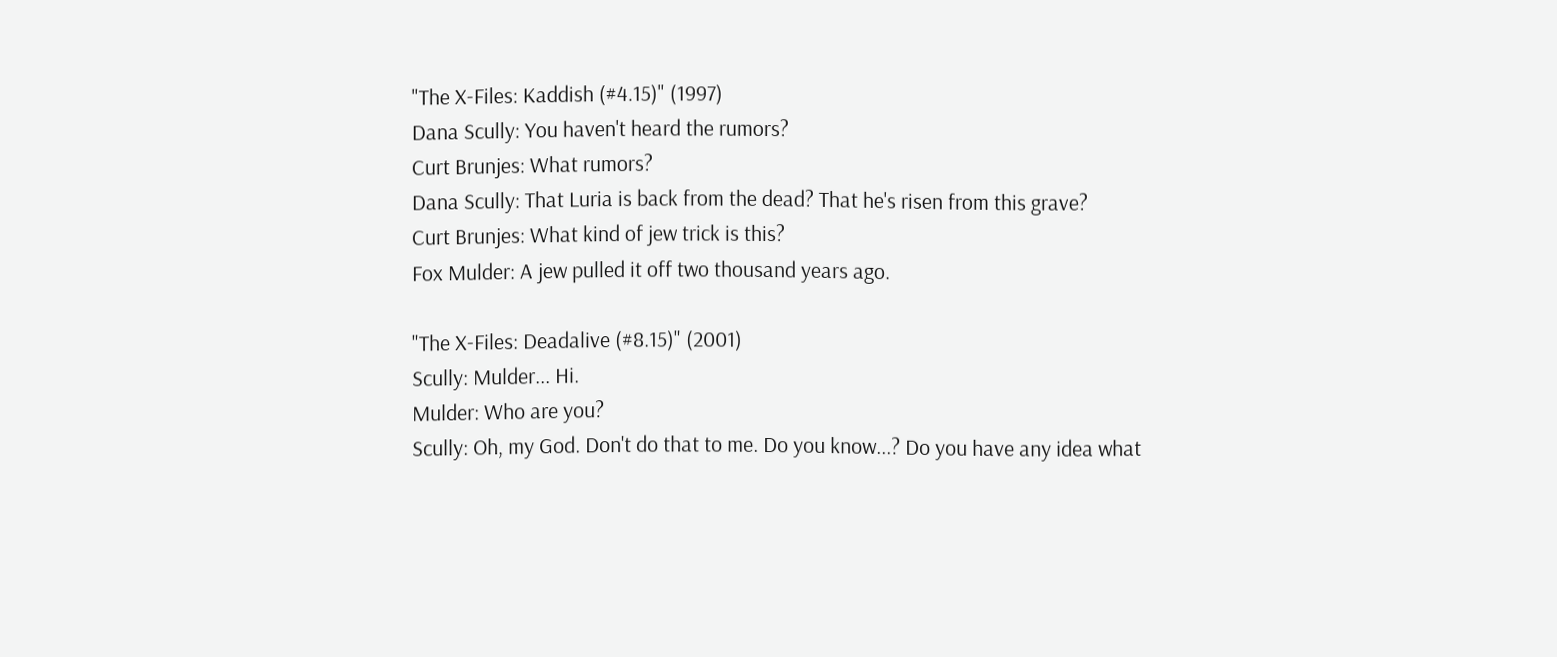"The X-Files: Kaddish (#4.15)" (1997)
Dana Scully: You haven't heard the rumors?
Curt Brunjes: What rumors?
Dana Scully: That Luria is back from the dead? That he's risen from this grave?
Curt Brunjes: What kind of jew trick is this?
Fox Mulder: A jew pulled it off two thousand years ago.

"The X-Files: Deadalive (#8.15)" (2001)
Scully: Mulder... Hi.
Mulder: Who are you?
Scully: Oh, my God. Don't do that to me. Do you know...? Do you have any idea what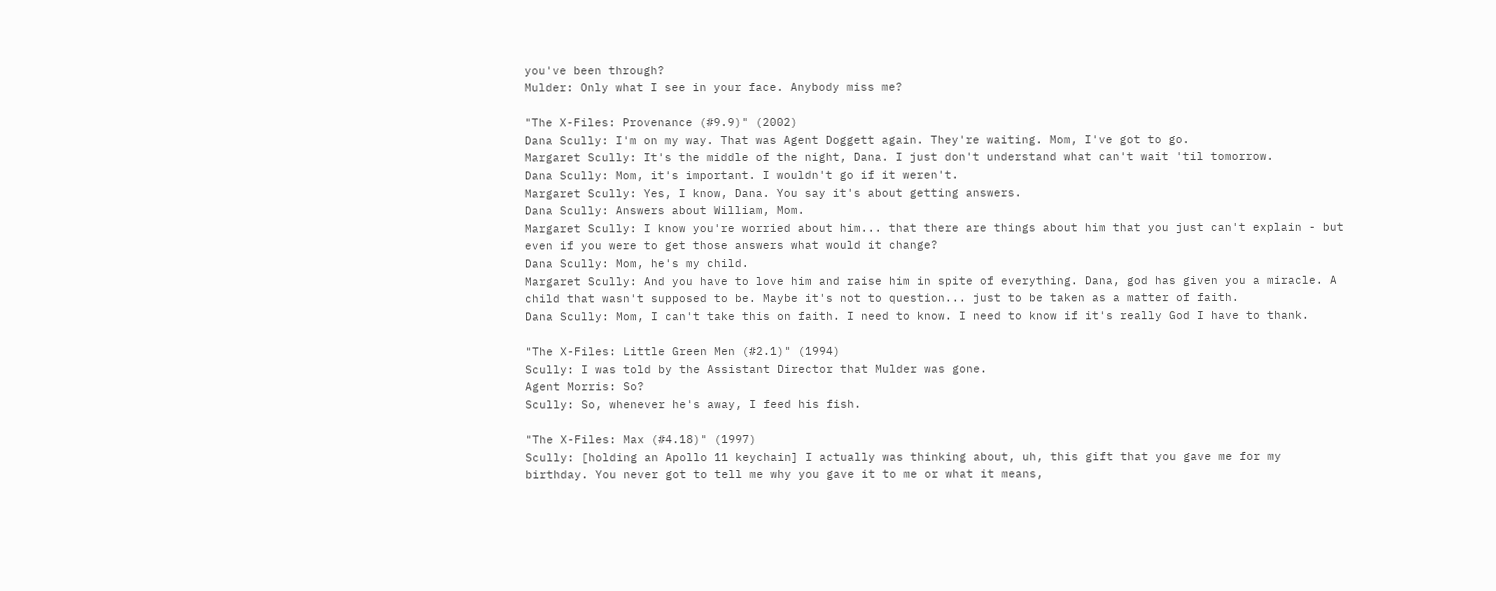you've been through?
Mulder: Only what I see in your face. Anybody miss me?

"The X-Files: Provenance (#9.9)" (2002)
Dana Scully: I'm on my way. That was Agent Doggett again. They're waiting. Mom, I've got to go.
Margaret Scully: It's the middle of the night, Dana. I just don't understand what can't wait 'til tomorrow.
Dana Scully: Mom, it's important. I wouldn't go if it weren't.
Margaret Scully: Yes, I know, Dana. You say it's about getting answers.
Dana Scully: Answers about William, Mom.
Margaret Scully: I know you're worried about him... that there are things about him that you just can't explain - but even if you were to get those answers what would it change?
Dana Scully: Mom, he's my child.
Margaret Scully: And you have to love him and raise him in spite of everything. Dana, god has given you a miracle. A child that wasn't supposed to be. Maybe it's not to question... just to be taken as a matter of faith.
Dana Scully: Mom, I can't take this on faith. I need to know. I need to know if it's really God I have to thank.

"The X-Files: Little Green Men (#2.1)" (1994)
Scully: I was told by the Assistant Director that Mulder was gone.
Agent Morris: So?
Scully: So, whenever he's away, I feed his fish.

"The X-Files: Max (#4.18)" (1997)
Scully: [holding an Apollo 11 keychain] I actually was thinking about, uh, this gift that you gave me for my birthday. You never got to tell me why you gave it to me or what it means,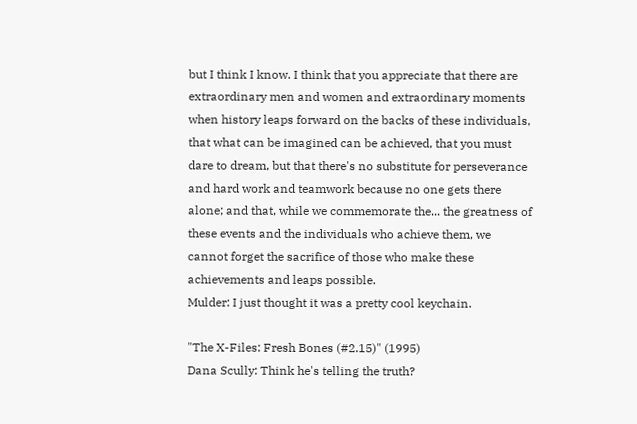but I think I know. I think that you appreciate that there are extraordinary men and women and extraordinary moments when history leaps forward on the backs of these individuals, that what can be imagined can be achieved, that you must dare to dream, but that there's no substitute for perseverance and hard work and teamwork because no one gets there alone; and that, while we commemorate the... the greatness of these events and the individuals who achieve them, we cannot forget the sacrifice of those who make these achievements and leaps possible.
Mulder: I just thought it was a pretty cool keychain.

"The X-Files: Fresh Bones (#2.15)" (1995)
Dana Scully: Think he's telling the truth?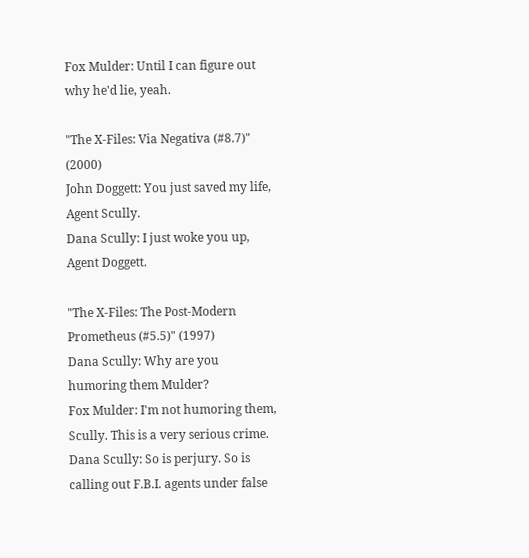Fox Mulder: Until I can figure out why he'd lie, yeah.

"The X-Files: Via Negativa (#8.7)" (2000)
John Doggett: You just saved my life, Agent Scully.
Dana Scully: I just woke you up, Agent Doggett.

"The X-Files: The Post-Modern Prometheus (#5.5)" (1997)
Dana Scully: Why are you humoring them Mulder?
Fox Mulder: I'm not humoring them, Scully. This is a very serious crime.
Dana Scully: So is perjury. So is calling out F.B.I. agents under false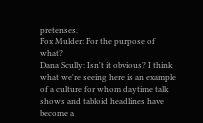pretenses.
Fox Mulder: For the purpose of what?
Dana Scully: Isn't it obvious? I think what we're seeing here is an example of a culture for whom daytime talk shows and tabloid headlines have become a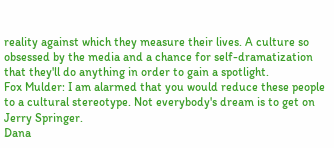reality against which they measure their lives. A culture so obsessed by the media and a chance for self-dramatization that they'll do anything in order to gain a spotlight.
Fox Mulder: I am alarmed that you would reduce these people to a cultural stereotype. Not everybody's dream is to get on Jerry Springer.
Dana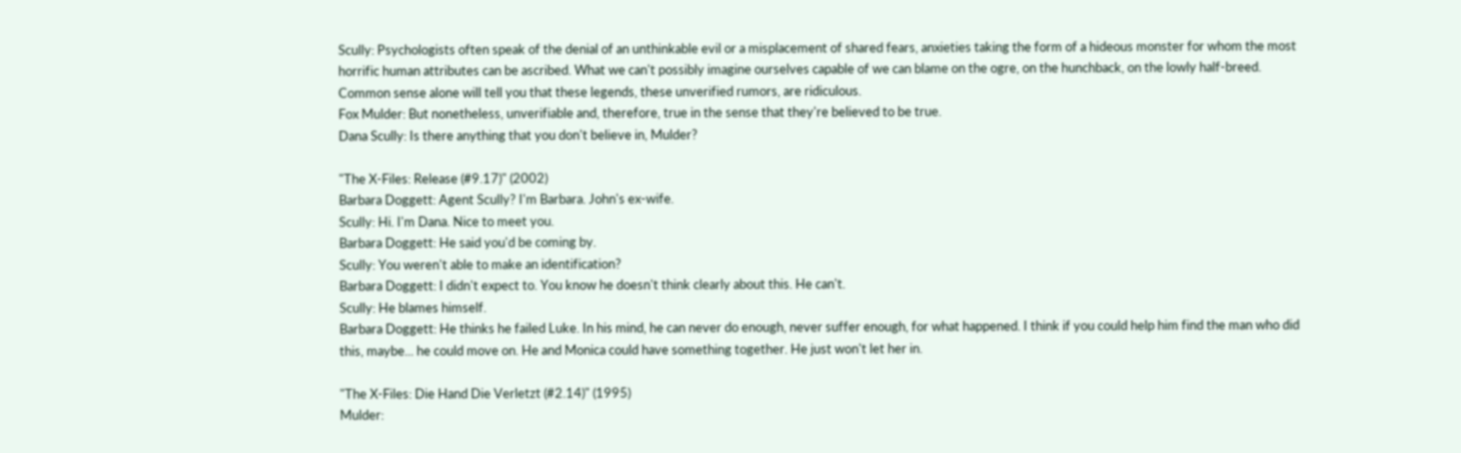Scully: Psychologists often speak of the denial of an unthinkable evil or a misplacement of shared fears, anxieties taking the form of a hideous monster for whom the most horrific human attributes can be ascribed. What we can't possibly imagine ourselves capable of we can blame on the ogre, on the hunchback, on the lowly half-breed. Common sense alone will tell you that these legends, these unverified rumors, are ridiculous.
Fox Mulder: But nonetheless, unverifiable and, therefore, true in the sense that they're believed to be true.
Dana Scully: Is there anything that you don't believe in, Mulder?

"The X-Files: Release (#9.17)" (2002)
Barbara Doggett: Agent Scully? I'm Barbara. John's ex-wife.
Scully: Hi. I'm Dana. Nice to meet you.
Barbara Doggett: He said you'd be coming by.
Scully: You weren't able to make an identification?
Barbara Doggett: I didn't expect to. You know he doesn't think clearly about this. He can't.
Scully: He blames himself.
Barbara Doggett: He thinks he failed Luke. In his mind, he can never do enough, never suffer enough, for what happened. I think if you could help him find the man who did this, maybe... he could move on. He and Monica could have something together. He just won't let her in.

"The X-Files: Die Hand Die Verletzt (#2.14)" (1995)
Mulder: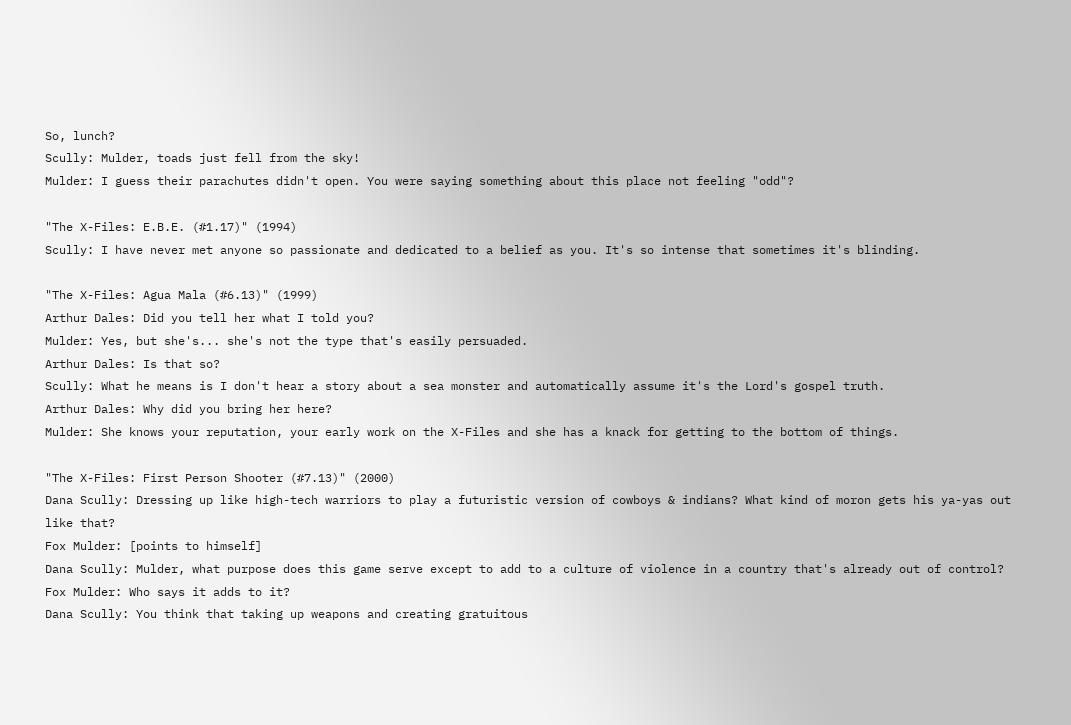So, lunch?
Scully: Mulder, toads just fell from the sky!
Mulder: I guess their parachutes didn't open. You were saying something about this place not feeling "odd"?

"The X-Files: E.B.E. (#1.17)" (1994)
Scully: I have never met anyone so passionate and dedicated to a belief as you. It's so intense that sometimes it's blinding.

"The X-Files: Agua Mala (#6.13)" (1999)
Arthur Dales: Did you tell her what I told you?
Mulder: Yes, but she's... she's not the type that's easily persuaded.
Arthur Dales: Is that so?
Scully: What he means is I don't hear a story about a sea monster and automatically assume it's the Lord's gospel truth.
Arthur Dales: Why did you bring her here?
Mulder: She knows your reputation, your early work on the X-Files and she has a knack for getting to the bottom of things.

"The X-Files: First Person Shooter (#7.13)" (2000)
Dana Scully: Dressing up like high-tech warriors to play a futuristic version of cowboys & indians? What kind of moron gets his ya-yas out like that?
Fox Mulder: [points to himself]
Dana Scully: Mulder, what purpose does this game serve except to add to a culture of violence in a country that's already out of control?
Fox Mulder: Who says it adds to it?
Dana Scully: You think that taking up weapons and creating gratuitous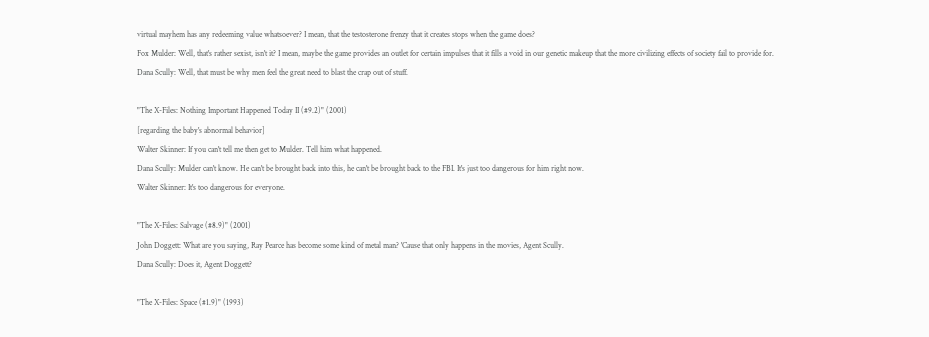virtual mayhem has any redeeming value whatsoever? I mean, that the testosterone frenzy that it creates stops when the game does?
Fox Mulder: Well, that's rather sexist, isn't it? I mean, maybe the game provides an outlet for certain impulses that it fills a void in our genetic makeup that the more civilizing effects of society fail to provide for.
Dana Scully: Well, that must be why men feel the great need to blast the crap out of stuff.

"The X-Files: Nothing Important Happened Today II (#9.2)" (2001)
[regarding the baby's abnormal behavior]
Walter Skinner: If you can't tell me then get to Mulder. Tell him what happened.
Dana Scully: Mulder can't know. He can't be brought back into this, he can't be brought back to the FBI. It's just too dangerous for him right now.
Walter Skinner: It's too dangerous for everyone.

"The X-Files: Salvage (#8.9)" (2001)
John Doggett: What are you saying, Ray Pearce has become some kind of metal man? 'Cause that only happens in the movies, Agent Scully.
Dana Scully: Does it, Agent Doggett?

"The X-Files: Space (#1.9)" (1993)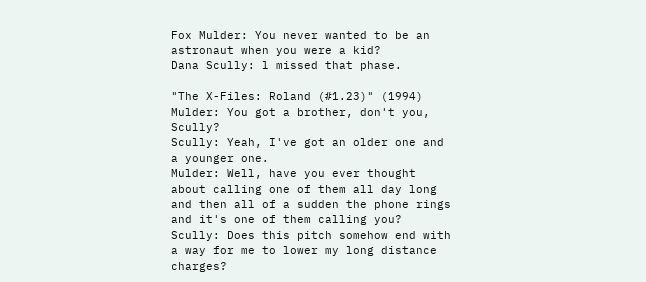Fox Mulder: You never wanted to be an astronaut when you were a kid?
Dana Scully: l missed that phase.

"The X-Files: Roland (#1.23)" (1994)
Mulder: You got a brother, don't you, Scully?
Scully: Yeah, I've got an older one and a younger one.
Mulder: Well, have you ever thought about calling one of them all day long and then all of a sudden the phone rings and it's one of them calling you?
Scully: Does this pitch somehow end with a way for me to lower my long distance charges?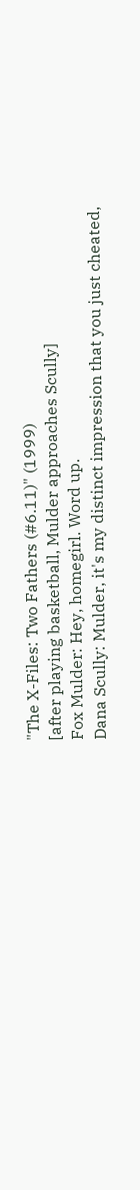"The X-Files: Two Fathers (#6.11)" (1999)
[after playing basketball, Mulder approaches Scully]
Fox Mulder: Hey, homegirl. Word up.
Dana Scully: Mulder, it's my distinct impression that you just cheated,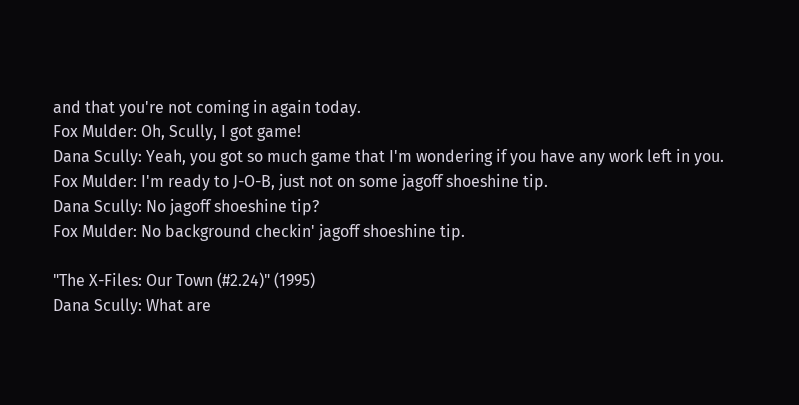and that you're not coming in again today.
Fox Mulder: Oh, Scully, I got game!
Dana Scully: Yeah, you got so much game that I'm wondering if you have any work left in you.
Fox Mulder: I'm ready to J-O-B, just not on some jagoff shoeshine tip.
Dana Scully: No jagoff shoeshine tip?
Fox Mulder: No background checkin' jagoff shoeshine tip.

"The X-Files: Our Town (#2.24)" (1995)
Dana Scully: What are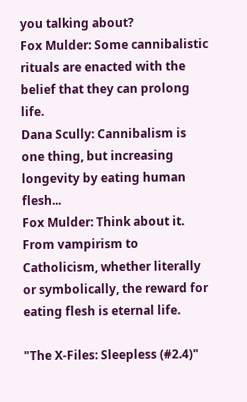you talking about?
Fox Mulder: Some cannibalistic rituals are enacted with the belief that they can prolong life.
Dana Scully: Cannibalism is one thing, but increasing longevity by eating human flesh...
Fox Mulder: Think about it. From vampirism to Catholicism, whether literally or symbolically, the reward for eating flesh is eternal life.

"The X-Files: Sleepless (#2.4)"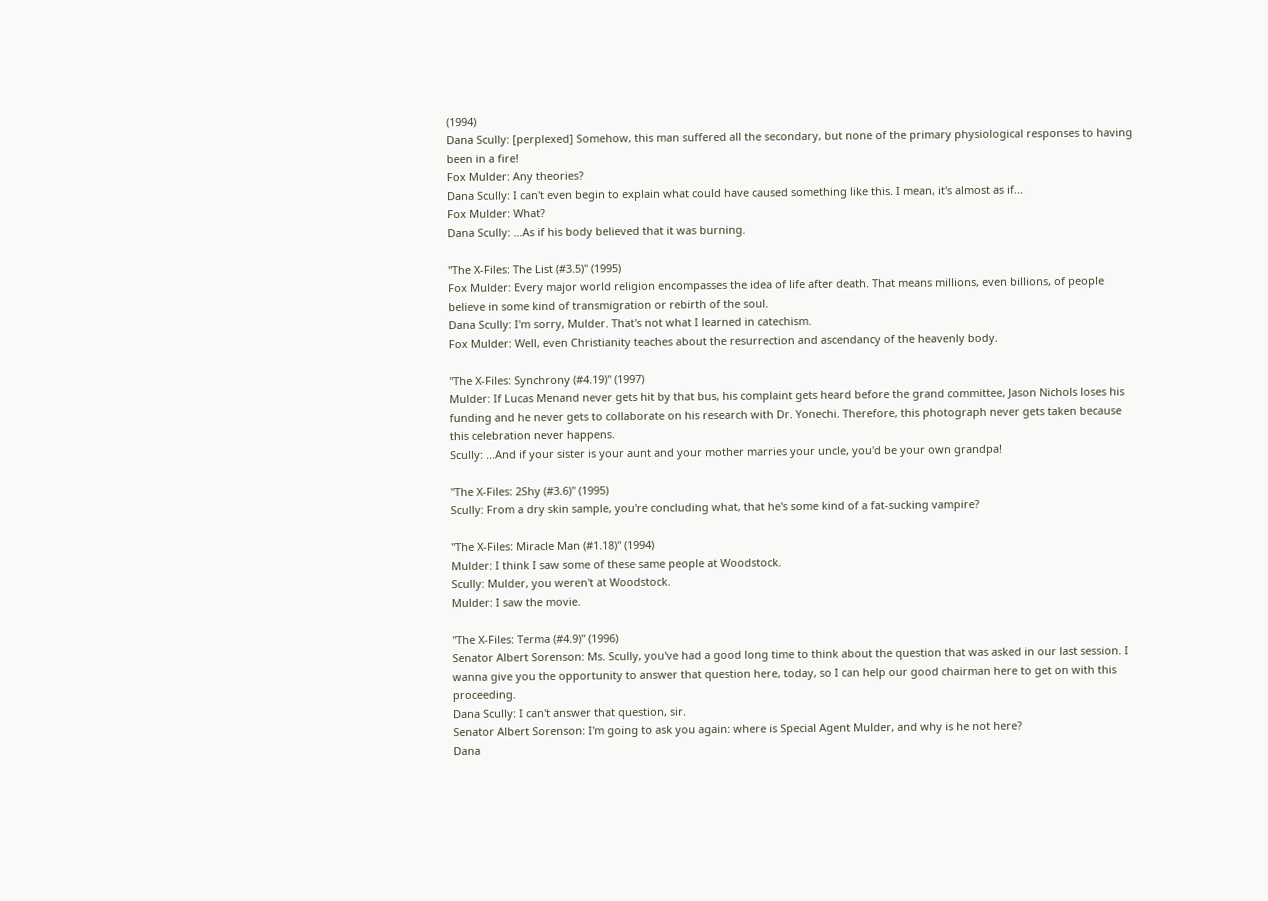(1994)
Dana Scully: [perplexed] Somehow, this man suffered all the secondary, but none of the primary physiological responses to having been in a fire!
Fox Mulder: Any theories?
Dana Scully: I can't even begin to explain what could have caused something like this. I mean, it's almost as if...
Fox Mulder: What?
Dana Scully: ...As if his body believed that it was burning.

"The X-Files: The List (#3.5)" (1995)
Fox Mulder: Every major world religion encompasses the idea of life after death. That means millions, even billions, of people believe in some kind of transmigration or rebirth of the soul.
Dana Scully: I'm sorry, Mulder. That's not what I learned in catechism.
Fox Mulder: Well, even Christianity teaches about the resurrection and ascendancy of the heavenly body.

"The X-Files: Synchrony (#4.19)" (1997)
Mulder: If Lucas Menand never gets hit by that bus, his complaint gets heard before the grand committee, Jason Nichols loses his funding and he never gets to collaborate on his research with Dr. Yonechi. Therefore, this photograph never gets taken because this celebration never happens.
Scully: ...And if your sister is your aunt and your mother marries your uncle, you'd be your own grandpa!

"The X-Files: 2Shy (#3.6)" (1995)
Scully: From a dry skin sample, you're concluding what, that he's some kind of a fat-sucking vampire?

"The X-Files: Miracle Man (#1.18)" (1994)
Mulder: I think I saw some of these same people at Woodstock.
Scully: Mulder, you weren't at Woodstock.
Mulder: I saw the movie.

"The X-Files: Terma (#4.9)" (1996)
Senator Albert Sorenson: Ms. Scully, you've had a good long time to think about the question that was asked in our last session. I wanna give you the opportunity to answer that question here, today, so I can help our good chairman here to get on with this proceeding.
Dana Scully: I can't answer that question, sir.
Senator Albert Sorenson: I'm going to ask you again: where is Special Agent Mulder, and why is he not here?
Dana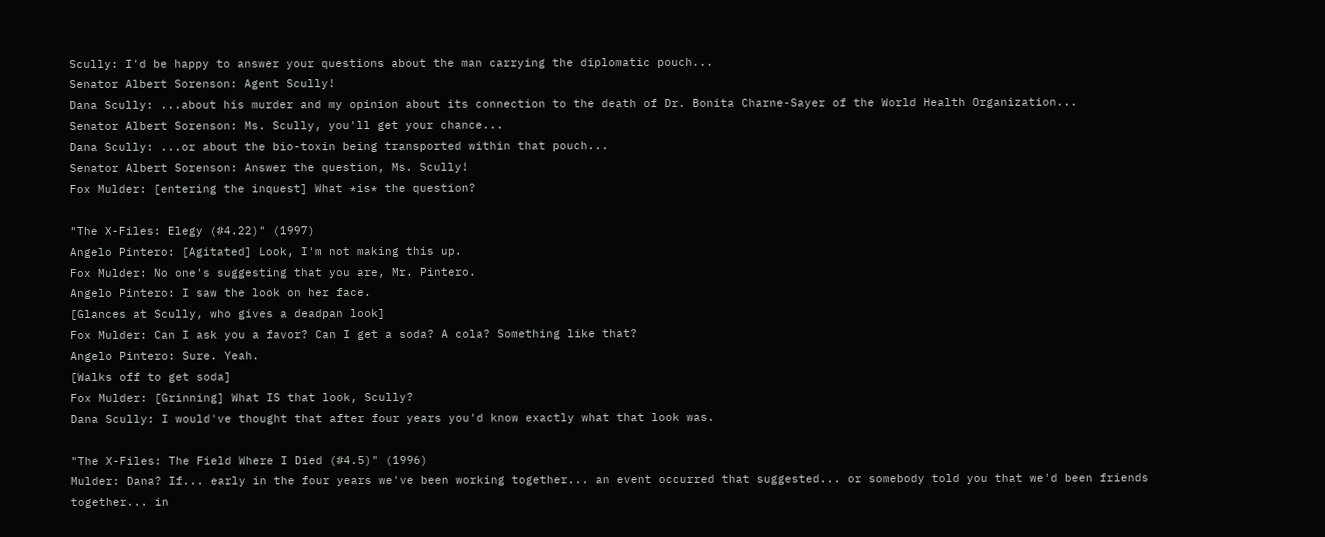Scully: I'd be happy to answer your questions about the man carrying the diplomatic pouch...
Senator Albert Sorenson: Agent Scully!
Dana Scully: ...about his murder and my opinion about its connection to the death of Dr. Bonita Charne-Sayer of the World Health Organization...
Senator Albert Sorenson: Ms. Scully, you'll get your chance...
Dana Scully: ...or about the bio-toxin being transported within that pouch...
Senator Albert Sorenson: Answer the question, Ms. Scully!
Fox Mulder: [entering the inquest] What *is* the question?

"The X-Files: Elegy (#4.22)" (1997)
Angelo Pintero: [Agitated] Look, I'm not making this up.
Fox Mulder: No one's suggesting that you are, Mr. Pintero.
Angelo Pintero: I saw the look on her face.
[Glances at Scully, who gives a deadpan look]
Fox Mulder: Can I ask you a favor? Can I get a soda? A cola? Something like that?
Angelo Pintero: Sure. Yeah.
[Walks off to get soda]
Fox Mulder: [Grinning] What IS that look, Scully?
Dana Scully: I would've thought that after four years you'd know exactly what that look was.

"The X-Files: The Field Where I Died (#4.5)" (1996)
Mulder: Dana? If... early in the four years we've been working together... an event occurred that suggested... or somebody told you that we'd been friends together... in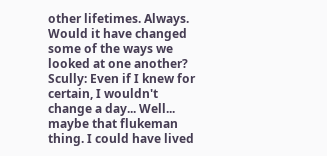other lifetimes. Always. Would it have changed some of the ways we looked at one another?
Scully: Even if I knew for certain, I wouldn't change a day... Well... maybe that flukeman thing. I could have lived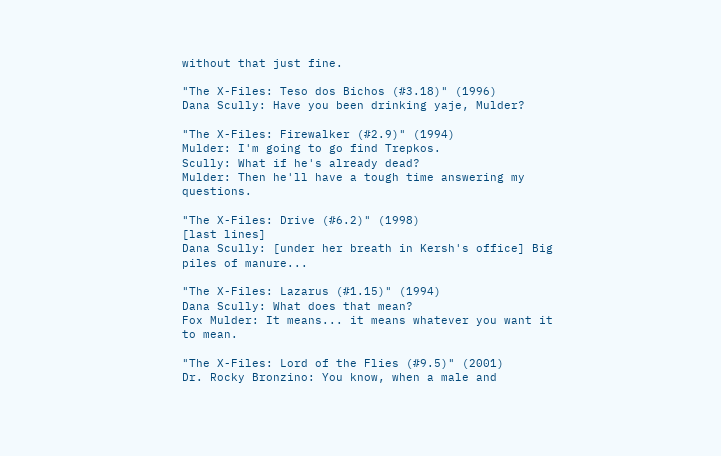without that just fine.

"The X-Files: Teso dos Bichos (#3.18)" (1996)
Dana Scully: Have you been drinking yaje, Mulder?

"The X-Files: Firewalker (#2.9)" (1994)
Mulder: I'm going to go find Trepkos.
Scully: What if he's already dead?
Mulder: Then he'll have a tough time answering my questions.

"The X-Files: Drive (#6.2)" (1998)
[last lines]
Dana Scully: [under her breath in Kersh's office] Big piles of manure...

"The X-Files: Lazarus (#1.15)" (1994)
Dana Scully: What does that mean?
Fox Mulder: It means... it means whatever you want it to mean.

"The X-Files: Lord of the Flies (#9.5)" (2001)
Dr. Rocky Bronzino: You know, when a male and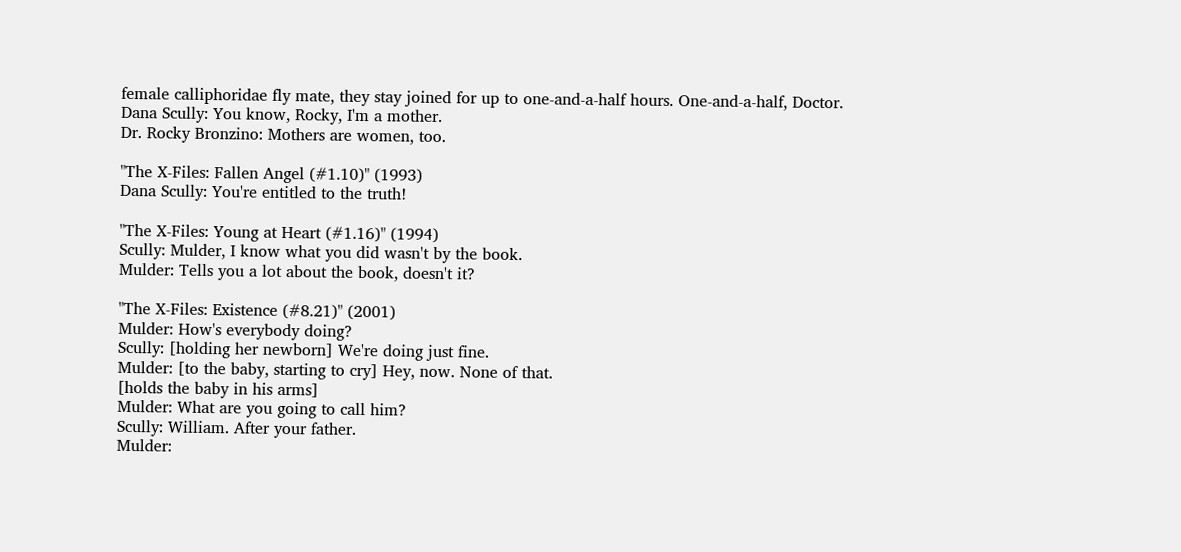female calliphoridae fly mate, they stay joined for up to one-and-a-half hours. One-and-a-half, Doctor.
Dana Scully: You know, Rocky, I'm a mother.
Dr. Rocky Bronzino: Mothers are women, too.

"The X-Files: Fallen Angel (#1.10)" (1993)
Dana Scully: You're entitled to the truth!

"The X-Files: Young at Heart (#1.16)" (1994)
Scully: Mulder, I know what you did wasn't by the book.
Mulder: Tells you a lot about the book, doesn't it?

"The X-Files: Existence (#8.21)" (2001)
Mulder: How's everybody doing?
Scully: [holding her newborn] We're doing just fine.
Mulder: [to the baby, starting to cry] Hey, now. None of that.
[holds the baby in his arms]
Mulder: What are you going to call him?
Scully: William. After your father.
Mulder: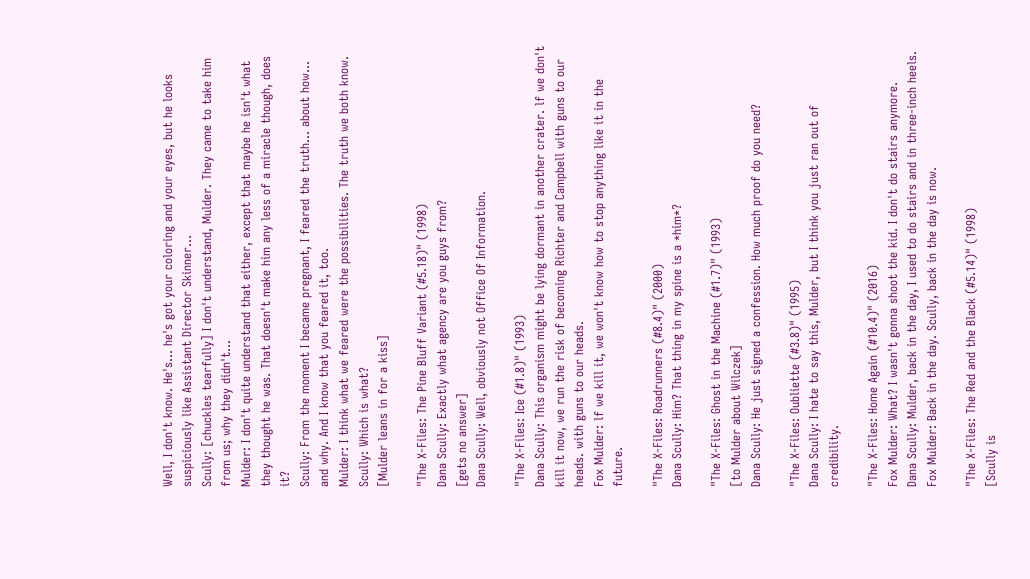Well, I don't know. He's... he's got your coloring and your eyes, but he looks suspiciously like Assistant Director Skinner...
Scully: [chuckles tearfully] I don't understand, Mulder. They came to take him from us; why they didn't...
Mulder: I don't quite understand that either, except that maybe he isn't what they thought he was. That doesn't make him any less of a miracle though, does it?
Scully: From the moment I became pregnant, I feared the truth... about how... and why. And I know that you feared it, too.
Mulder: I think what we feared were the possibilities. The truth we both know.
Scully: Which is what?
[Mulder leans in for a kiss]

"The X-Files: The Pine Bluff Variant (#5.18)" (1998)
Dana Scully: Exactly what agency are you guys from?
[gets no answer]
Dana Scully: Well, obviously not Office Of Information.

"The X-Files: Ice (#1.8)" (1993)
Dana Scully: This organism might be lying dormant in another crater. lf we don't kill it now, we run the risk of becoming Richter and Campbell with guns to our heads. with guns to our heads.
Fox Mulder: lf we kill it, we won't know how to stop anything like it in the future.

"The X-Files: Roadrunners (#8.4)" (2000)
Dana Scully: Him? That thing in my spine is a *him*?

"The X-Files: Ghost in the Machine (#1.7)" (1993)
[to Mulder about Wilczek]
Dana Scully: He just signed a confession. How much proof do you need?

"The X-Files: Oubliette (#3.8)" (1995)
Dana Scully: I hate to say this, Mulder, but I think you just ran out of credibility.

"The X-Files: Home Again (#10.4)" (2016)
Fox Mulder: What? I wasn't gonna shoot the kid. I don't do stairs anymore.
Dana Scully: Mulder, back in the day, I used to do stairs and in three-inch heels.
Fox Mulder: Back in the day. Scully, back in the day is now.

"The X-Files: The Red and the Black (#5.14)" (1998)
[Scully is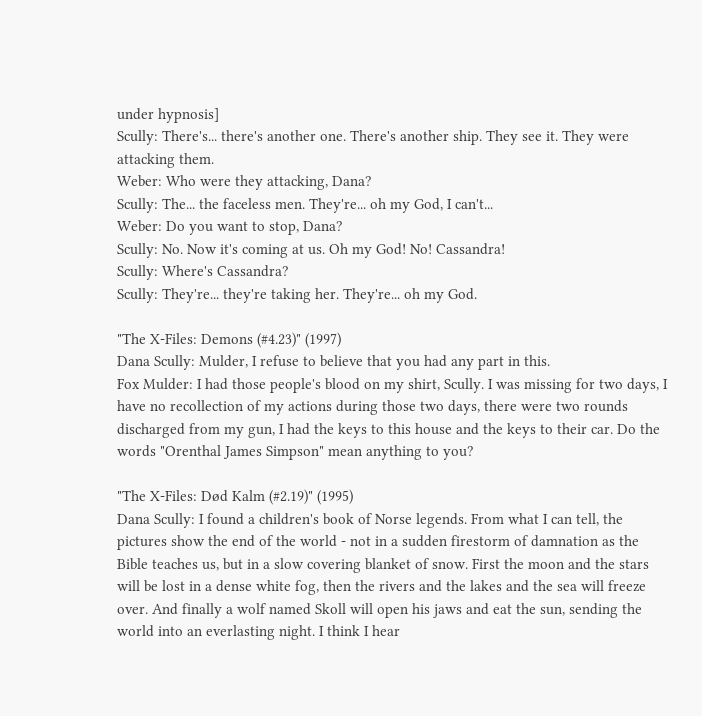under hypnosis]
Scully: There's... there's another one. There's another ship. They see it. They were attacking them.
Weber: Who were they attacking, Dana?
Scully: The... the faceless men. They're... oh my God, I can't...
Weber: Do you want to stop, Dana?
Scully: No. Now it's coming at us. Oh my God! No! Cassandra!
Scully: Where's Cassandra?
Scully: They're... they're taking her. They're... oh my God.

"The X-Files: Demons (#4.23)" (1997)
Dana Scully: Mulder, I refuse to believe that you had any part in this.
Fox Mulder: I had those people's blood on my shirt, Scully. I was missing for two days, I have no recollection of my actions during those two days, there were two rounds discharged from my gun, I had the keys to this house and the keys to their car. Do the words "Orenthal James Simpson" mean anything to you?

"The X-Files: Død Kalm (#2.19)" (1995)
Dana Scully: I found a children's book of Norse legends. From what I can tell, the pictures show the end of the world - not in a sudden firestorm of damnation as the Bible teaches us, but in a slow covering blanket of snow. First the moon and the stars will be lost in a dense white fog, then the rivers and the lakes and the sea will freeze over. And finally a wolf named Skoll will open his jaws and eat the sun, sending the world into an everlasting night. I think I hear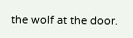the wolf at the door.